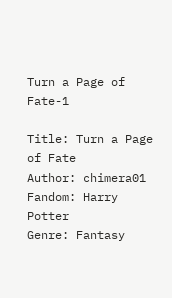Turn a Page of Fate-1

Title: Turn a Page of Fate
Author: chimera01
Fandom: Harry Potter
Genre: Fantasy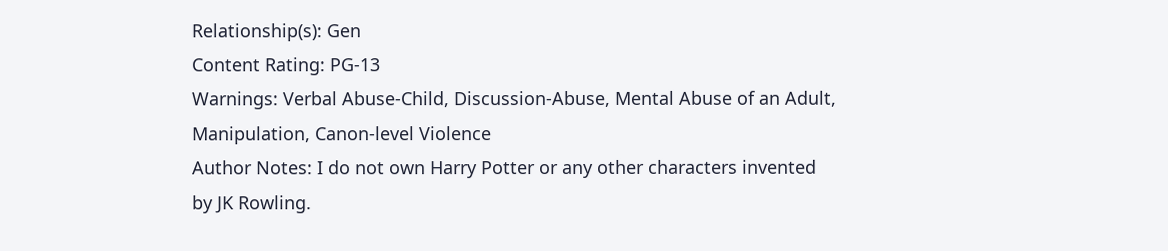Relationship(s): Gen
Content Rating: PG-13
Warnings: Verbal Abuse-Child, Discussion-Abuse, Mental Abuse of an Adult, Manipulation, Canon-level Violence
Author Notes: I do not own Harry Potter or any other characters invented by JK Rowling.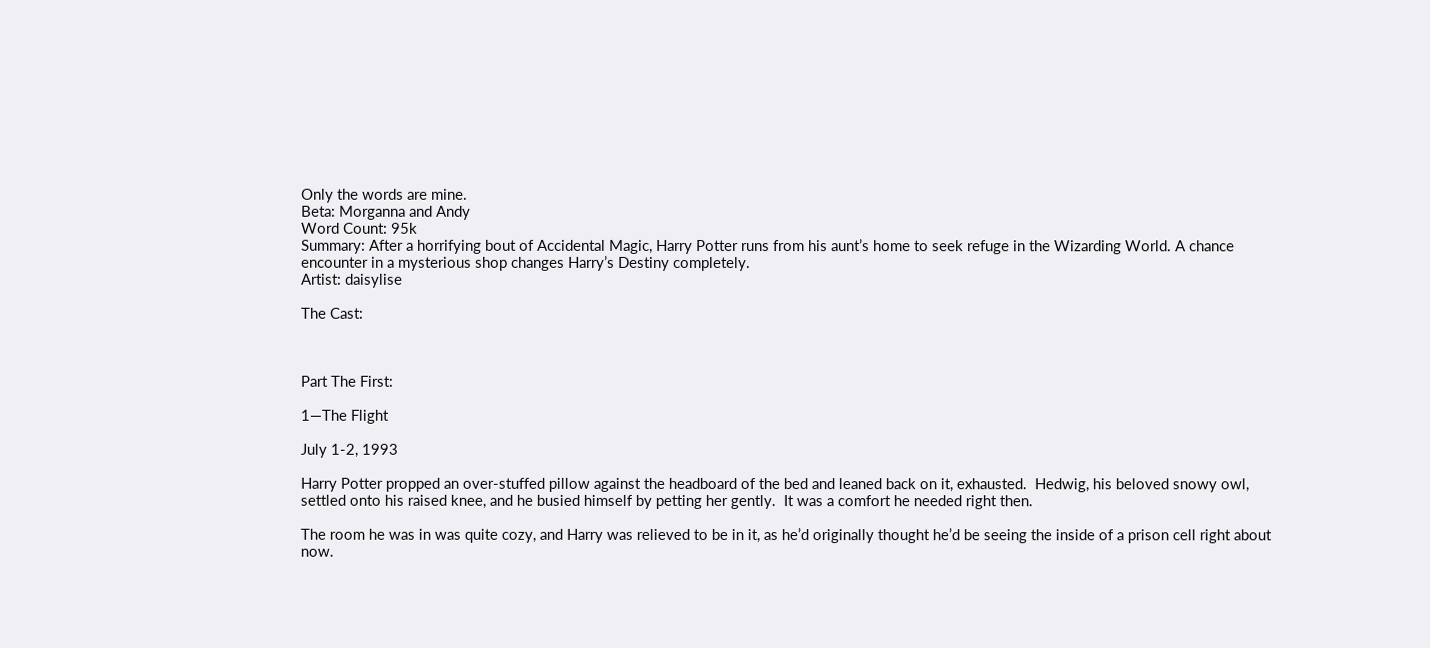Only the words are mine.
Beta: Morganna and Andy
Word Count: 95k
Summary: After a horrifying bout of Accidental Magic, Harry Potter runs from his aunt’s home to seek refuge in the Wizarding World. A chance encounter in a mysterious shop changes Harry’s Destiny completely.
Artist: daisylise

The Cast:



Part The First:

1—The Flight

July 1-2, 1993

Harry Potter propped an over-stuffed pillow against the headboard of the bed and leaned back on it, exhausted.  Hedwig, his beloved snowy owl, settled onto his raised knee, and he busied himself by petting her gently.  It was a comfort he needed right then.

The room he was in was quite cozy, and Harry was relieved to be in it, as he’d originally thought he’d be seeing the inside of a prison cell right about now.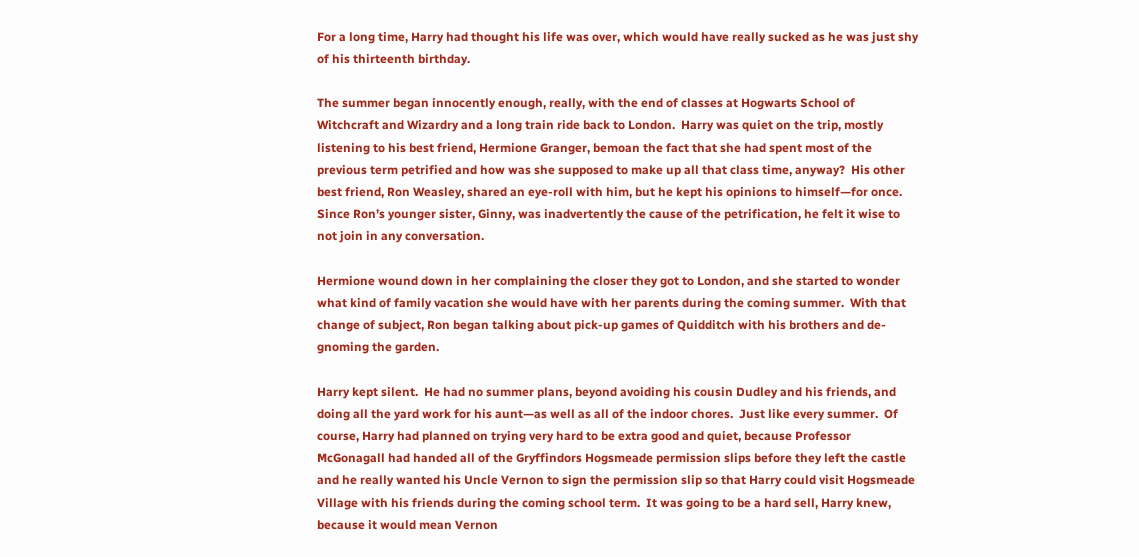For a long time, Harry had thought his life was over, which would have really sucked as he was just shy of his thirteenth birthday.

The summer began innocently enough, really, with the end of classes at Hogwarts School of Witchcraft and Wizardry and a long train ride back to London.  Harry was quiet on the trip, mostly listening to his best friend, Hermione Granger, bemoan the fact that she had spent most of the previous term petrified and how was she supposed to make up all that class time, anyway?  His other best friend, Ron Weasley, shared an eye-roll with him, but he kept his opinions to himself—for once.  Since Ron’s younger sister, Ginny, was inadvertently the cause of the petrification, he felt it wise to not join in any conversation.

Hermione wound down in her complaining the closer they got to London, and she started to wonder what kind of family vacation she would have with her parents during the coming summer.  With that change of subject, Ron began talking about pick-up games of Quidditch with his brothers and de-gnoming the garden.

Harry kept silent.  He had no summer plans, beyond avoiding his cousin Dudley and his friends, and doing all the yard work for his aunt—as well as all of the indoor chores.  Just like every summer.  Of course, Harry had planned on trying very hard to be extra good and quiet, because Professor McGonagall had handed all of the Gryffindors Hogsmeade permission slips before they left the castle and he really wanted his Uncle Vernon to sign the permission slip so that Harry could visit Hogsmeade Village with his friends during the coming school term.  It was going to be a hard sell, Harry knew, because it would mean Vernon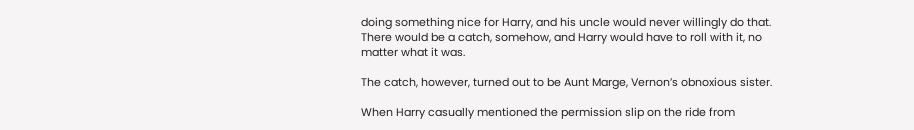doing something nice for Harry, and his uncle would never willingly do that.  There would be a catch, somehow, and Harry would have to roll with it, no matter what it was.

The catch, however, turned out to be Aunt Marge, Vernon’s obnoxious sister.

When Harry casually mentioned the permission slip on the ride from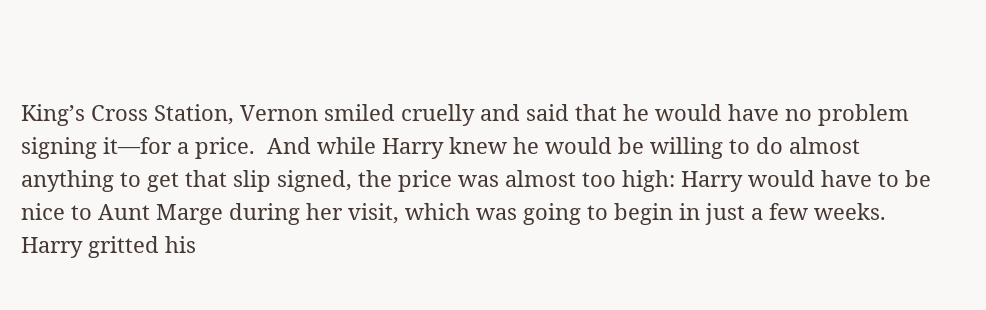King’s Cross Station, Vernon smiled cruelly and said that he would have no problem signing it—for a price.  And while Harry knew he would be willing to do almost anything to get that slip signed, the price was almost too high: Harry would have to be nice to Aunt Marge during her visit, which was going to begin in just a few weeks.  Harry gritted his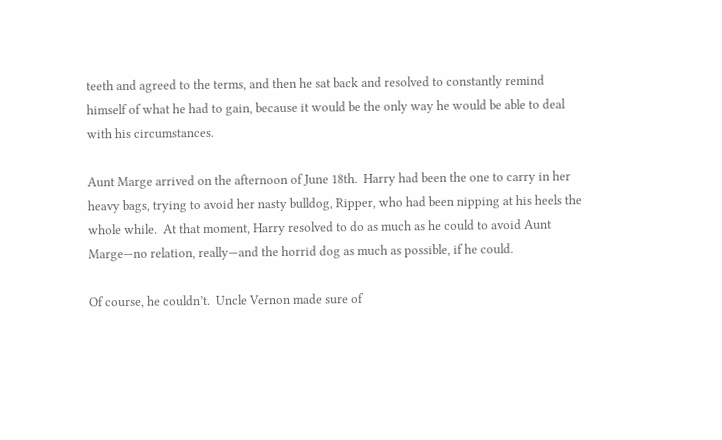teeth and agreed to the terms, and then he sat back and resolved to constantly remind himself of what he had to gain, because it would be the only way he would be able to deal with his circumstances.

Aunt Marge arrived on the afternoon of June 18th.  Harry had been the one to carry in her heavy bags, trying to avoid her nasty bulldog, Ripper, who had been nipping at his heels the whole while.  At that moment, Harry resolved to do as much as he could to avoid Aunt Marge—no relation, really—and the horrid dog as much as possible, if he could.

Of course, he couldn’t.  Uncle Vernon made sure of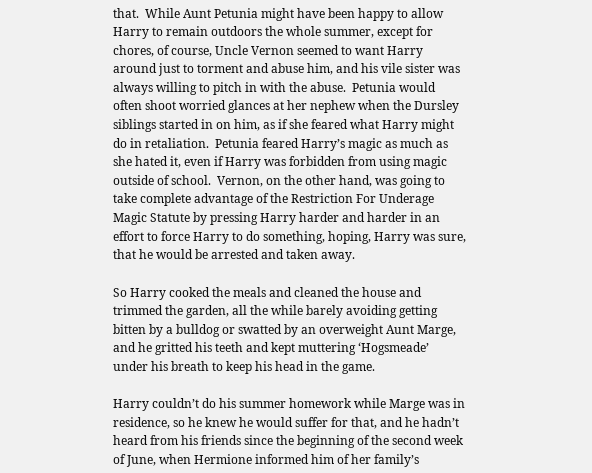that.  While Aunt Petunia might have been happy to allow Harry to remain outdoors the whole summer, except for chores, of course, Uncle Vernon seemed to want Harry around just to torment and abuse him, and his vile sister was always willing to pitch in with the abuse.  Petunia would often shoot worried glances at her nephew when the Dursley siblings started in on him, as if she feared what Harry might do in retaliation.  Petunia feared Harry’s magic as much as she hated it, even if Harry was forbidden from using magic outside of school.  Vernon, on the other hand, was going to take complete advantage of the Restriction For Underage Magic Statute by pressing Harry harder and harder in an effort to force Harry to do something, hoping, Harry was sure, that he would be arrested and taken away.

So Harry cooked the meals and cleaned the house and trimmed the garden, all the while barely avoiding getting bitten by a bulldog or swatted by an overweight Aunt Marge, and he gritted his teeth and kept muttering ‘Hogsmeade’ under his breath to keep his head in the game.

Harry couldn’t do his summer homework while Marge was in residence, so he knew he would suffer for that, and he hadn’t heard from his friends since the beginning of the second week of June, when Hermione informed him of her family’s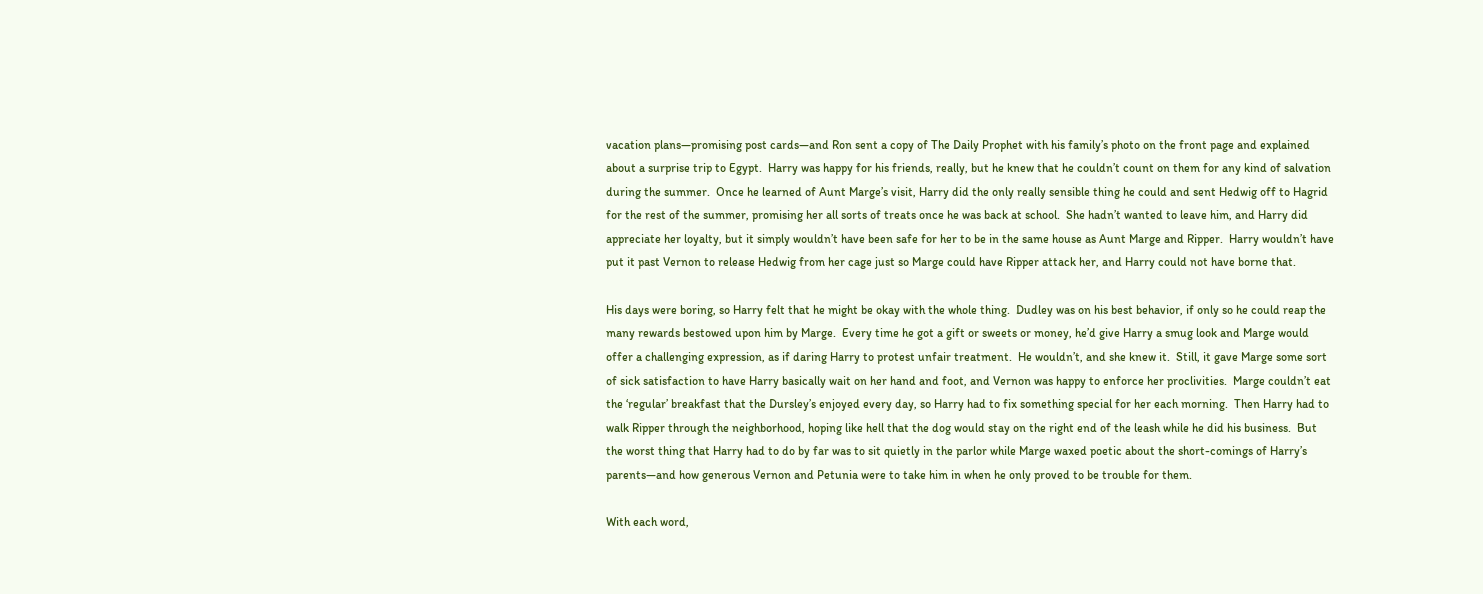vacation plans—promising post cards—and Ron sent a copy of The Daily Prophet with his family’s photo on the front page and explained about a surprise trip to Egypt.  Harry was happy for his friends, really, but he knew that he couldn’t count on them for any kind of salvation during the summer.  Once he learned of Aunt Marge’s visit, Harry did the only really sensible thing he could and sent Hedwig off to Hagrid for the rest of the summer, promising her all sorts of treats once he was back at school.  She hadn’t wanted to leave him, and Harry did appreciate her loyalty, but it simply wouldn’t have been safe for her to be in the same house as Aunt Marge and Ripper.  Harry wouldn’t have put it past Vernon to release Hedwig from her cage just so Marge could have Ripper attack her, and Harry could not have borne that.

His days were boring, so Harry felt that he might be okay with the whole thing.  Dudley was on his best behavior, if only so he could reap the many rewards bestowed upon him by Marge.  Every time he got a gift or sweets or money, he’d give Harry a smug look and Marge would offer a challenging expression, as if daring Harry to protest unfair treatment.  He wouldn’t, and she knew it.  Still, it gave Marge some sort of sick satisfaction to have Harry basically wait on her hand and foot, and Vernon was happy to enforce her proclivities.  Marge couldn’t eat the ‘regular’ breakfast that the Dursley’s enjoyed every day, so Harry had to fix something special for her each morning.  Then Harry had to walk Ripper through the neighborhood, hoping like hell that the dog would stay on the right end of the leash while he did his business.  But the worst thing that Harry had to do by far was to sit quietly in the parlor while Marge waxed poetic about the short-comings of Harry’s parents—and how generous Vernon and Petunia were to take him in when he only proved to be trouble for them.

With each word,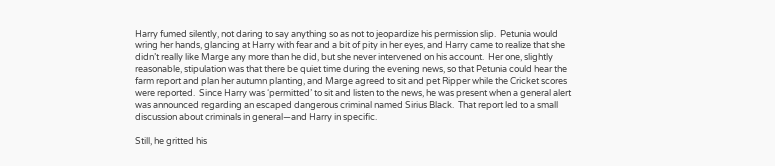Harry fumed silently, not daring to say anything so as not to jeopardize his permission slip.  Petunia would wring her hands, glancing at Harry with fear and a bit of pity in her eyes, and Harry came to realize that she didn’t really like Marge any more than he did, but she never intervened on his account.  Her one, slightly reasonable, stipulation was that there be quiet time during the evening news, so that Petunia could hear the farm report and plan her autumn planting, and Marge agreed to sit and pet Ripper while the Cricket scores were reported.  Since Harry was ‘permitted’ to sit and listen to the news, he was present when a general alert was announced regarding an escaped dangerous criminal named Sirius Black.  That report led to a small discussion about criminals in general—and Harry in specific.

Still, he gritted his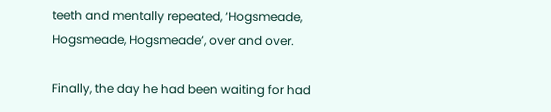teeth and mentally repeated, ‘Hogsmeade, Hogsmeade, Hogsmeade’, over and over.

Finally, the day he had been waiting for had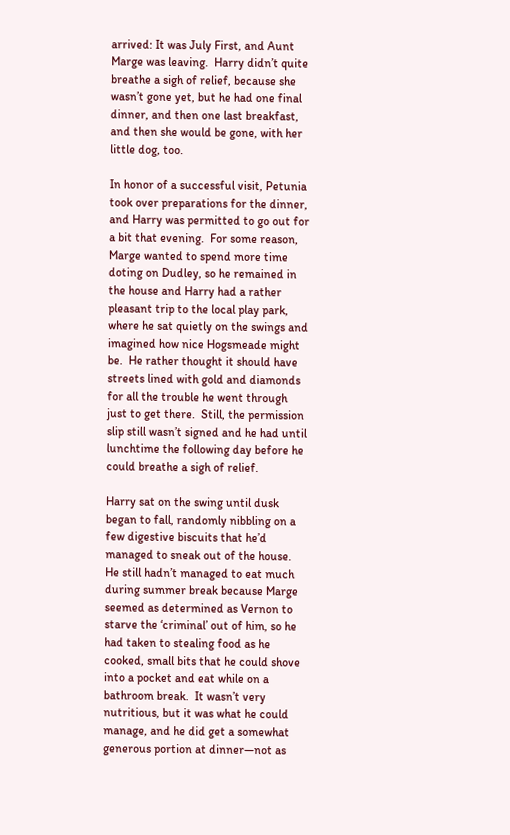arrived: It was July First, and Aunt Marge was leaving.  Harry didn’t quite breathe a sigh of relief, because she wasn’t gone yet, but he had one final dinner, and then one last breakfast, and then she would be gone, with her little dog, too.

In honor of a successful visit, Petunia took over preparations for the dinner, and Harry was permitted to go out for a bit that evening.  For some reason, Marge wanted to spend more time doting on Dudley, so he remained in the house and Harry had a rather pleasant trip to the local play park, where he sat quietly on the swings and imagined how nice Hogsmeade might be.  He rather thought it should have streets lined with gold and diamonds for all the trouble he went through just to get there.  Still, the permission slip still wasn’t signed and he had until lunchtime the following day before he could breathe a sigh of relief.

Harry sat on the swing until dusk began to fall, randomly nibbling on a few digestive biscuits that he’d managed to sneak out of the house.  He still hadn’t managed to eat much during summer break because Marge seemed as determined as Vernon to starve the ‘criminal’ out of him, so he had taken to stealing food as he cooked, small bits that he could shove into a pocket and eat while on a bathroom break.  It wasn’t very nutritious, but it was what he could manage, and he did get a somewhat generous portion at dinner—not as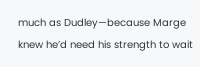much as Dudley—because Marge knew he’d need his strength to wait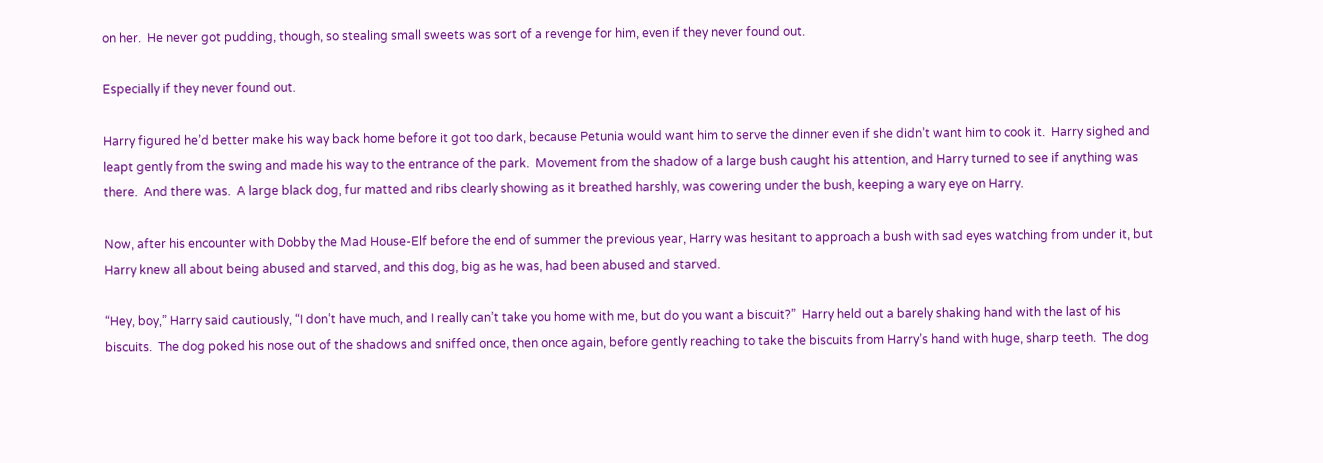on her.  He never got pudding, though, so stealing small sweets was sort of a revenge for him, even if they never found out.

Especially if they never found out.

Harry figured he’d better make his way back home before it got too dark, because Petunia would want him to serve the dinner even if she didn’t want him to cook it.  Harry sighed and leapt gently from the swing and made his way to the entrance of the park.  Movement from the shadow of a large bush caught his attention, and Harry turned to see if anything was there.  And there was.  A large black dog, fur matted and ribs clearly showing as it breathed harshly, was cowering under the bush, keeping a wary eye on Harry.

Now, after his encounter with Dobby the Mad House-Elf before the end of summer the previous year, Harry was hesitant to approach a bush with sad eyes watching from under it, but Harry knew all about being abused and starved, and this dog, big as he was, had been abused and starved.

“Hey, boy,” Harry said cautiously, “I don’t have much, and I really can’t take you home with me, but do you want a biscuit?”  Harry held out a barely shaking hand with the last of his biscuits.  The dog poked his nose out of the shadows and sniffed once, then once again, before gently reaching to take the biscuits from Harry’s hand with huge, sharp teeth.  The dog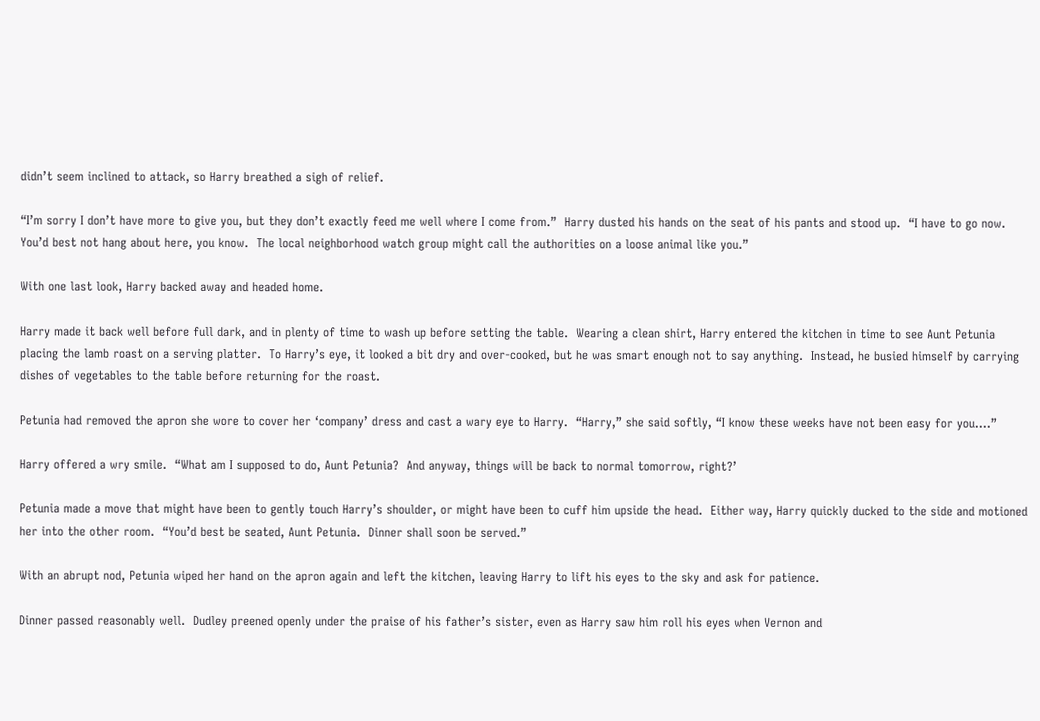didn’t seem inclined to attack, so Harry breathed a sigh of relief.

“I’m sorry I don’t have more to give you, but they don’t exactly feed me well where I come from.”  Harry dusted his hands on the seat of his pants and stood up.  “I have to go now.  You’d best not hang about here, you know.  The local neighborhood watch group might call the authorities on a loose animal like you.”

With one last look, Harry backed away and headed home.

Harry made it back well before full dark, and in plenty of time to wash up before setting the table.  Wearing a clean shirt, Harry entered the kitchen in time to see Aunt Petunia placing the lamb roast on a serving platter.  To Harry’s eye, it looked a bit dry and over-cooked, but he was smart enough not to say anything.  Instead, he busied himself by carrying dishes of vegetables to the table before returning for the roast.

Petunia had removed the apron she wore to cover her ‘company’ dress and cast a wary eye to Harry.  “Harry,” she said softly, “I know these weeks have not been easy for you….”

Harry offered a wry smile.  “What am I supposed to do, Aunt Petunia?  And anyway, things will be back to normal tomorrow, right?’

Petunia made a move that might have been to gently touch Harry’s shoulder, or might have been to cuff him upside the head.  Either way, Harry quickly ducked to the side and motioned her into the other room.  “You’d best be seated, Aunt Petunia.  Dinner shall soon be served.”

With an abrupt nod, Petunia wiped her hand on the apron again and left the kitchen, leaving Harry to lift his eyes to the sky and ask for patience.

Dinner passed reasonably well.  Dudley preened openly under the praise of his father’s sister, even as Harry saw him roll his eyes when Vernon and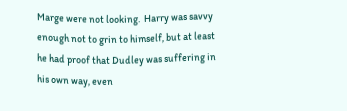Marge were not looking.  Harry was savvy enough not to grin to himself, but at least he had proof that Dudley was suffering in his own way, even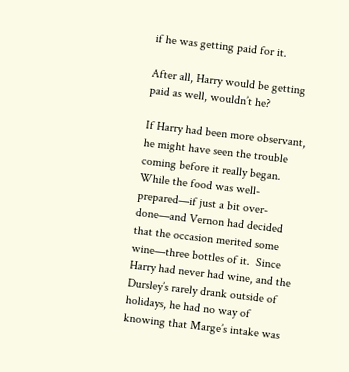if he was getting paid for it.

After all, Harry would be getting paid as well, wouldn’t he?

If Harry had been more observant, he might have seen the trouble coming before it really began.  While the food was well-prepared—if just a bit over-done—and Vernon had decided that the occasion merited some wine—three bottles of it.  Since Harry had never had wine, and the Dursley’s rarely drank outside of holidays, he had no way of knowing that Marge’s intake was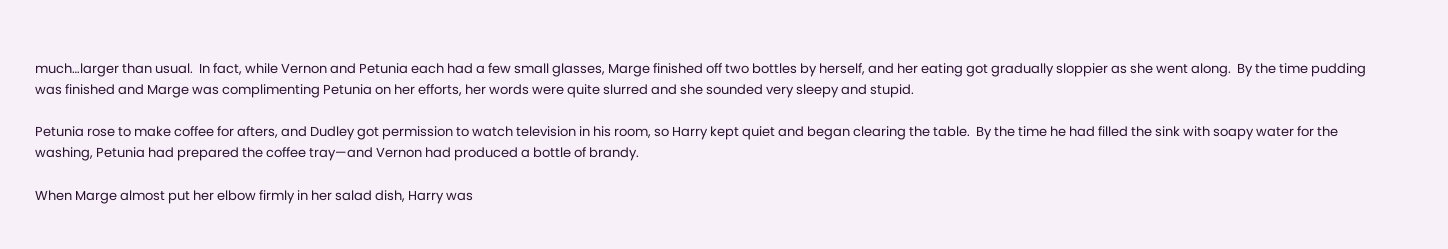much…larger than usual.  In fact, while Vernon and Petunia each had a few small glasses, Marge finished off two bottles by herself, and her eating got gradually sloppier as she went along.  By the time pudding was finished and Marge was complimenting Petunia on her efforts, her words were quite slurred and she sounded very sleepy and stupid.

Petunia rose to make coffee for afters, and Dudley got permission to watch television in his room, so Harry kept quiet and began clearing the table.  By the time he had filled the sink with soapy water for the washing, Petunia had prepared the coffee tray—and Vernon had produced a bottle of brandy.

When Marge almost put her elbow firmly in her salad dish, Harry was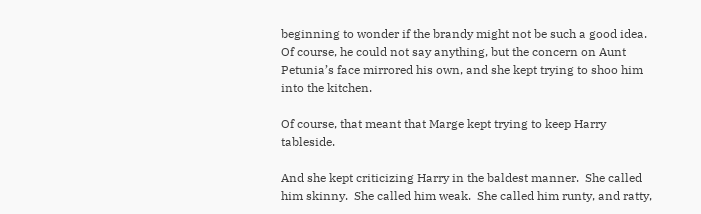beginning to wonder if the brandy might not be such a good idea.  Of course, he could not say anything, but the concern on Aunt Petunia’s face mirrored his own, and she kept trying to shoo him into the kitchen.

Of course, that meant that Marge kept trying to keep Harry tableside.

And she kept criticizing Harry in the baldest manner.  She called him skinny.  She called him weak.  She called him runty, and ratty,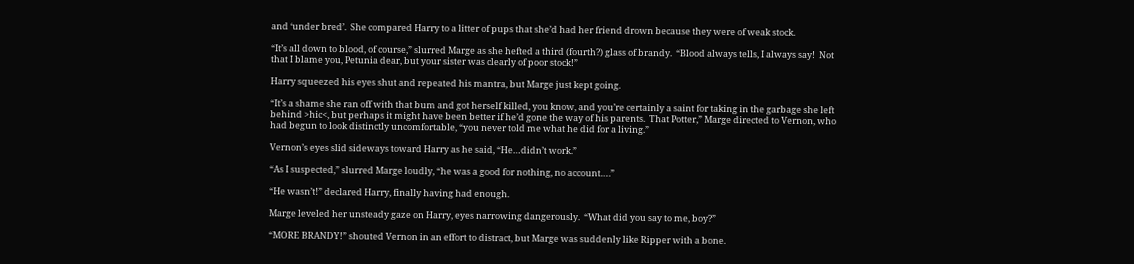and ‘under bred’.  She compared Harry to a litter of pups that she’d had her friend drown because they were of weak stock.

“It’s all down to blood, of course,” slurred Marge as she hefted a third (fourth?) glass of brandy.  “Blood always tells, I always say!  Not that I blame you, Petunia dear, but your sister was clearly of poor stock!”

Harry squeezed his eyes shut and repeated his mantra, but Marge just kept going.

“It’s a shame she ran off with that bum and got herself killed, you know, and you’re certainly a saint for taking in the garbage she left behind >hic<, but perhaps it might have been better if he’d gone the way of his parents.  That Potter,” Marge directed to Vernon, who had begun to look distinctly uncomfortable, “you never told me what he did for a living.”

Vernon’s eyes slid sideways toward Harry as he said, “He…didn’t work.”

“As I suspected,” slurred Marge loudly, “he was a good for nothing, no account….”

“He wasn’t!” declared Harry, finally having had enough.

Marge leveled her unsteady gaze on Harry, eyes narrowing dangerously.  “What did you say to me, boy?”

“MORE BRANDY!” shouted Vernon in an effort to distract, but Marge was suddenly like Ripper with a bone.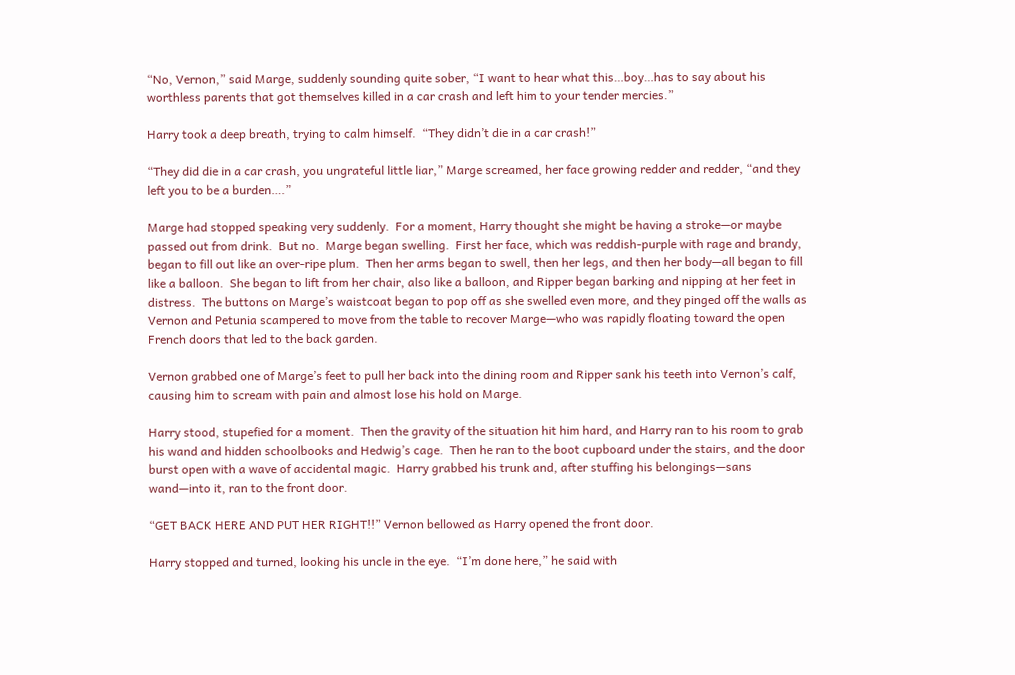“No, Vernon,” said Marge, suddenly sounding quite sober, “I want to hear what this…boy…has to say about his worthless parents that got themselves killed in a car crash and left him to your tender mercies.”

Harry took a deep breath, trying to calm himself.  “They didn’t die in a car crash!”

“They did die in a car crash, you ungrateful little liar,” Marge screamed, her face growing redder and redder, “and they left you to be a burden….”

Marge had stopped speaking very suddenly.  For a moment, Harry thought she might be having a stroke—or maybe passed out from drink.  But no.  Marge began swelling.  First her face, which was reddish-purple with rage and brandy, began to fill out like an over-ripe plum.  Then her arms began to swell, then her legs, and then her body—all began to fill like a balloon.  She began to lift from her chair, also like a balloon, and Ripper began barking and nipping at her feet in distress.  The buttons on Marge’s waistcoat began to pop off as she swelled even more, and they pinged off the walls as Vernon and Petunia scampered to move from the table to recover Marge—who was rapidly floating toward the open French doors that led to the back garden.

Vernon grabbed one of Marge’s feet to pull her back into the dining room and Ripper sank his teeth into Vernon’s calf, causing him to scream with pain and almost lose his hold on Marge.

Harry stood, stupefied for a moment.  Then the gravity of the situation hit him hard, and Harry ran to his room to grab his wand and hidden schoolbooks and Hedwig’s cage.  Then he ran to the boot cupboard under the stairs, and the door burst open with a wave of accidental magic.  Harry grabbed his trunk and, after stuffing his belongings—sans wand—into it, ran to the front door.

“GET BACK HERE AND PUT HER RIGHT!!” Vernon bellowed as Harry opened the front door.

Harry stopped and turned, looking his uncle in the eye.  “I’m done here,” he said with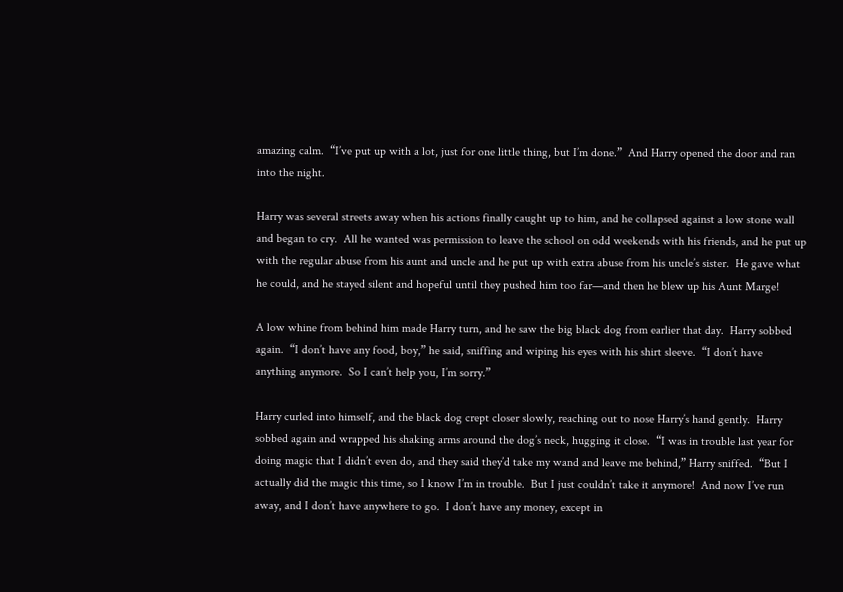amazing calm.  “I’ve put up with a lot, just for one little thing, but I’m done.”  And Harry opened the door and ran into the night.

Harry was several streets away when his actions finally caught up to him, and he collapsed against a low stone wall and began to cry.  All he wanted was permission to leave the school on odd weekends with his friends, and he put up with the regular abuse from his aunt and uncle and he put up with extra abuse from his uncle’s sister.  He gave what he could, and he stayed silent and hopeful until they pushed him too far—and then he blew up his Aunt Marge!

A low whine from behind him made Harry turn, and he saw the big black dog from earlier that day.  Harry sobbed again.  “I don’t have any food, boy,” he said, sniffing and wiping his eyes with his shirt sleeve.  “I don’t have anything anymore.  So I can’t help you, I’m sorry.”

Harry curled into himself, and the black dog crept closer slowly, reaching out to nose Harry’s hand gently.  Harry sobbed again and wrapped his shaking arms around the dog’s neck, hugging it close.  “I was in trouble last year for doing magic that I didn’t even do, and they said they’d take my wand and leave me behind,” Harry sniffed.  “But I actually did the magic this time, so I know I’m in trouble.  But I just couldn’t take it anymore!  And now I’ve run away, and I don’t have anywhere to go.  I don’t have any money, except in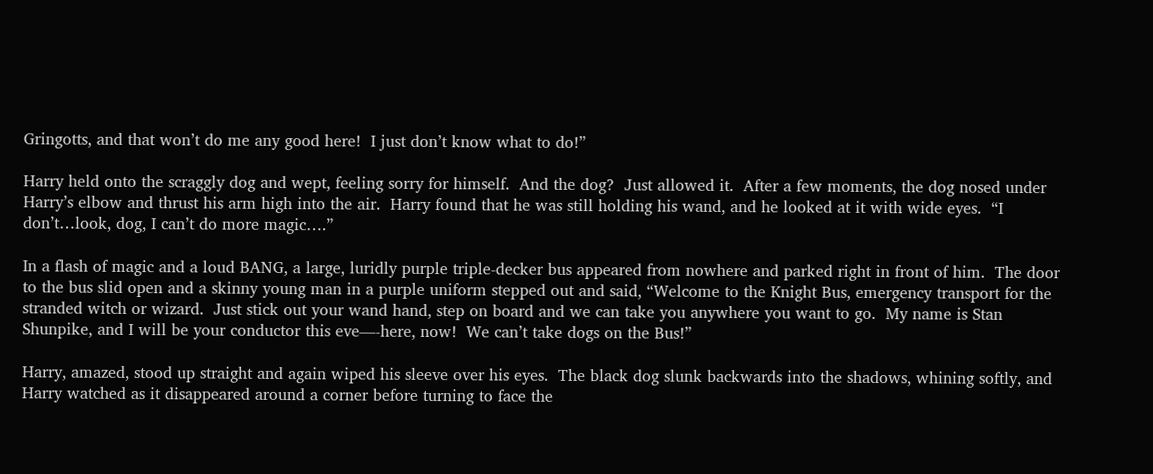Gringotts, and that won’t do me any good here!  I just don’t know what to do!”

Harry held onto the scraggly dog and wept, feeling sorry for himself.  And the dog?  Just allowed it.  After a few moments, the dog nosed under Harry’s elbow and thrust his arm high into the air.  Harry found that he was still holding his wand, and he looked at it with wide eyes.  “I don’t…look, dog, I can’t do more magic….”

In a flash of magic and a loud BANG, a large, luridly purple triple-decker bus appeared from nowhere and parked right in front of him.  The door to the bus slid open and a skinny young man in a purple uniform stepped out and said, “Welcome to the Knight Bus, emergency transport for the stranded witch or wizard.  Just stick out your wand hand, step on board and we can take you anywhere you want to go.  My name is Stan Shunpike, and I will be your conductor this eve—-here, now!  We can’t take dogs on the Bus!”

Harry, amazed, stood up straight and again wiped his sleeve over his eyes.  The black dog slunk backwards into the shadows, whining softly, and Harry watched as it disappeared around a corner before turning to face the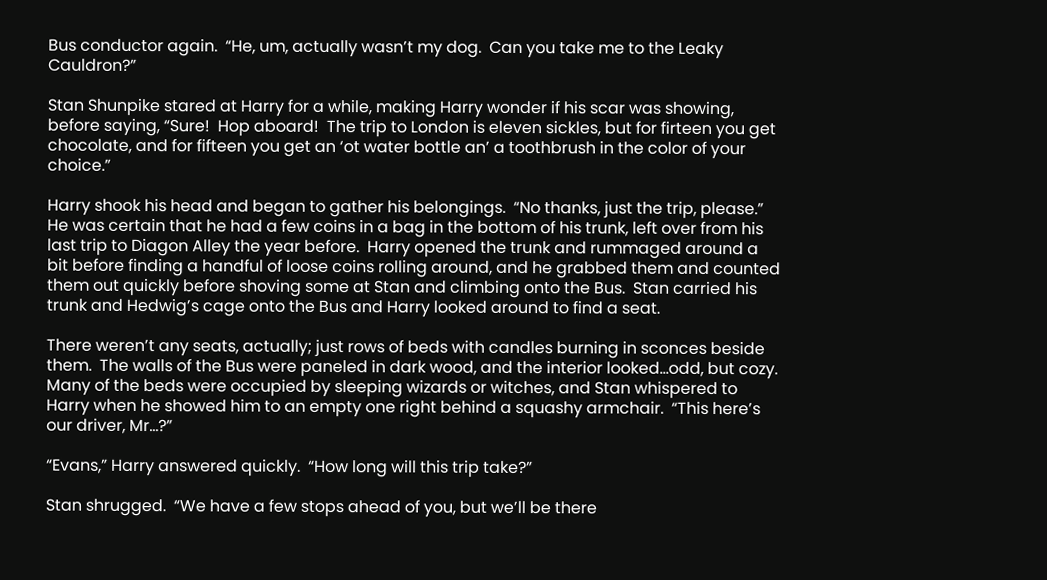Bus conductor again.  “He, um, actually wasn’t my dog.  Can you take me to the Leaky Cauldron?”

Stan Shunpike stared at Harry for a while, making Harry wonder if his scar was showing, before saying, “Sure!  Hop aboard!  The trip to London is eleven sickles, but for firteen you get chocolate, and for fifteen you get an ‘ot water bottle an’ a toothbrush in the color of your choice.”

Harry shook his head and began to gather his belongings.  “No thanks, just the trip, please.”  He was certain that he had a few coins in a bag in the bottom of his trunk, left over from his last trip to Diagon Alley the year before.  Harry opened the trunk and rummaged around a bit before finding a handful of loose coins rolling around, and he grabbed them and counted them out quickly before shoving some at Stan and climbing onto the Bus.  Stan carried his trunk and Hedwig’s cage onto the Bus and Harry looked around to find a seat.

There weren’t any seats, actually; just rows of beds with candles burning in sconces beside them.  The walls of the Bus were paneled in dark wood, and the interior looked…odd, but cozy.  Many of the beds were occupied by sleeping wizards or witches, and Stan whispered to Harry when he showed him to an empty one right behind a squashy armchair.  “This here’s our driver, Mr…?”

“Evans,” Harry answered quickly.  “How long will this trip take?”

Stan shrugged.  “We have a few stops ahead of you, but we’ll be there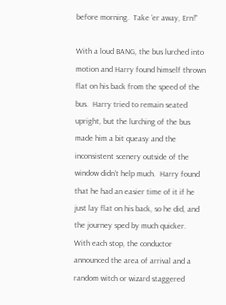before morning.  Take ‘er away, Ern!”

With a loud BANG, the bus lurched into motion and Harry found himself thrown flat on his back from the speed of the bus.  Harry tried to remain seated upright, but the lurching of the bus made him a bit queasy and the inconsistent scenery outside of the window didn’t help much.  Harry found that he had an easier time of it if he just lay flat on his back, so he did, and the journey sped by much quicker.  With each stop, the conductor announced the area of arrival and a random witch or wizard staggered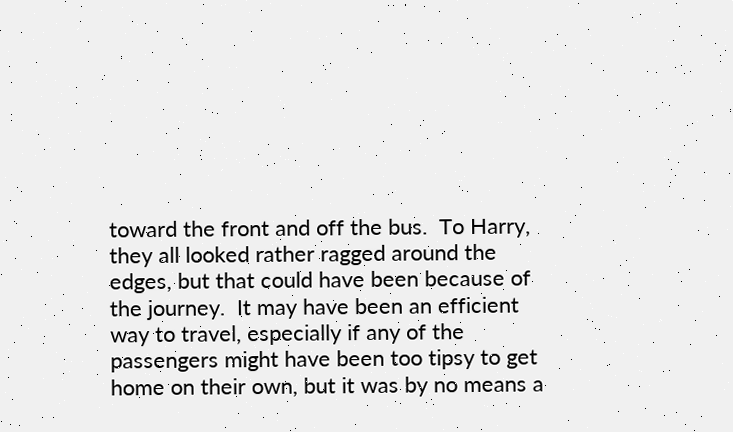toward the front and off the bus.  To Harry, they all looked rather ragged around the edges, but that could have been because of the journey.  It may have been an efficient way to travel, especially if any of the passengers might have been too tipsy to get home on their own, but it was by no means a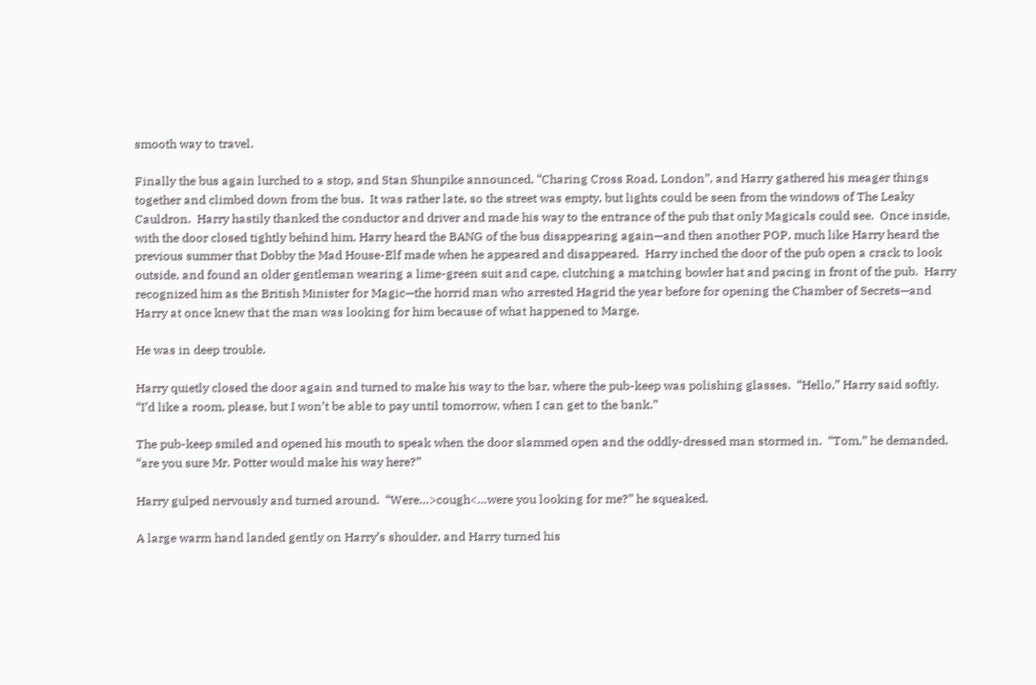smooth way to travel.

Finally the bus again lurched to a stop, and Stan Shunpike announced, “Charing Cross Road, London”, and Harry gathered his meager things together and climbed down from the bus.  It was rather late, so the street was empty, but lights could be seen from the windows of The Leaky Cauldron.  Harry hastily thanked the conductor and driver and made his way to the entrance of the pub that only Magicals could see.  Once inside, with the door closed tightly behind him, Harry heard the BANG of the bus disappearing again—and then another POP, much like Harry heard the previous summer that Dobby the Mad House-Elf made when he appeared and disappeared.  Harry inched the door of the pub open a crack to look outside, and found an older gentleman wearing a lime-green suit and cape, clutching a matching bowler hat and pacing in front of the pub.  Harry recognized him as the British Minister for Magic—the horrid man who arrested Hagrid the year before for opening the Chamber of Secrets—and Harry at once knew that the man was looking for him because of what happened to Marge.

He was in deep trouble.

Harry quietly closed the door again and turned to make his way to the bar, where the pub-keep was polishing glasses.  “Hello,” Harry said softly.  “I’d like a room, please, but I won’t be able to pay until tomorrow, when I can get to the bank.”

The pub-keep smiled and opened his mouth to speak when the door slammed open and the oddly-dressed man stormed in.  “Tom,” he demanded, “are you sure Mr. Potter would make his way here?”

Harry gulped nervously and turned around.  “Were…>cough<…were you looking for me?” he squeaked.

A large warm hand landed gently on Harry’s shoulder, and Harry turned his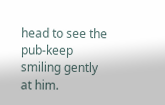head to see the pub-keep smiling gently at him.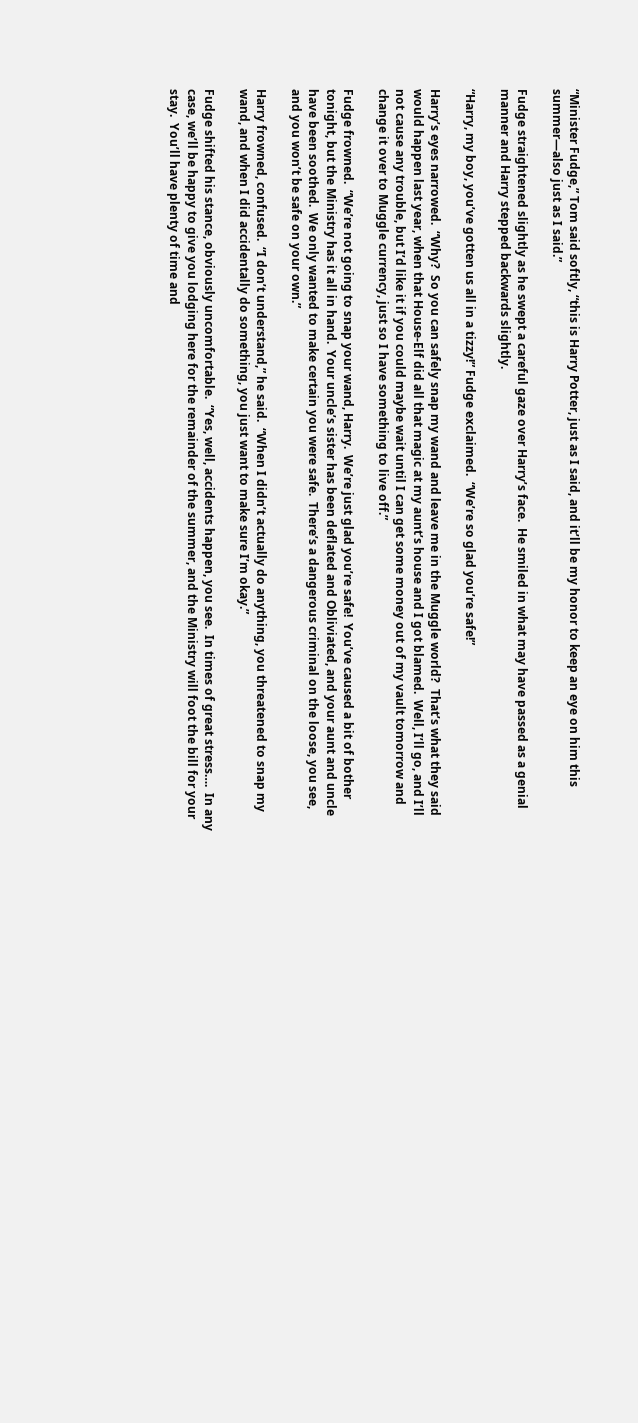“Minister Fudge,” Tom said softly, “this is Harry Potter, just as I said, and it’ll be my honor to keep an eye on him this summer—also just as I said.”

Fudge straightened slightly as he swept a careful gaze over Harry’s face.  He smiled in what may have passed as a genial manner and Harry stepped backwards slightly.

“Harry, my boy, you’ve gotten us all in a tizzy!” Fudge exclaimed.  “We’re so glad you’re safe!”

Harry’s eyes narrowed.  “Why?  So you can safely snap my wand and leave me in the Muggle world?  That’s what they said would happen last year, when that House-Elf did all that magic at my aunt’s house and I got blamed.  Well, I’ll go, and I’ll not cause any trouble, but I’d like it if you could maybe wait until I can get some money out of my vault tomorrow and change it over to Muggle currency, just so I have something to live off.”

Fudge frowned.  “We’re not going to snap your wand, Harry.  We’re just glad you’re safe!  You’ve caused a bit of bother tonight, but the Ministry has it all in hand.  Your uncle’s sister has been deflated and Obliviated, and your aunt and uncle have been soothed.  We only wanted to make certain you were safe.  There’s a dangerous criminal on the loose, you see, and you won’t be safe on your own.”

Harry frowned, confused.  “I don’t understand,” he said.  “When I didn’t actually do anything, you threatened to snap my wand, and when I did accidentally do something, you just want to make sure I’m okay.”

Fudge shifted his stance, obviously uncomfortable.  “Yes, well, accidents happen, you see.  In times of great stress….  In any case, we’ll be happy to give you lodging here for the remainder of the summer, and the Ministry will foot the bill for your stay.  You’ll have plenty of time and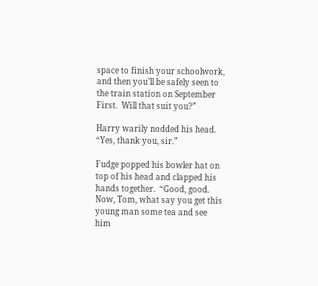space to finish your schoolwork, and then you’ll be safely seen to the train station on September First.  Will that suit you?”

Harry warily nodded his head.  “Yes, thank you, sir.”

Fudge popped his bowler hat on top of his head and clapped his hands together.  “Good, good.  Now, Tom, what say you get this young man some tea and see him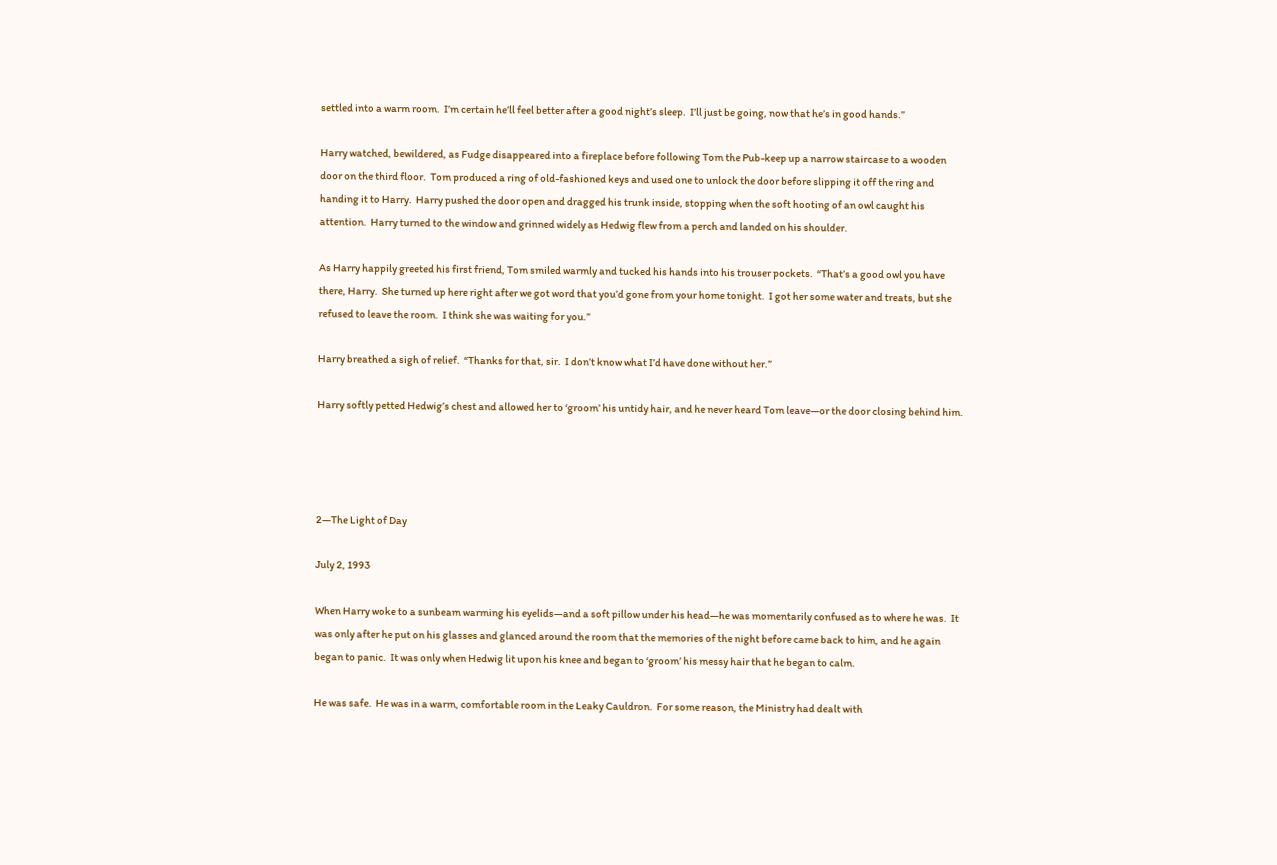settled into a warm room.  I’m certain he’ll feel better after a good night’s sleep.  I’ll just be going, now that he’s in good hands.”

Harry watched, bewildered, as Fudge disappeared into a fireplace before following Tom the Pub-keep up a narrow staircase to a wooden door on the third floor.  Tom produced a ring of old-fashioned keys and used one to unlock the door before slipping it off the ring and handing it to Harry.  Harry pushed the door open and dragged his trunk inside, stopping when the soft hooting of an owl caught his attention.  Harry turned to the window and grinned widely as Hedwig flew from a perch and landed on his shoulder.

As Harry happily greeted his first friend, Tom smiled warmly and tucked his hands into his trouser pockets.  “That’s a good owl you have there, Harry.  She turned up here right after we got word that you’d gone from your home tonight.  I got her some water and treats, but she refused to leave the room.  I think she was waiting for you.”

Harry breathed a sigh of relief.  “Thanks for that, sir.  I don’t know what I’d have done without her.”

Harry softly petted Hedwig’s chest and allowed her to ‘groom’ his untidy hair, and he never heard Tom leave—or the door closing behind him.




2—The Light of Day

July 2, 1993

When Harry woke to a sunbeam warming his eyelids—and a soft pillow under his head—he was momentarily confused as to where he was.  It was only after he put on his glasses and glanced around the room that the memories of the night before came back to him, and he again began to panic.  It was only when Hedwig lit upon his knee and began to ‘groom’ his messy hair that he began to calm.

He was safe.  He was in a warm, comfortable room in the Leaky Cauldron.  For some reason, the Ministry had dealt with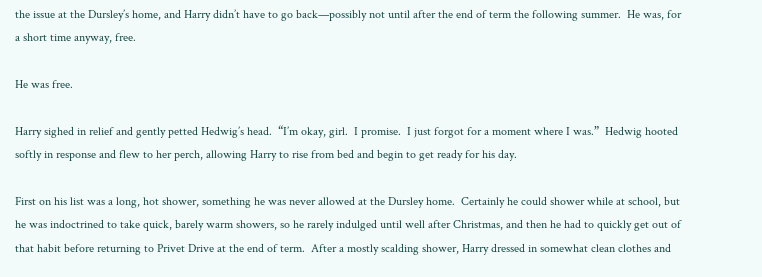the issue at the Dursley’s home, and Harry didn’t have to go back—possibly not until after the end of term the following summer.  He was, for a short time anyway, free.

He was free.

Harry sighed in relief and gently petted Hedwig’s head.  “I’m okay, girl.  I promise.  I just forgot for a moment where I was.”  Hedwig hooted softly in response and flew to her perch, allowing Harry to rise from bed and begin to get ready for his day.

First on his list was a long, hot shower, something he was never allowed at the Dursley home.  Certainly he could shower while at school, but he was indoctrined to take quick, barely warm showers, so he rarely indulged until well after Christmas, and then he had to quickly get out of that habit before returning to Privet Drive at the end of term.  After a mostly scalding shower, Harry dressed in somewhat clean clothes and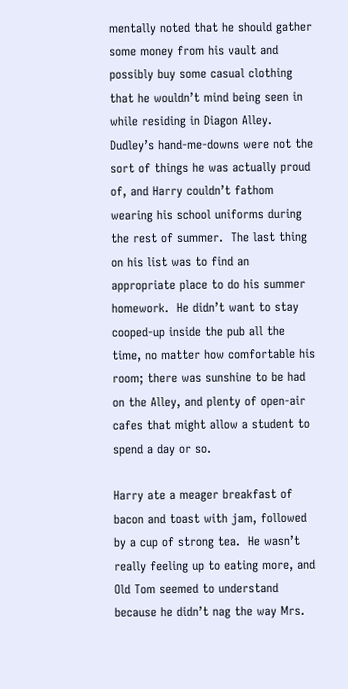mentally noted that he should gather some money from his vault and possibly buy some casual clothing that he wouldn’t mind being seen in while residing in Diagon Alley.  Dudley’s hand-me-downs were not the sort of things he was actually proud of, and Harry couldn’t fathom wearing his school uniforms during the rest of summer.  The last thing on his list was to find an appropriate place to do his summer homework.  He didn’t want to stay cooped-up inside the pub all the time, no matter how comfortable his room; there was sunshine to be had on the Alley, and plenty of open-air cafes that might allow a student to spend a day or so.

Harry ate a meager breakfast of bacon and toast with jam, followed by a cup of strong tea.  He wasn’t really feeling up to eating more, and Old Tom seemed to understand because he didn’t nag the way Mrs.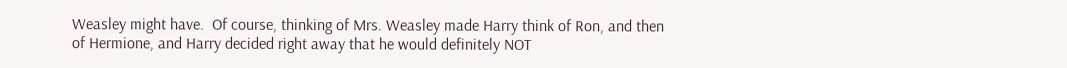Weasley might have.  Of course, thinking of Mrs. Weasley made Harry think of Ron, and then of Hermione, and Harry decided right away that he would definitely NOT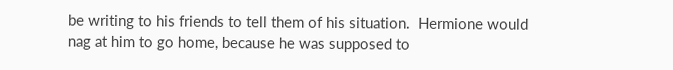be writing to his friends to tell them of his situation.  Hermione would nag at him to go home, because he was supposed to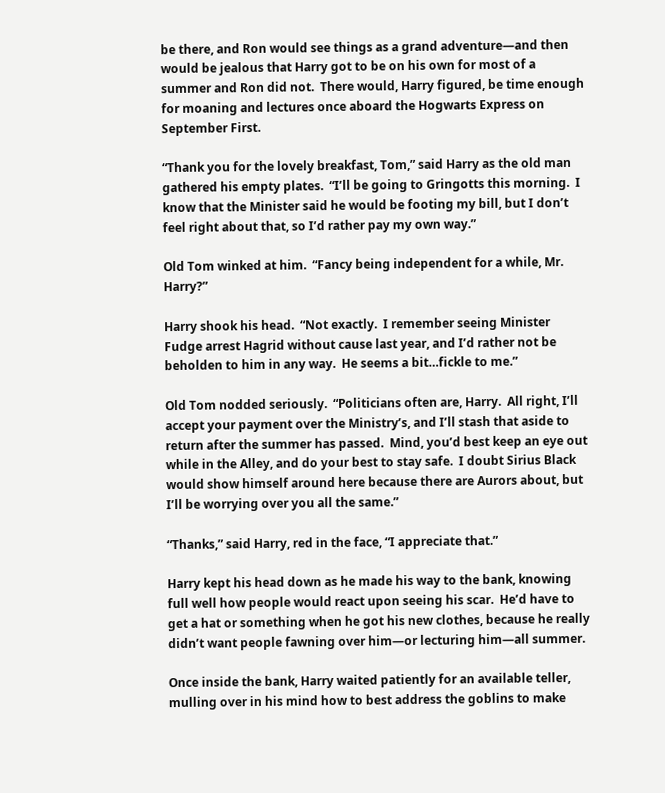be there, and Ron would see things as a grand adventure—and then would be jealous that Harry got to be on his own for most of a summer and Ron did not.  There would, Harry figured, be time enough for moaning and lectures once aboard the Hogwarts Express on September First.

“Thank you for the lovely breakfast, Tom,” said Harry as the old man gathered his empty plates.  “I’ll be going to Gringotts this morning.  I know that the Minister said he would be footing my bill, but I don’t feel right about that, so I’d rather pay my own way.”

Old Tom winked at him.  “Fancy being independent for a while, Mr. Harry?”

Harry shook his head.  “Not exactly.  I remember seeing Minister Fudge arrest Hagrid without cause last year, and I’d rather not be beholden to him in any way.  He seems a bit…fickle to me.”

Old Tom nodded seriously.  “Politicians often are, Harry.  All right, I’ll accept your payment over the Ministry’s, and I’ll stash that aside to return after the summer has passed.  Mind, you’d best keep an eye out while in the Alley, and do your best to stay safe.  I doubt Sirius Black would show himself around here because there are Aurors about, but I’ll be worrying over you all the same.”

“Thanks,” said Harry, red in the face, “I appreciate that.”

Harry kept his head down as he made his way to the bank, knowing full well how people would react upon seeing his scar.  He’d have to get a hat or something when he got his new clothes, because he really didn’t want people fawning over him—or lecturing him—all summer.

Once inside the bank, Harry waited patiently for an available teller, mulling over in his mind how to best address the goblins to make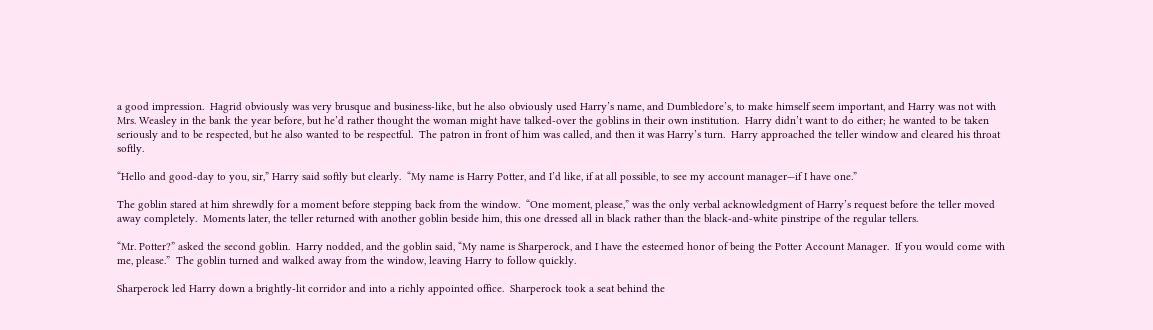a good impression.  Hagrid obviously was very brusque and business-like, but he also obviously used Harry’s name, and Dumbledore’s, to make himself seem important, and Harry was not with Mrs. Weasley in the bank the year before, but he’d rather thought the woman might have talked-over the goblins in their own institution.  Harry didn’t want to do either; he wanted to be taken seriously and to be respected, but he also wanted to be respectful.  The patron in front of him was called, and then it was Harry’s turn.  Harry approached the teller window and cleared his throat softly.

“Hello and good-day to you, sir,” Harry said softly but clearly.  “My name is Harry Potter, and I’d like, if at all possible, to see my account manager—if I have one.”

The goblin stared at him shrewdly for a moment before stepping back from the window.  “One moment, please,” was the only verbal acknowledgment of Harry’s request before the teller moved away completely.  Moments later, the teller returned with another goblin beside him, this one dressed all in black rather than the black-and-white pinstripe of the regular tellers.

“Mr. Potter?” asked the second goblin.  Harry nodded, and the goblin said, “My name is Sharperock, and I have the esteemed honor of being the Potter Account Manager.  If you would come with me, please.”  The goblin turned and walked away from the window, leaving Harry to follow quickly.

Sharperock led Harry down a brightly-lit corridor and into a richly appointed office.  Sharperock took a seat behind the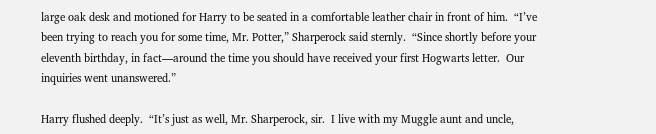large oak desk and motioned for Harry to be seated in a comfortable leather chair in front of him.  “I’ve been trying to reach you for some time, Mr. Potter,” Sharperock said sternly.  “Since shortly before your eleventh birthday, in fact—around the time you should have received your first Hogwarts letter.  Our inquiries went unanswered.”

Harry flushed deeply.  “It’s just as well, Mr. Sharperock, sir.  I live with my Muggle aunt and uncle,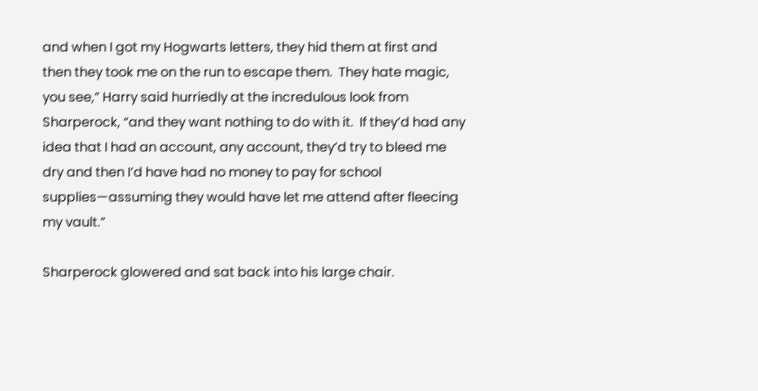and when I got my Hogwarts letters, they hid them at first and then they took me on the run to escape them.  They hate magic, you see,” Harry said hurriedly at the incredulous look from Sharperock, “and they want nothing to do with it.  If they’d had any idea that I had an account, any account, they’d try to bleed me dry and then I’d have had no money to pay for school supplies—assuming they would have let me attend after fleecing my vault.”

Sharperock glowered and sat back into his large chair.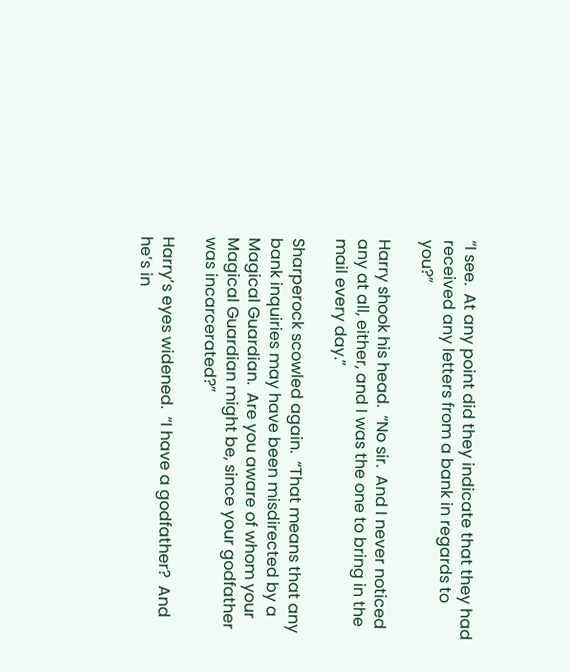“I see.  At any point did they indicate that they had received any letters from a bank in regards to you?”

Harry shook his head.  “No sir.  And I never noticed any at all, either, and I was the one to bring in the mail every day.”

Sharperock scowled again.  “That means that any bank inquiries may have been misdirected by a Magical Guardian.  Are you aware of whom your Magical Guardian might be, since your godfather was incarcerated?”

Harry’s eyes widened.  “I have a godfather?  And he’s in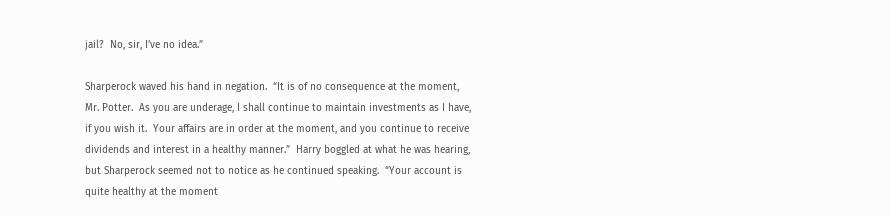jail?  No, sir, I’ve no idea.”

Sharperock waved his hand in negation.  “It is of no consequence at the moment, Mr. Potter.  As you are underage, I shall continue to maintain investments as I have, if you wish it.  Your affairs are in order at the moment, and you continue to receive dividends and interest in a healthy manner.”  Harry boggled at what he was hearing, but Sharperock seemed not to notice as he continued speaking.  “Your account is quite healthy at the moment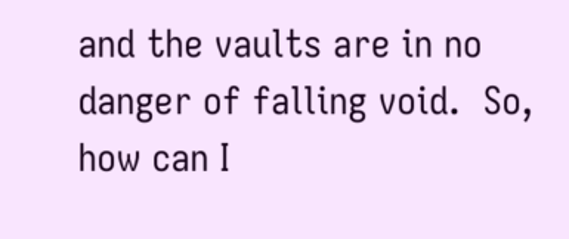and the vaults are in no danger of falling void.  So, how can I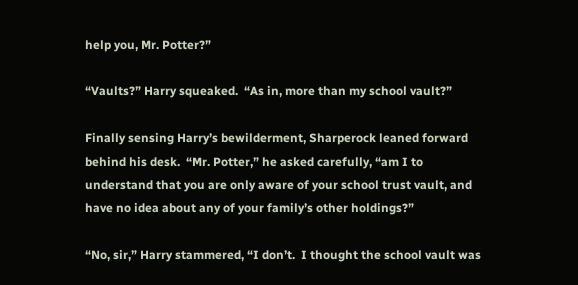help you, Mr. Potter?”

“Vaults?” Harry squeaked.  “As in, more than my school vault?”

Finally sensing Harry’s bewilderment, Sharperock leaned forward behind his desk.  “Mr. Potter,” he asked carefully, “am I to understand that you are only aware of your school trust vault, and have no idea about any of your family’s other holdings?”

“No, sir,” Harry stammered, “I don’t.  I thought the school vault was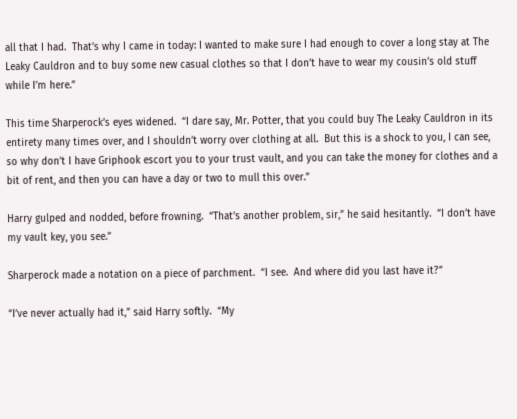all that I had.  That’s why I came in today: I wanted to make sure I had enough to cover a long stay at The Leaky Cauldron and to buy some new casual clothes so that I don’t have to wear my cousin’s old stuff while I’m here.”

This time Sharperock’s eyes widened.  “I dare say, Mr. Potter, that you could buy The Leaky Cauldron in its entirety many times over, and I shouldn’t worry over clothing at all.  But this is a shock to you, I can see, so why don’t I have Griphook escort you to your trust vault, and you can take the money for clothes and a bit of rent, and then you can have a day or two to mull this over.”

Harry gulped and nodded, before frowning.  “That’s another problem, sir,” he said hesitantly.  “I don’t have my vault key, you see.”

Sharperock made a notation on a piece of parchment.  “I see.  And where did you last have it?”

“I’ve never actually had it,” said Harry softly.  “My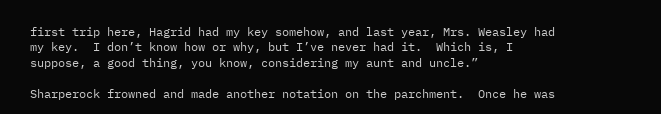first trip here, Hagrid had my key somehow, and last year, Mrs. Weasley had my key.  I don’t know how or why, but I’ve never had it.  Which is, I suppose, a good thing, you know, considering my aunt and uncle.”

Sharperock frowned and made another notation on the parchment.  Once he was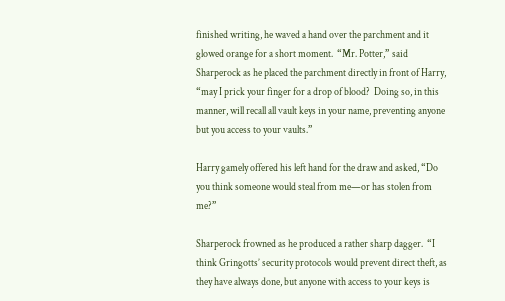finished writing, he waved a hand over the parchment and it glowed orange for a short moment.  “Mr. Potter,” said Sharperock as he placed the parchment directly in front of Harry, “may I prick your finger for a drop of blood?  Doing so, in this manner, will recall all vault keys in your name, preventing anyone but you access to your vaults.”

Harry gamely offered his left hand for the draw and asked, “Do you think someone would steal from me—or has stolen from me?”

Sharperock frowned as he produced a rather sharp dagger.  “I think Gringotts’ security protocols would prevent direct theft, as they have always done, but anyone with access to your keys is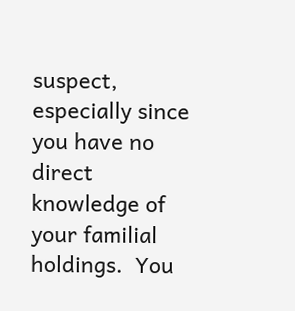suspect, especially since you have no direct knowledge of your familial holdings.  You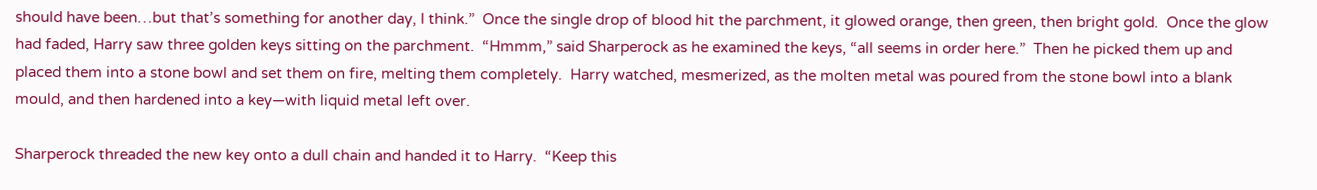should have been…but that’s something for another day, I think.”  Once the single drop of blood hit the parchment, it glowed orange, then green, then bright gold.  Once the glow had faded, Harry saw three golden keys sitting on the parchment.  “Hmmm,” said Sharperock as he examined the keys, “all seems in order here.”  Then he picked them up and placed them into a stone bowl and set them on fire, melting them completely.  Harry watched, mesmerized, as the molten metal was poured from the stone bowl into a blank mould, and then hardened into a key—with liquid metal left over.

Sharperock threaded the new key onto a dull chain and handed it to Harry.  “Keep this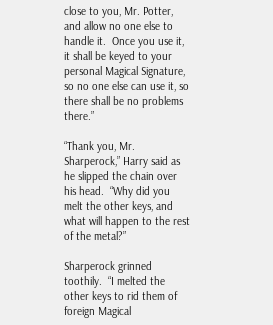close to you, Mr. Potter, and allow no one else to handle it.  Once you use it, it shall be keyed to your personal Magical Signature, so no one else can use it, so there shall be no problems there.”

“Thank you, Mr. Sharperock,” Harry said as he slipped the chain over his head.  “Why did you melt the other keys, and what will happen to the rest of the metal?”

Sharperock grinned toothily.  “I melted the other keys to rid them of foreign Magical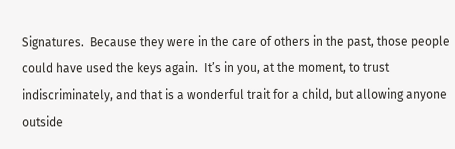Signatures.  Because they were in the care of others in the past, those people could have used the keys again.  It’s in you, at the moment, to trust indiscriminately, and that is a wonderful trait for a child, but allowing anyone outside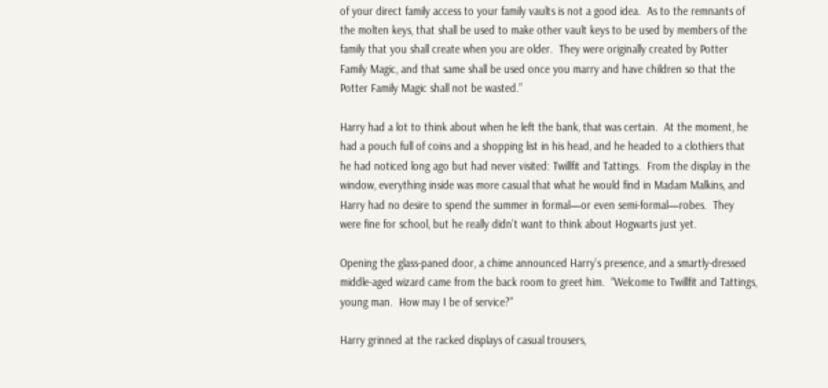of your direct family access to your family vaults is not a good idea.  As to the remnants of the molten keys, that shall be used to make other vault keys to be used by members of the family that you shall create when you are older.  They were originally created by Potter Family Magic, and that same shall be used once you marry and have children so that the Potter Family Magic shall not be wasted.”

Harry had a lot to think about when he left the bank, that was certain.  At the moment, he had a pouch full of coins and a shopping list in his head, and he headed to a clothiers that he had noticed long ago but had never visited: Twillfit and Tattings.  From the display in the window, everything inside was more casual that what he would find in Madam Malkins, and Harry had no desire to spend the summer in formal—or even semi-formal—robes.  They were fine for school, but he really didn’t want to think about Hogwarts just yet.

Opening the glass-paned door, a chime announced Harry’s presence, and a smartly-dressed middle-aged wizard came from the back room to greet him.  “Welcome to Twillfit and Tattings, young man.  How may I be of service?”

Harry grinned at the racked displays of casual trousers,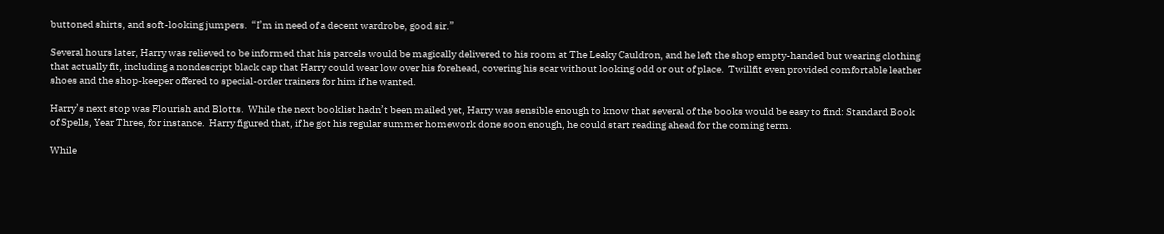buttoned shirts, and soft-looking jumpers.  “I’m in need of a decent wardrobe, good sir.”

Several hours later, Harry was relieved to be informed that his parcels would be magically delivered to his room at The Leaky Cauldron, and he left the shop empty-handed but wearing clothing that actually fit, including a nondescript black cap that Harry could wear low over his forehead, covering his scar without looking odd or out of place.  Twillfit even provided comfortable leather shoes and the shop-keeper offered to special-order trainers for him if he wanted.

Harry’s next stop was Flourish and Blotts.  While the next booklist hadn’t been mailed yet, Harry was sensible enough to know that several of the books would be easy to find: Standard Book of Spells, Year Three, for instance.  Harry figured that, if he got his regular summer homework done soon enough, he could start reading ahead for the coming term.

While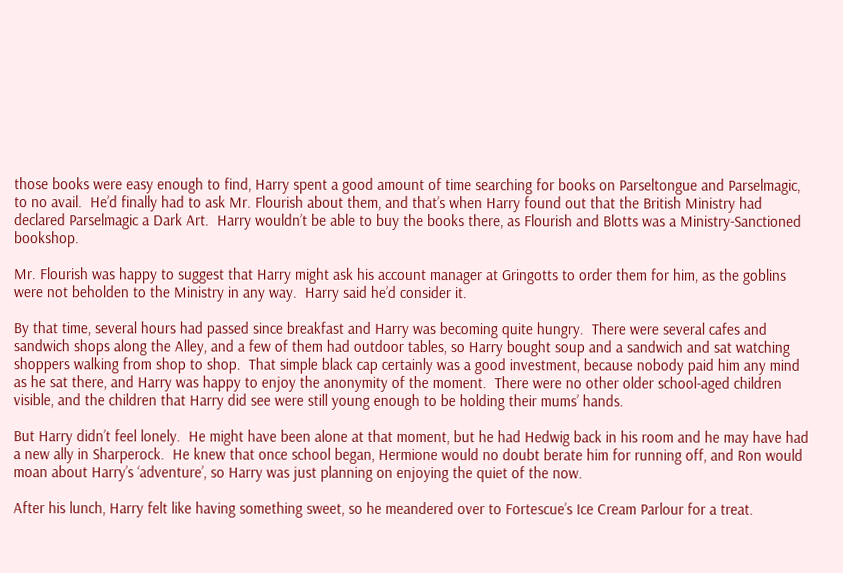those books were easy enough to find, Harry spent a good amount of time searching for books on Parseltongue and Parselmagic, to no avail.  He’d finally had to ask Mr. Flourish about them, and that’s when Harry found out that the British Ministry had declared Parselmagic a Dark Art.  Harry wouldn’t be able to buy the books there, as Flourish and Blotts was a Ministry-Sanctioned bookshop.

Mr. Flourish was happy to suggest that Harry might ask his account manager at Gringotts to order them for him, as the goblins were not beholden to the Ministry in any way.  Harry said he’d consider it.

By that time, several hours had passed since breakfast and Harry was becoming quite hungry.  There were several cafes and sandwich shops along the Alley, and a few of them had outdoor tables, so Harry bought soup and a sandwich and sat watching shoppers walking from shop to shop.  That simple black cap certainly was a good investment, because nobody paid him any mind as he sat there, and Harry was happy to enjoy the anonymity of the moment.  There were no other older school-aged children visible, and the children that Harry did see were still young enough to be holding their mums’ hands.

But Harry didn’t feel lonely.  He might have been alone at that moment, but he had Hedwig back in his room and he may have had a new ally in Sharperock.  He knew that once school began, Hermione would no doubt berate him for running off, and Ron would moan about Harry’s ‘adventure’, so Harry was just planning on enjoying the quiet of the now.

After his lunch, Harry felt like having something sweet, so he meandered over to Fortescue’s Ice Cream Parlour for a treat.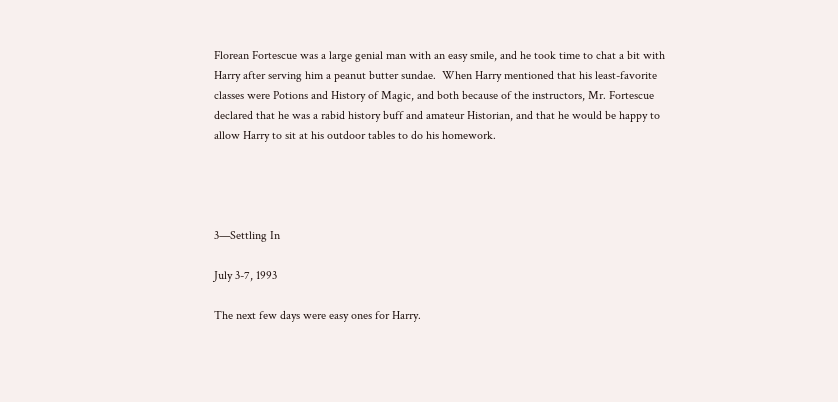Florean Fortescue was a large genial man with an easy smile, and he took time to chat a bit with Harry after serving him a peanut butter sundae.  When Harry mentioned that his least-favorite classes were Potions and History of Magic, and both because of the instructors, Mr. Fortescue declared that he was a rabid history buff and amateur Historian, and that he would be happy to allow Harry to sit at his outdoor tables to do his homework.




3—Settling In

July 3-7, 1993

The next few days were easy ones for Harry.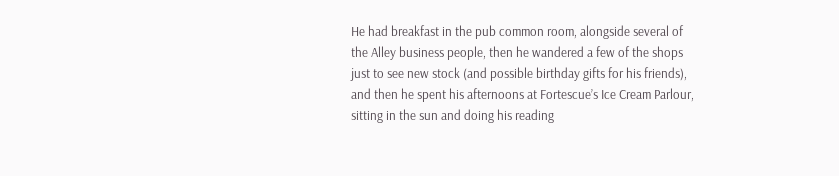He had breakfast in the pub common room, alongside several of the Alley business people, then he wandered a few of the shops just to see new stock (and possible birthday gifts for his friends), and then he spent his afternoons at Fortescue’s Ice Cream Parlour, sitting in the sun and doing his reading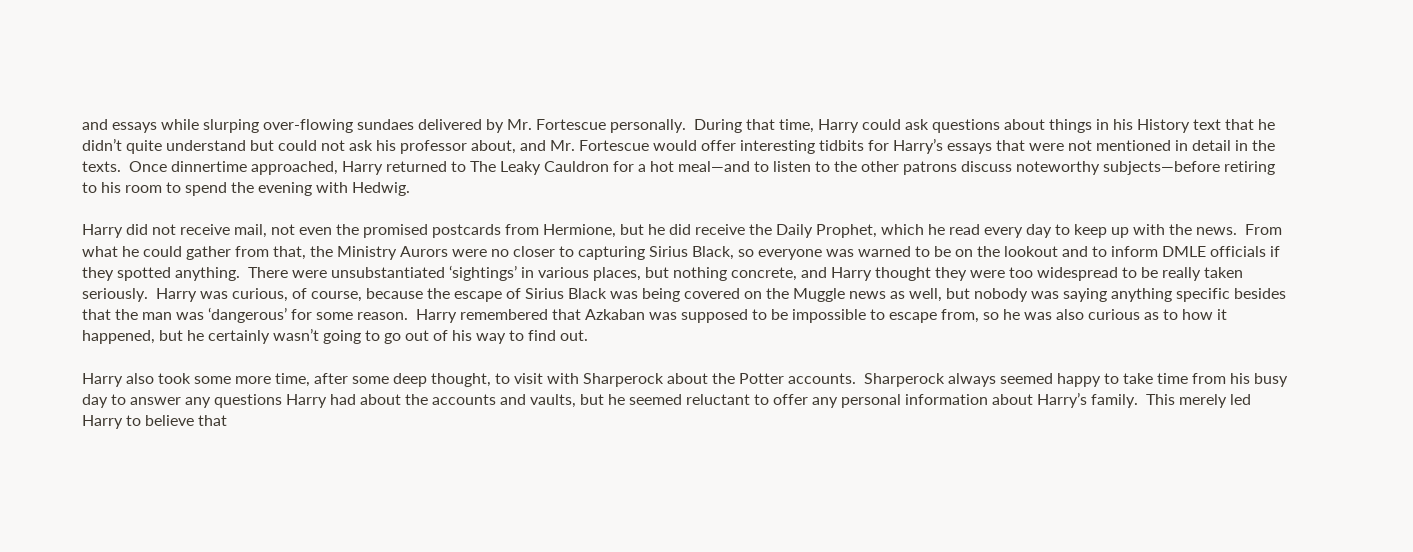and essays while slurping over-flowing sundaes delivered by Mr. Fortescue personally.  During that time, Harry could ask questions about things in his History text that he didn’t quite understand but could not ask his professor about, and Mr. Fortescue would offer interesting tidbits for Harry’s essays that were not mentioned in detail in the texts.  Once dinnertime approached, Harry returned to The Leaky Cauldron for a hot meal—and to listen to the other patrons discuss noteworthy subjects—before retiring to his room to spend the evening with Hedwig.

Harry did not receive mail, not even the promised postcards from Hermione, but he did receive the Daily Prophet, which he read every day to keep up with the news.  From what he could gather from that, the Ministry Aurors were no closer to capturing Sirius Black, so everyone was warned to be on the lookout and to inform DMLE officials if they spotted anything.  There were unsubstantiated ‘sightings’ in various places, but nothing concrete, and Harry thought they were too widespread to be really taken seriously.  Harry was curious, of course, because the escape of Sirius Black was being covered on the Muggle news as well, but nobody was saying anything specific besides that the man was ‘dangerous’ for some reason.  Harry remembered that Azkaban was supposed to be impossible to escape from, so he was also curious as to how it happened, but he certainly wasn’t going to go out of his way to find out.

Harry also took some more time, after some deep thought, to visit with Sharperock about the Potter accounts.  Sharperock always seemed happy to take time from his busy day to answer any questions Harry had about the accounts and vaults, but he seemed reluctant to offer any personal information about Harry’s family.  This merely led Harry to believe that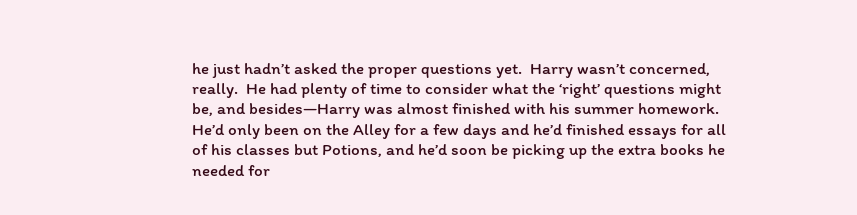he just hadn’t asked the proper questions yet.  Harry wasn’t concerned, really.  He had plenty of time to consider what the ‘right’ questions might be, and besides—Harry was almost finished with his summer homework.  He’d only been on the Alley for a few days and he’d finished essays for all of his classes but Potions, and he’d soon be picking up the extra books he needed for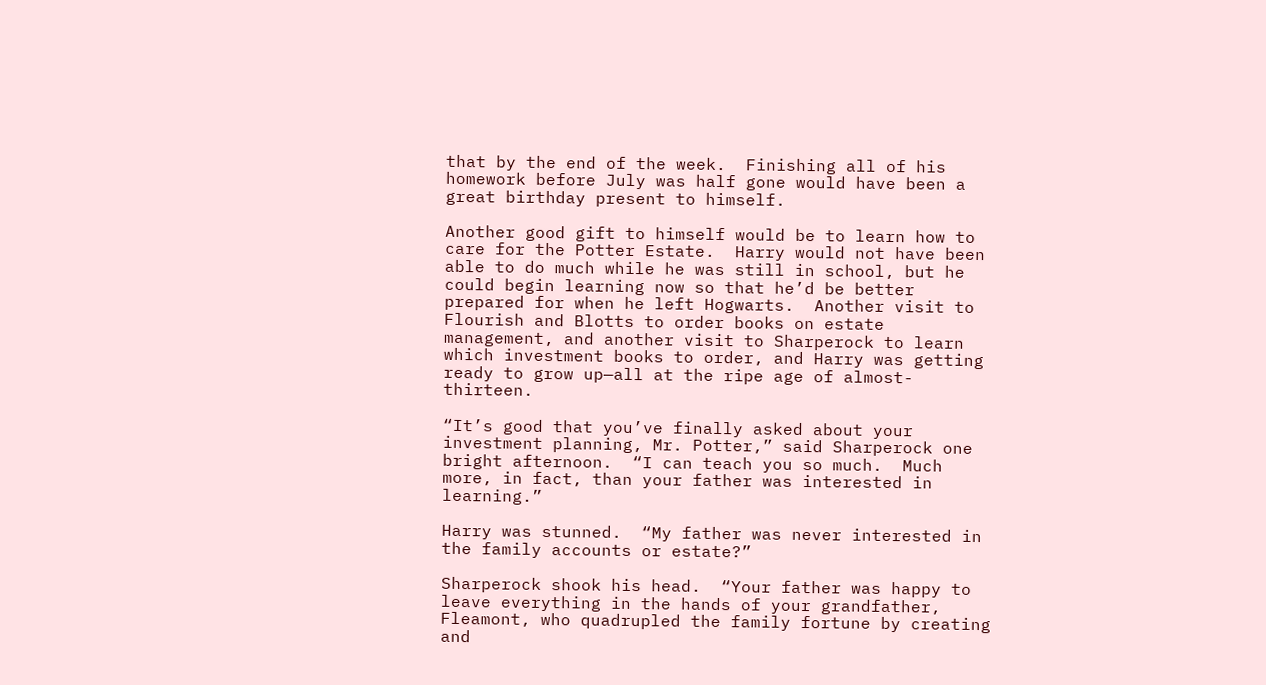that by the end of the week.  Finishing all of his homework before July was half gone would have been a great birthday present to himself.

Another good gift to himself would be to learn how to care for the Potter Estate.  Harry would not have been able to do much while he was still in school, but he could begin learning now so that he’d be better prepared for when he left Hogwarts.  Another visit to Flourish and Blotts to order books on estate management, and another visit to Sharperock to learn which investment books to order, and Harry was getting ready to grow up—all at the ripe age of almost-thirteen.

“It’s good that you’ve finally asked about your investment planning, Mr. Potter,” said Sharperock one bright afternoon.  “I can teach you so much.  Much more, in fact, than your father was interested in learning.”

Harry was stunned.  “My father was never interested in the family accounts or estate?”

Sharperock shook his head.  “Your father was happy to leave everything in the hands of your grandfather, Fleamont, who quadrupled the family fortune by creating and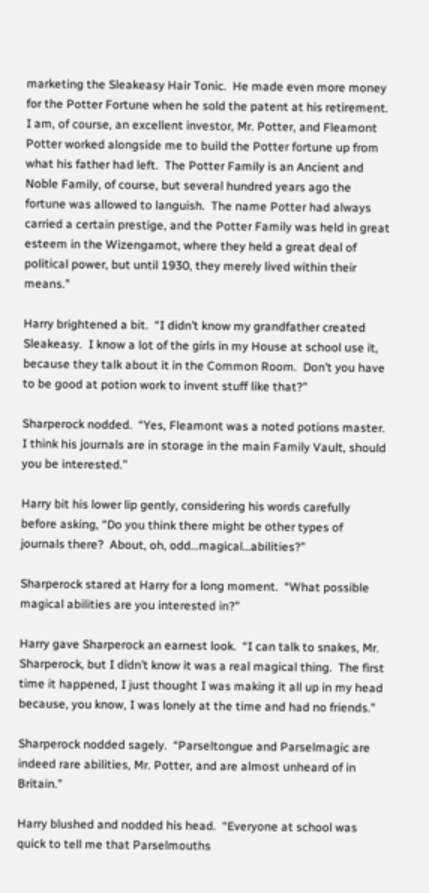marketing the Sleakeasy Hair Tonic.  He made even more money for the Potter Fortune when he sold the patent at his retirement.  I am, of course, an excellent investor, Mr. Potter, and Fleamont Potter worked alongside me to build the Potter fortune up from what his father had left.  The Potter Family is an Ancient and Noble Family, of course, but several hundred years ago the fortune was allowed to languish.  The name Potter had always carried a certain prestige, and the Potter Family was held in great esteem in the Wizengamot, where they held a great deal of political power, but until 1930, they merely lived within their means.”

Harry brightened a bit.  “I didn’t know my grandfather created Sleakeasy.  I know a lot of the girls in my House at school use it, because they talk about it in the Common Room.  Don’t you have to be good at potion work to invent stuff like that?”

Sharperock nodded.  “Yes, Fleamont was a noted potions master.  I think his journals are in storage in the main Family Vault, should you be interested.”

Harry bit his lower lip gently, considering his words carefully before asking, “Do you think there might be other types of journals there?  About, oh, odd…magical…abilities?”

Sharperock stared at Harry for a long moment.  “What possible magical abilities are you interested in?”

Harry gave Sharperock an earnest look.  “I can talk to snakes, Mr. Sharperock, but I didn’t know it was a real magical thing.  The first time it happened, I just thought I was making it all up in my head because, you know, I was lonely at the time and had no friends.”

Sharperock nodded sagely.  “Parseltongue and Parselmagic are indeed rare abilities, Mr. Potter, and are almost unheard of in Britain.”

Harry blushed and nodded his head.  “Everyone at school was quick to tell me that Parselmouths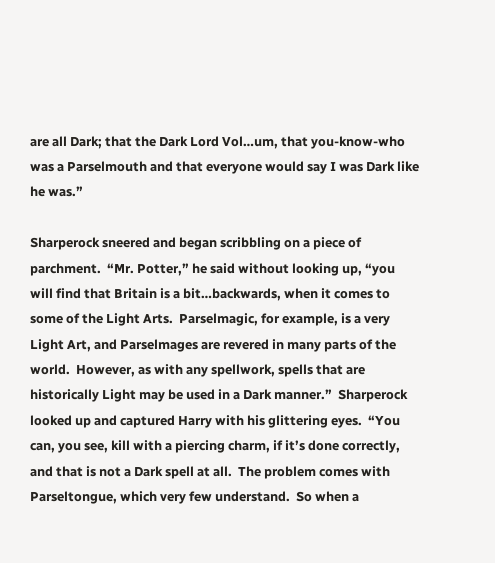are all Dark; that the Dark Lord Vol…um, that you-know-who was a Parselmouth and that everyone would say I was Dark like he was.”

Sharperock sneered and began scribbling on a piece of parchment.  “Mr. Potter,” he said without looking up, “you will find that Britain is a bit…backwards, when it comes to some of the Light Arts.  Parselmagic, for example, is a very Light Art, and Parselmages are revered in many parts of the world.  However, as with any spellwork, spells that are historically Light may be used in a Dark manner.”  Sharperock looked up and captured Harry with his glittering eyes.  “You can, you see, kill with a piercing charm, if it’s done correctly, and that is not a Dark spell at all.  The problem comes with Parseltongue, which very few understand.  So when a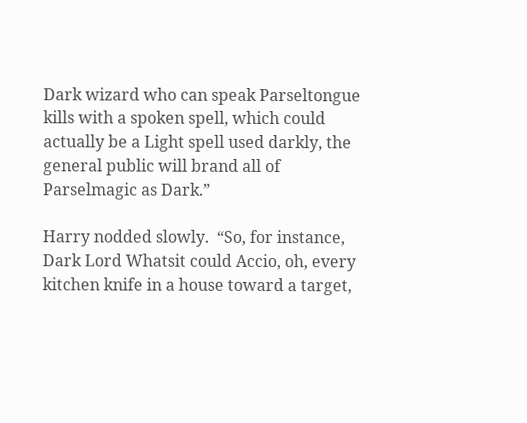Dark wizard who can speak Parseltongue kills with a spoken spell, which could actually be a Light spell used darkly, the general public will brand all of Parselmagic as Dark.”

Harry nodded slowly.  “So, for instance, Dark Lord Whatsit could Accio, oh, every kitchen knife in a house toward a target,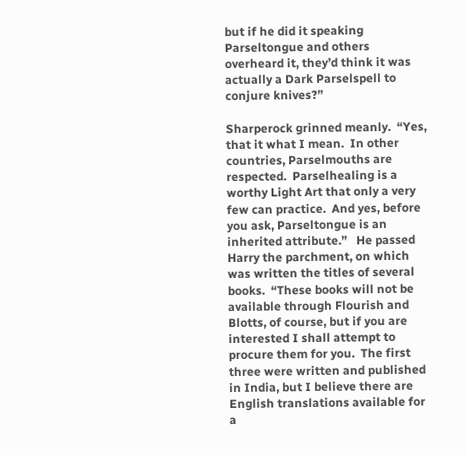but if he did it speaking Parseltongue and others overheard it, they’d think it was actually a Dark Parselspell to conjure knives?”

Sharperock grinned meanly.  “Yes, that it what I mean.  In other countries, Parselmouths are respected.  Parselhealing is a worthy Light Art that only a very few can practice.  And yes, before you ask, Parseltongue is an inherited attribute.”   He passed Harry the parchment, on which was written the titles of several books.  “These books will not be available through Flourish and Blotts, of course, but if you are interested I shall attempt to procure them for you.  The first three were written and published in India, but I believe there are English translations available for a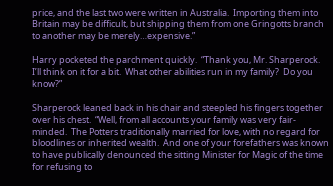price, and the last two were written in Australia.  Importing them into Britain may be difficult, but shipping them from one Gringotts branch to another may be merely…expensive.”

Harry pocketed the parchment quickly.  “Thank you, Mr. Sharperock.  I’ll think on it for a bit.  What other abilities run in my family?  Do you know?”

Sharperock leaned back in his chair and steepled his fingers together over his chest.  “Well, from all accounts your family was very fair-minded.  The Potters traditionally married for love, with no regard for bloodlines or inherited wealth.  And one of your forefathers was known to have publically denounced the sitting Minister for Magic of the time for refusing to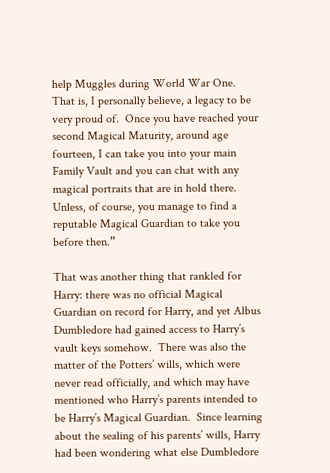help Muggles during World War One.  That is, I personally believe, a legacy to be very proud of.  Once you have reached your second Magical Maturity, around age fourteen, I can take you into your main Family Vault and you can chat with any magical portraits that are in hold there.  Unless, of course, you manage to find a reputable Magical Guardian to take you before then.”

That was another thing that rankled for Harry: there was no official Magical Guardian on record for Harry, and yet Albus Dumbledore had gained access to Harry’s vault keys somehow.  There was also the matter of the Potters’ wills, which were never read officially, and which may have mentioned who Harry’s parents intended to be Harry’s Magical Guardian.  Since learning about the sealing of his parents’ wills, Harry had been wondering what else Dumbledore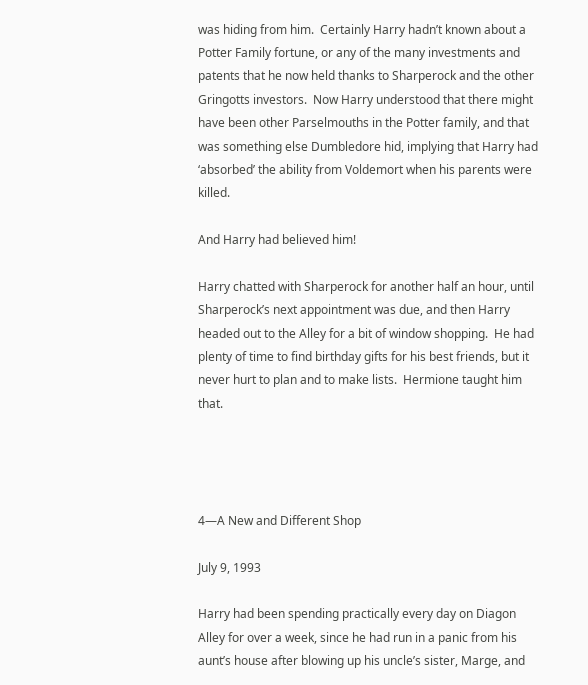was hiding from him.  Certainly Harry hadn’t known about a Potter Family fortune, or any of the many investments and patents that he now held thanks to Sharperock and the other Gringotts investors.  Now Harry understood that there might have been other Parselmouths in the Potter family, and that was something else Dumbledore hid, implying that Harry had ‘absorbed’ the ability from Voldemort when his parents were killed.

And Harry had believed him!

Harry chatted with Sharperock for another half an hour, until Sharperock’s next appointment was due, and then Harry headed out to the Alley for a bit of window shopping.  He had plenty of time to find birthday gifts for his best friends, but it never hurt to plan and to make lists.  Hermione taught him that.




4—A New and Different Shop

July 9, 1993

Harry had been spending practically every day on Diagon Alley for over a week, since he had run in a panic from his aunt’s house after blowing up his uncle’s sister, Marge, and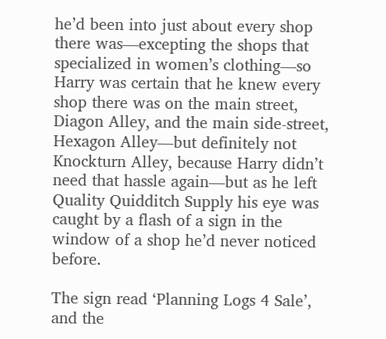he’d been into just about every shop there was—excepting the shops that specialized in women’s clothing—so Harry was certain that he knew every shop there was on the main street, Diagon Alley, and the main side-street, Hexagon Alley—but definitely not Knockturn Alley, because Harry didn’t need that hassle again—but as he left Quality Quidditch Supply his eye was caught by a flash of a sign in the window of a shop he’d never noticed before.

The sign read ‘Planning Logs 4 Sale’, and the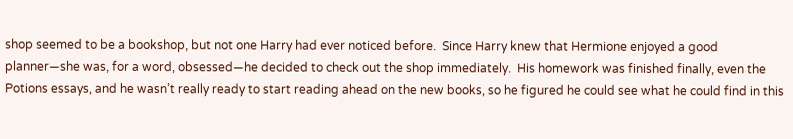shop seemed to be a bookshop, but not one Harry had ever noticed before.  Since Harry knew that Hermione enjoyed a good planner—she was, for a word, obsessed—he decided to check out the shop immediately.  His homework was finished finally, even the Potions essays, and he wasn’t really ready to start reading ahead on the new books, so he figured he could see what he could find in this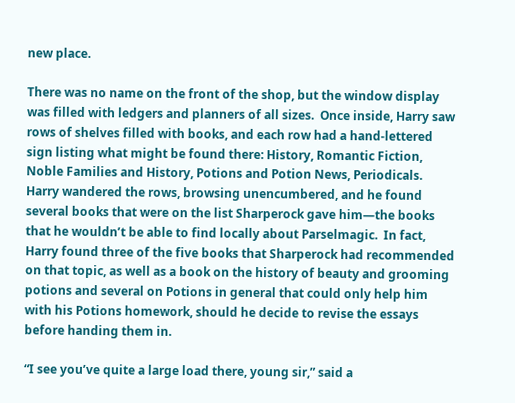new place.

There was no name on the front of the shop, but the window display was filled with ledgers and planners of all sizes.  Once inside, Harry saw rows of shelves filled with books, and each row had a hand-lettered sign listing what might be found there: History, Romantic Fiction, Noble Families and History, Potions and Potion News, Periodicals.  Harry wandered the rows, browsing unencumbered, and he found several books that were on the list Sharperock gave him—the books that he wouldn’t be able to find locally about Parselmagic.  In fact, Harry found three of the five books that Sharperock had recommended on that topic, as well as a book on the history of beauty and grooming potions and several on Potions in general that could only help him with his Potions homework, should he decide to revise the essays before handing them in.

“I see you’ve quite a large load there, young sir,” said a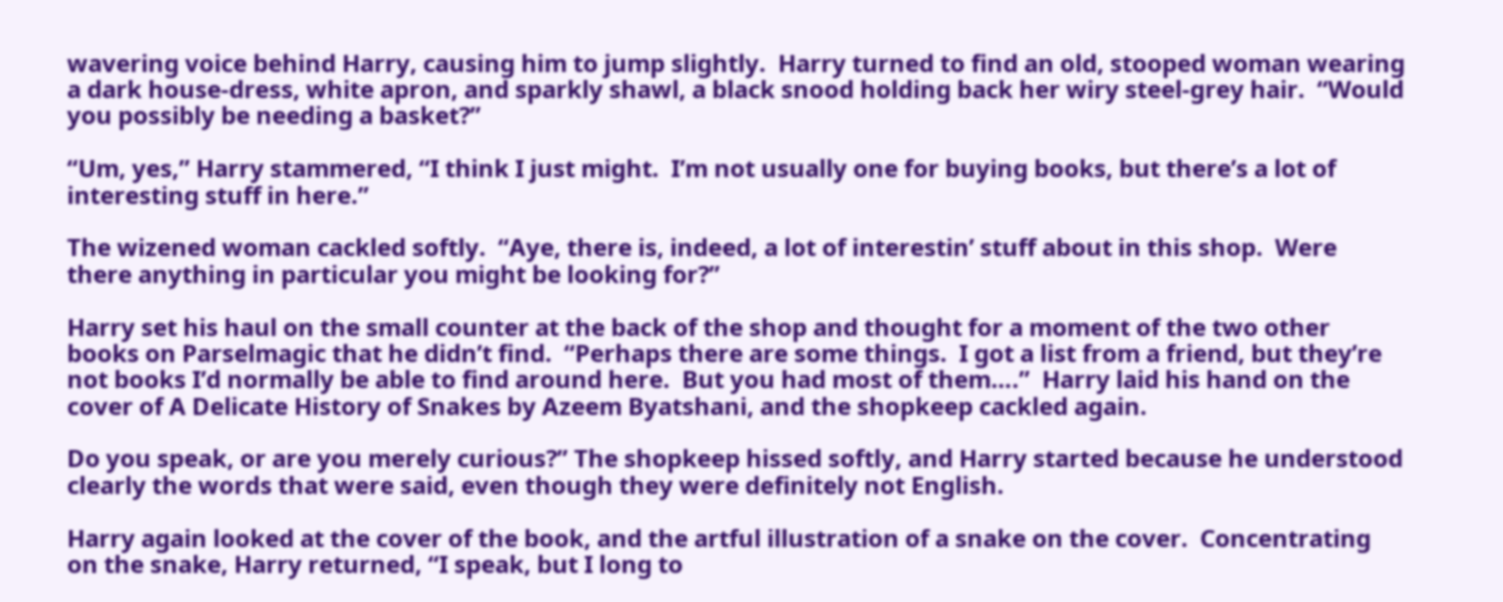wavering voice behind Harry, causing him to jump slightly.  Harry turned to find an old, stooped woman wearing a dark house-dress, white apron, and sparkly shawl, a black snood holding back her wiry steel-grey hair.  “Would you possibly be needing a basket?”

“Um, yes,” Harry stammered, “I think I just might.  I’m not usually one for buying books, but there’s a lot of interesting stuff in here.”

The wizened woman cackled softly.  “Aye, there is, indeed, a lot of interestin’ stuff about in this shop.  Were there anything in particular you might be looking for?”

Harry set his haul on the small counter at the back of the shop and thought for a moment of the two other books on Parselmagic that he didn’t find.  “Perhaps there are some things.  I got a list from a friend, but they’re not books I’d normally be able to find around here.  But you had most of them….”  Harry laid his hand on the cover of A Delicate History of Snakes by Azeem Byatshani, and the shopkeep cackled again.

Do you speak, or are you merely curious?” The shopkeep hissed softly, and Harry started because he understood clearly the words that were said, even though they were definitely not English.

Harry again looked at the cover of the book, and the artful illustration of a snake on the cover.  Concentrating on the snake, Harry returned, “I speak, but I long to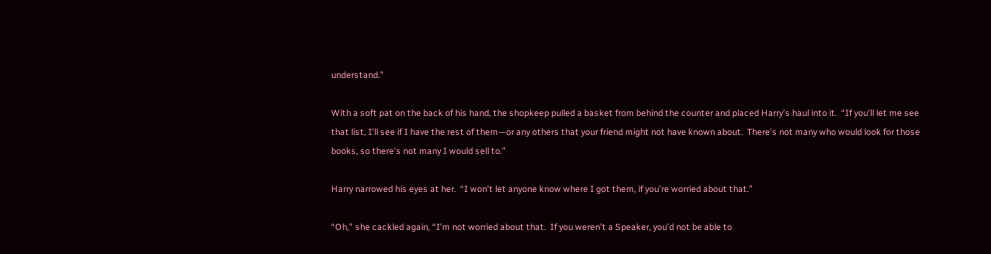understand.”

With a soft pat on the back of his hand, the shopkeep pulled a basket from behind the counter and placed Harry’s haul into it.  “If you’ll let me see that list, I’ll see if I have the rest of them—or any others that your friend might not have known about.  There’s not many who would look for those books, so there’s not many I would sell to.”

Harry narrowed his eyes at her.  “I won’t let anyone know where I got them, if you’re worried about that.”

“Oh,” she cackled again, “I’m not worried about that.  If you weren’t a Speaker, you’d not be able to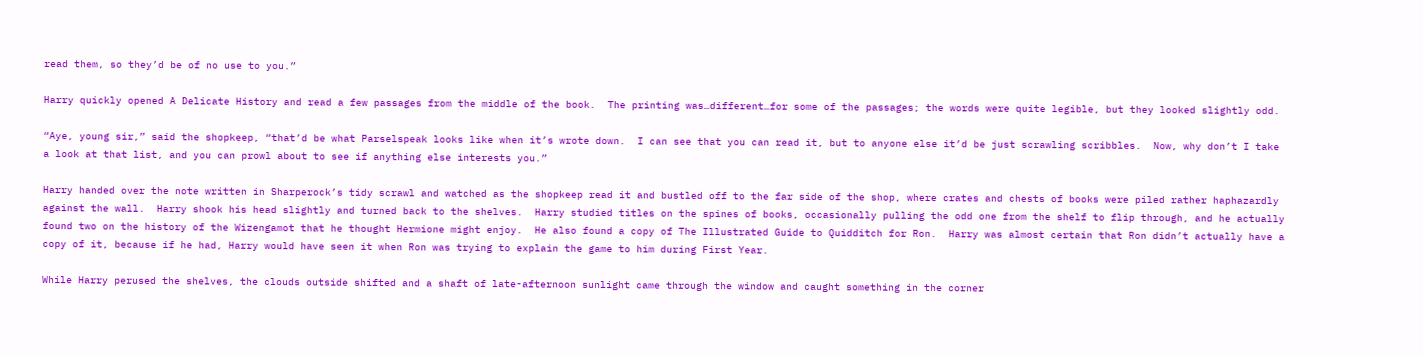read them, so they’d be of no use to you.”

Harry quickly opened A Delicate History and read a few passages from the middle of the book.  The printing was…different…for some of the passages; the words were quite legible, but they looked slightly odd.

“Aye, young sir,” said the shopkeep, “that’d be what Parselspeak looks like when it’s wrote down.  I can see that you can read it, but to anyone else it’d be just scrawling scribbles.  Now, why don’t I take a look at that list, and you can prowl about to see if anything else interests you.”

Harry handed over the note written in Sharperock’s tidy scrawl and watched as the shopkeep read it and bustled off to the far side of the shop, where crates and chests of books were piled rather haphazardly against the wall.  Harry shook his head slightly and turned back to the shelves.  Harry studied titles on the spines of books, occasionally pulling the odd one from the shelf to flip through, and he actually found two on the history of the Wizengamot that he thought Hermione might enjoy.  He also found a copy of The Illustrated Guide to Quidditch for Ron.  Harry was almost certain that Ron didn’t actually have a copy of it, because if he had, Harry would have seen it when Ron was trying to explain the game to him during First Year.

While Harry perused the shelves, the clouds outside shifted and a shaft of late-afternoon sunlight came through the window and caught something in the corner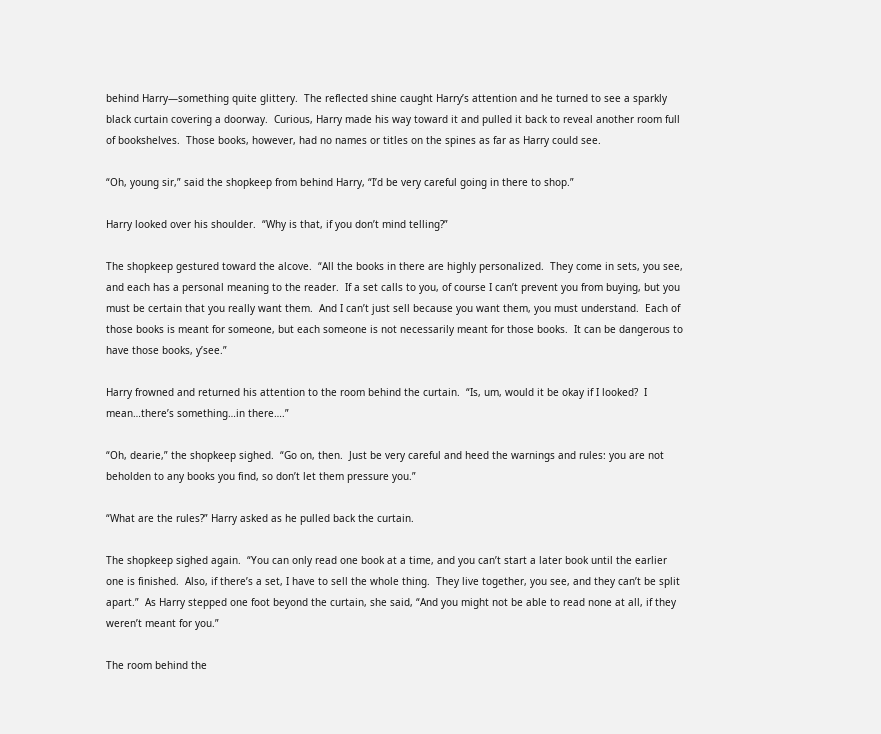behind Harry—something quite glittery.  The reflected shine caught Harry’s attention and he turned to see a sparkly black curtain covering a doorway.  Curious, Harry made his way toward it and pulled it back to reveal another room full of bookshelves.  Those books, however, had no names or titles on the spines as far as Harry could see.

“Oh, young sir,” said the shopkeep from behind Harry, “I’d be very careful going in there to shop.”

Harry looked over his shoulder.  “Why is that, if you don’t mind telling?”

The shopkeep gestured toward the alcove.  “All the books in there are highly personalized.  They come in sets, you see, and each has a personal meaning to the reader.  If a set calls to you, of course I can’t prevent you from buying, but you must be certain that you really want them.  And I can’t just sell because you want them, you must understand.  Each of those books is meant for someone, but each someone is not necessarily meant for those books.  It can be dangerous to have those books, y’see.”

Harry frowned and returned his attention to the room behind the curtain.  “Is, um, would it be okay if I looked?  I mean…there’s something…in there….”

“Oh, dearie,” the shopkeep sighed.  “Go on, then.  Just be very careful and heed the warnings and rules: you are not beholden to any books you find, so don’t let them pressure you.”

“What are the rules?” Harry asked as he pulled back the curtain.

The shopkeep sighed again.  “You can only read one book at a time, and you can’t start a later book until the earlier one is finished.  Also, if there’s a set, I have to sell the whole thing.  They live together, you see, and they can’t be split apart.”  As Harry stepped one foot beyond the curtain, she said, “And you might not be able to read none at all, if they weren’t meant for you.”

The room behind the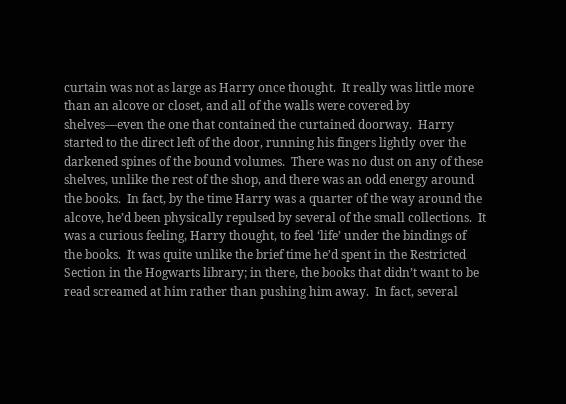curtain was not as large as Harry once thought.  It really was little more than an alcove or closet, and all of the walls were covered by shelves—even the one that contained the curtained doorway.  Harry started to the direct left of the door, running his fingers lightly over the darkened spines of the bound volumes.  There was no dust on any of these shelves, unlike the rest of the shop, and there was an odd energy around the books.  In fact, by the time Harry was a quarter of the way around the alcove, he’d been physically repulsed by several of the small collections.  It was a curious feeling, Harry thought, to feel ‘life’ under the bindings of the books.  It was quite unlike the brief time he’d spent in the Restricted Section in the Hogwarts library; in there, the books that didn’t want to be read screamed at him rather than pushing him away.  In fact, several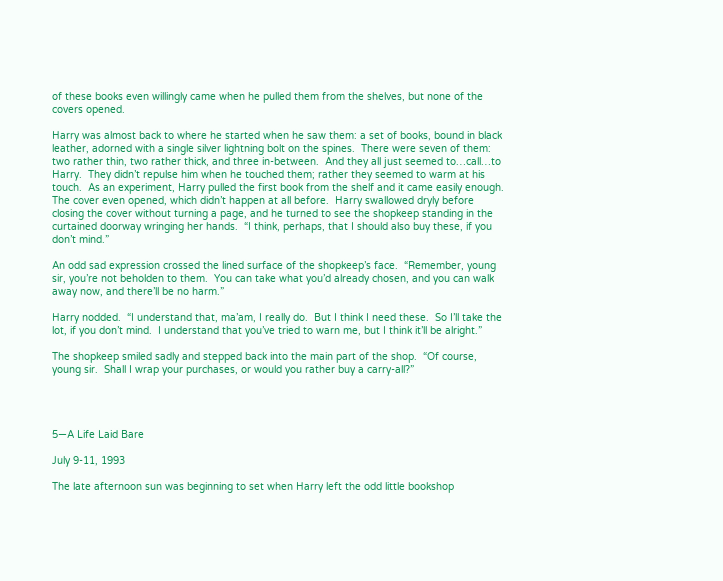of these books even willingly came when he pulled them from the shelves, but none of the covers opened.

Harry was almost back to where he started when he saw them: a set of books, bound in black leather, adorned with a single silver lightning bolt on the spines.  There were seven of them: two rather thin, two rather thick, and three in-between.  And they all just seemed to…call…to Harry.  They didn’t repulse him when he touched them; rather they seemed to warm at his touch.  As an experiment, Harry pulled the first book from the shelf and it came easily enough.  The cover even opened, which didn’t happen at all before.  Harry swallowed dryly before closing the cover without turning a page, and he turned to see the shopkeep standing in the curtained doorway wringing her hands.  “I think, perhaps, that I should also buy these, if you don’t mind.”

An odd sad expression crossed the lined surface of the shopkeep’s face.  “Remember, young sir, you’re not beholden to them.  You can take what you’d already chosen, and you can walk away now, and there’ll be no harm.”

Harry nodded.  “I understand that, ma’am, I really do.  But I think I need these.  So I’ll take the lot, if you don’t mind.  I understand that you’ve tried to warn me, but I think it’ll be alright.”

The shopkeep smiled sadly and stepped back into the main part of the shop.  “Of course, young sir.  Shall I wrap your purchases, or would you rather buy a carry-all?”




5—A Life Laid Bare

July 9-11, 1993

The late afternoon sun was beginning to set when Harry left the odd little bookshop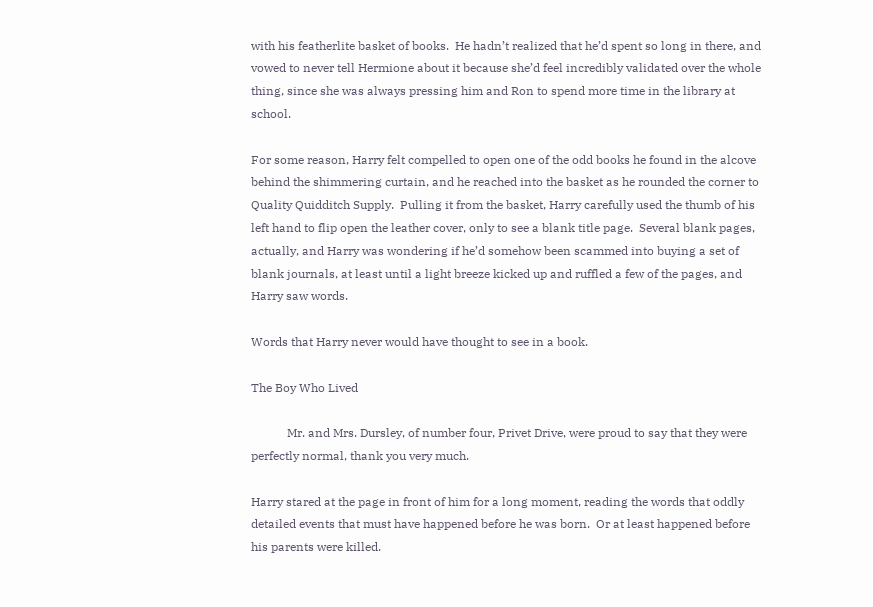with his featherlite basket of books.  He hadn’t realized that he’d spent so long in there, and vowed to never tell Hermione about it because she’d feel incredibly validated over the whole thing, since she was always pressing him and Ron to spend more time in the library at school.

For some reason, Harry felt compelled to open one of the odd books he found in the alcove behind the shimmering curtain, and he reached into the basket as he rounded the corner to Quality Quidditch Supply.  Pulling it from the basket, Harry carefully used the thumb of his left hand to flip open the leather cover, only to see a blank title page.  Several blank pages, actually, and Harry was wondering if he’d somehow been scammed into buying a set of blank journals, at least until a light breeze kicked up and ruffled a few of the pages, and Harry saw words.

Words that Harry never would have thought to see in a book.

The Boy Who Lived

            Mr. and Mrs. Dursley, of number four, Privet Drive, were proud to say that they were perfectly normal, thank you very much.

Harry stared at the page in front of him for a long moment, reading the words that oddly detailed events that must have happened before he was born.  Or at least happened before his parents were killed.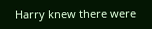Harry knew there were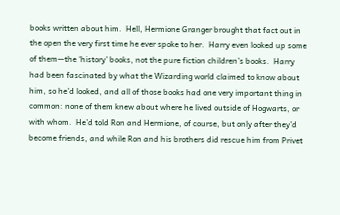books written about him.  Hell, Hermione Granger brought that fact out in the open the very first time he ever spoke to her.  Harry even looked up some of them—the ‘history’ books, not the pure fiction children’s books.  Harry had been fascinated by what the Wizarding world claimed to know about him, so he’d looked, and all of those books had one very important thing in common: none of them knew about where he lived outside of Hogwarts, or with whom.  He’d told Ron and Hermione, of course, but only after they’d become friends, and while Ron and his brothers did rescue him from Privet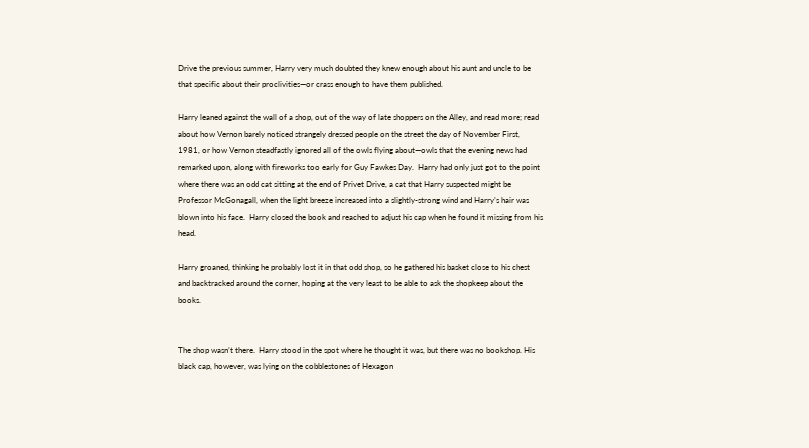Drive the previous summer, Harry very much doubted they knew enough about his aunt and uncle to be that specific about their proclivities—or crass enough to have them published.

Harry leaned against the wall of a shop, out of the way of late shoppers on the Alley, and read more; read about how Vernon barely noticed strangely dressed people on the street the day of November First, 1981, or how Vernon steadfastly ignored all of the owls flying about—owls that the evening news had remarked upon, along with fireworks too early for Guy Fawkes Day.  Harry had only just got to the point where there was an odd cat sitting at the end of Privet Drive, a cat that Harry suspected might be Professor McGonagall, when the light breeze increased into a slightly-strong wind and Harry’s hair was blown into his face.  Harry closed the book and reached to adjust his cap when he found it missing from his head.

Harry groaned, thinking he probably lost it in that odd shop, so he gathered his basket close to his chest and backtracked around the corner, hoping at the very least to be able to ask the shopkeep about the books.


The shop wasn’t there.  Harry stood in the spot where he thought it was, but there was no bookshop. His black cap, however, was lying on the cobblestones of Hexagon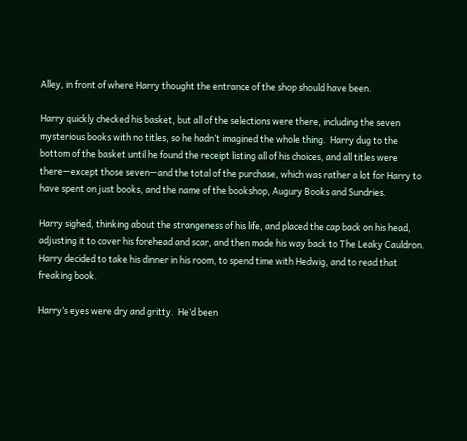Alley, in front of where Harry thought the entrance of the shop should have been.

Harry quickly checked his basket, but all of the selections were there, including the seven mysterious books with no titles, so he hadn’t imagined the whole thing.  Harry dug to the bottom of the basket until he found the receipt listing all of his choices, and all titles were there—except those seven—and the total of the purchase, which was rather a lot for Harry to have spent on just books, and the name of the bookshop, Augury Books and Sundries.

Harry sighed, thinking about the strangeness of his life, and placed the cap back on his head, adjusting it to cover his forehead and scar, and then made his way back to The Leaky Cauldron.  Harry decided to take his dinner in his room, to spend time with Hedwig, and to read that freaking book.

Harry’s eyes were dry and gritty.  He’d been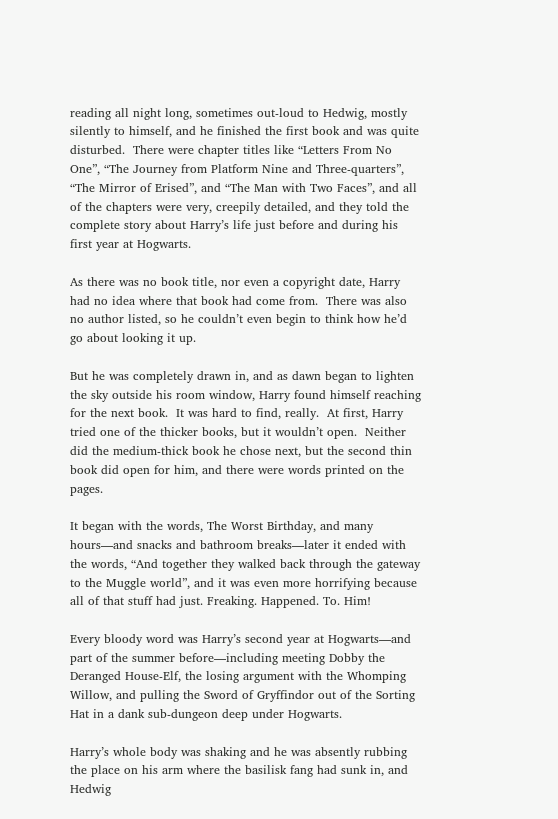reading all night long, sometimes out-loud to Hedwig, mostly silently to himself, and he finished the first book and was quite disturbed.  There were chapter titles like “Letters From No One”, “The Journey from Platform Nine and Three-quarters”, “The Mirror of Erised”, and “The Man with Two Faces”, and all of the chapters were very, creepily detailed, and they told the complete story about Harry’s life just before and during his first year at Hogwarts.

As there was no book title, nor even a copyright date, Harry had no idea where that book had come from.  There was also no author listed, so he couldn’t even begin to think how he’d go about looking it up.

But he was completely drawn in, and as dawn began to lighten the sky outside his room window, Harry found himself reaching for the next book.  It was hard to find, really.  At first, Harry tried one of the thicker books, but it wouldn’t open.  Neither did the medium-thick book he chose next, but the second thin book did open for him, and there were words printed on the pages.

It began with the words, The Worst Birthday, and many hours—and snacks and bathroom breaks—later it ended with the words, “And together they walked back through the gateway to the Muggle world”, and it was even more horrifying because all of that stuff had just. Freaking. Happened. To. Him!

Every bloody word was Harry’s second year at Hogwarts—and part of the summer before—including meeting Dobby the Deranged House-Elf, the losing argument with the Whomping Willow, and pulling the Sword of Gryffindor out of the Sorting Hat in a dank sub-dungeon deep under Hogwarts.

Harry’s whole body was shaking and he was absently rubbing the place on his arm where the basilisk fang had sunk in, and Hedwig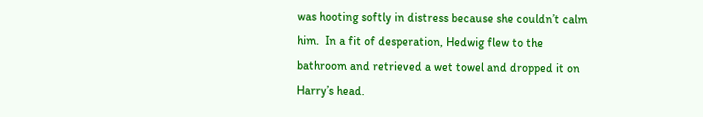was hooting softly in distress because she couldn’t calm him.  In a fit of desperation, Hedwig flew to the bathroom and retrieved a wet towel and dropped it on Harry’s head.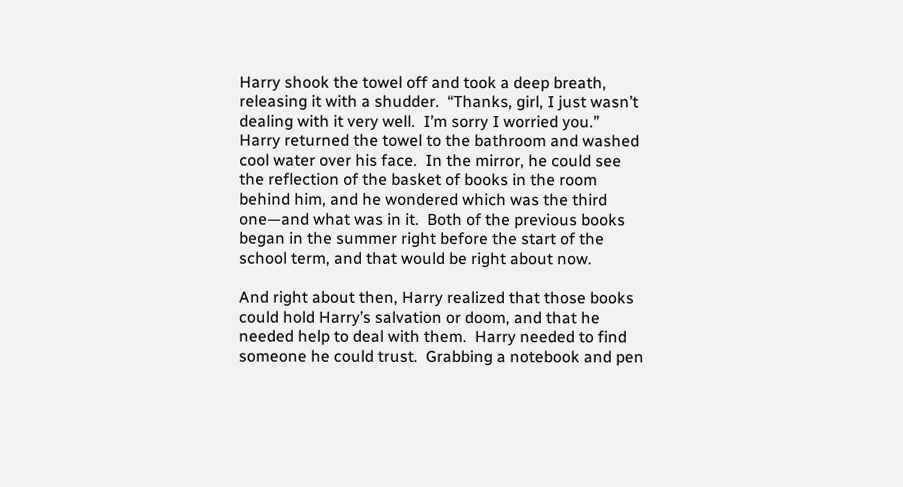Harry shook the towel off and took a deep breath, releasing it with a shudder.  “Thanks, girl, I just wasn’t dealing with it very well.  I’m sorry I worried you.”  Harry returned the towel to the bathroom and washed cool water over his face.  In the mirror, he could see the reflection of the basket of books in the room behind him, and he wondered which was the third one—and what was in it.  Both of the previous books began in the summer right before the start of the school term, and that would be right about now.

And right about then, Harry realized that those books could hold Harry’s salvation or doom, and that he needed help to deal with them.  Harry needed to find someone he could trust.  Grabbing a notebook and pen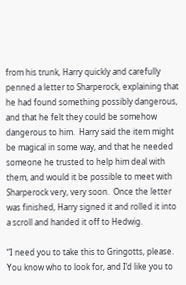from his trunk, Harry quickly and carefully penned a letter to Sharperock, explaining that he had found something possibly dangerous, and that he felt they could be somehow dangerous to him.  Harry said the item might be magical in some way, and that he needed someone he trusted to help him deal with them, and would it be possible to meet with Sharperock very, very soon.  Once the letter was finished, Harry signed it and rolled it into a scroll and handed it off to Hedwig.

“I need you to take this to Gringotts, please.  You know who to look for, and I’d like you to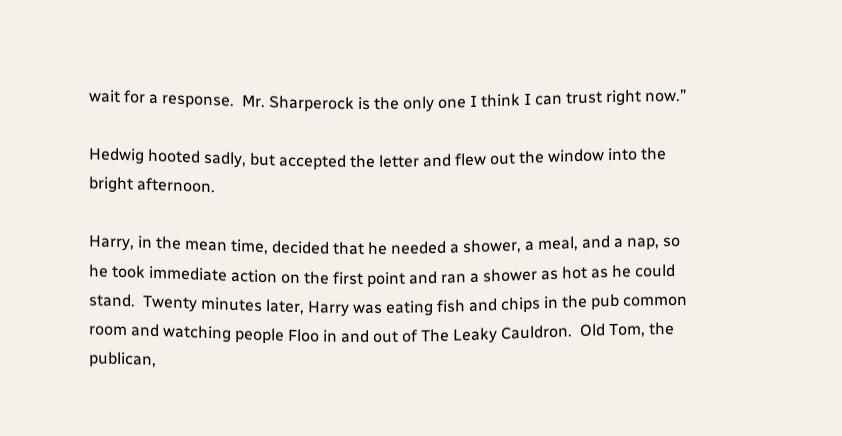wait for a response.  Mr. Sharperock is the only one I think I can trust right now.”

Hedwig hooted sadly, but accepted the letter and flew out the window into the bright afternoon.

Harry, in the mean time, decided that he needed a shower, a meal, and a nap, so he took immediate action on the first point and ran a shower as hot as he could stand.  Twenty minutes later, Harry was eating fish and chips in the pub common room and watching people Floo in and out of The Leaky Cauldron.  Old Tom, the publican,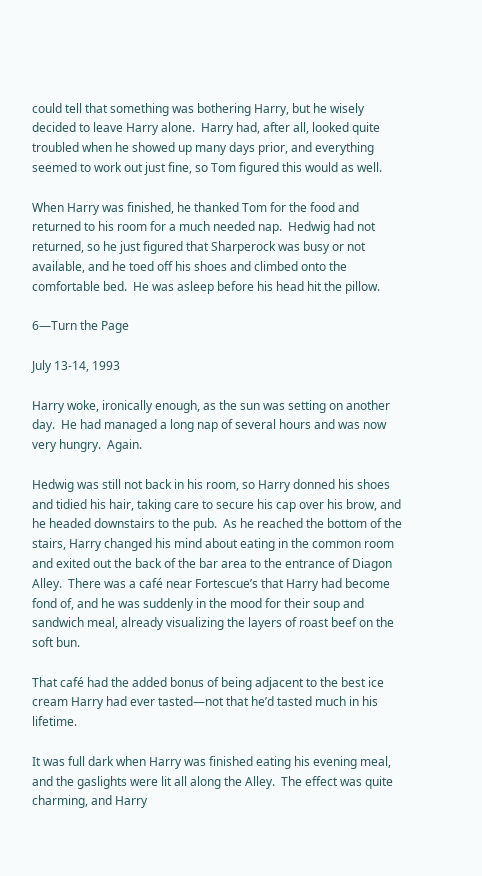could tell that something was bothering Harry, but he wisely decided to leave Harry alone.  Harry had, after all, looked quite troubled when he showed up many days prior, and everything seemed to work out just fine, so Tom figured this would as well.

When Harry was finished, he thanked Tom for the food and returned to his room for a much needed nap.  Hedwig had not returned, so he just figured that Sharperock was busy or not available, and he toed off his shoes and climbed onto the comfortable bed.  He was asleep before his head hit the pillow.

6—Turn the Page

July 13-14, 1993

Harry woke, ironically enough, as the sun was setting on another day.  He had managed a long nap of several hours and was now very hungry.  Again.

Hedwig was still not back in his room, so Harry donned his shoes and tidied his hair, taking care to secure his cap over his brow, and he headed downstairs to the pub.  As he reached the bottom of the stairs, Harry changed his mind about eating in the common room and exited out the back of the bar area to the entrance of Diagon Alley.  There was a café near Fortescue’s that Harry had become fond of, and he was suddenly in the mood for their soup and sandwich meal, already visualizing the layers of roast beef on the soft bun.

That café had the added bonus of being adjacent to the best ice cream Harry had ever tasted—not that he’d tasted much in his lifetime.

It was full dark when Harry was finished eating his evening meal, and the gaslights were lit all along the Alley.  The effect was quite charming, and Harry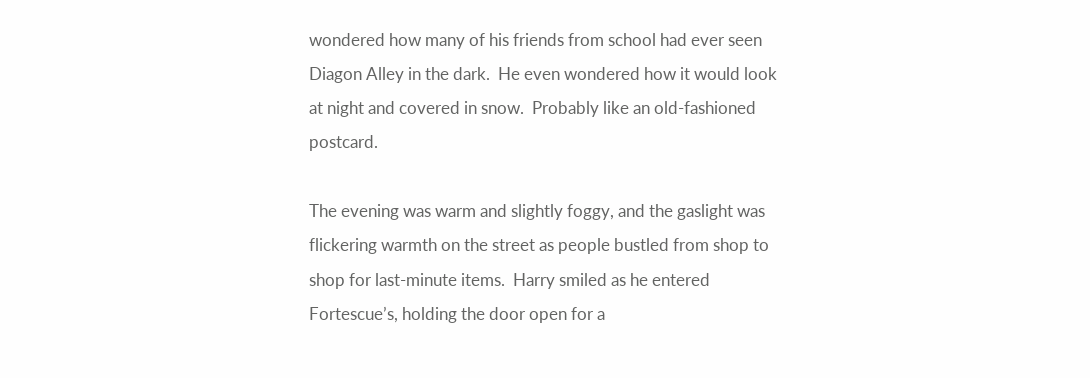wondered how many of his friends from school had ever seen Diagon Alley in the dark.  He even wondered how it would look at night and covered in snow.  Probably like an old-fashioned postcard.

The evening was warm and slightly foggy, and the gaslight was flickering warmth on the street as people bustled from shop to shop for last-minute items.  Harry smiled as he entered Fortescue’s, holding the door open for a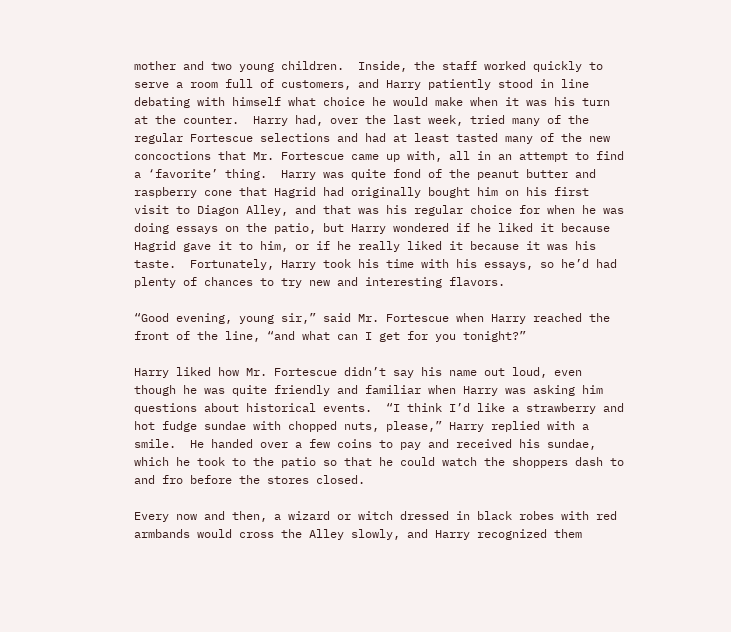mother and two young children.  Inside, the staff worked quickly to serve a room full of customers, and Harry patiently stood in line debating with himself what choice he would make when it was his turn at the counter.  Harry had, over the last week, tried many of the regular Fortescue selections and had at least tasted many of the new concoctions that Mr. Fortescue came up with, all in an attempt to find a ‘favorite’ thing.  Harry was quite fond of the peanut butter and raspberry cone that Hagrid had originally bought him on his first visit to Diagon Alley, and that was his regular choice for when he was doing essays on the patio, but Harry wondered if he liked it because Hagrid gave it to him, or if he really liked it because it was his taste.  Fortunately, Harry took his time with his essays, so he’d had plenty of chances to try new and interesting flavors.

“Good evening, young sir,” said Mr. Fortescue when Harry reached the front of the line, “and what can I get for you tonight?”

Harry liked how Mr. Fortescue didn’t say his name out loud, even though he was quite friendly and familiar when Harry was asking him questions about historical events.  “I think I’d like a strawberry and hot fudge sundae with chopped nuts, please,” Harry replied with a smile.  He handed over a few coins to pay and received his sundae, which he took to the patio so that he could watch the shoppers dash to and fro before the stores closed.

Every now and then, a wizard or witch dressed in black robes with red armbands would cross the Alley slowly, and Harry recognized them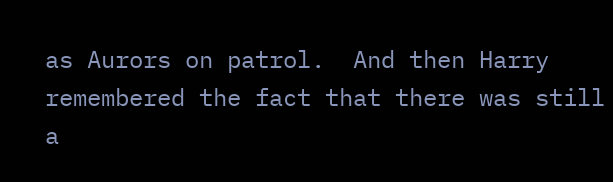as Aurors on patrol.  And then Harry remembered the fact that there was still a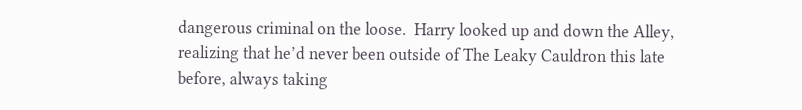dangerous criminal on the loose.  Harry looked up and down the Alley, realizing that he’d never been outside of The Leaky Cauldron this late before, always taking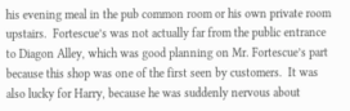his evening meal in the pub common room or his own private room upstairs.  Fortescue’s was not actually far from the public entrance to Diagon Alley, which was good planning on Mr. Fortescue’s part because this shop was one of the first seen by customers.  It was also lucky for Harry, because he was suddenly nervous about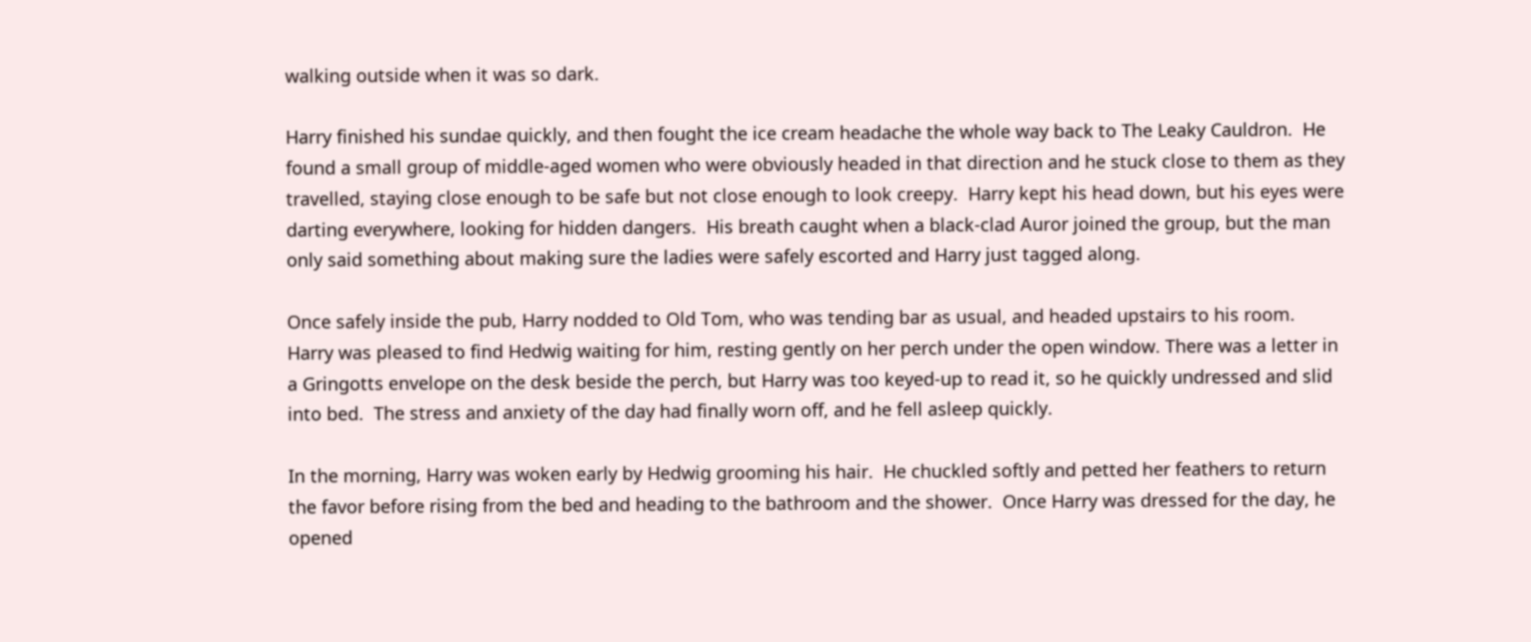walking outside when it was so dark.

Harry finished his sundae quickly, and then fought the ice cream headache the whole way back to The Leaky Cauldron.  He found a small group of middle-aged women who were obviously headed in that direction and he stuck close to them as they travelled, staying close enough to be safe but not close enough to look creepy.  Harry kept his head down, but his eyes were darting everywhere, looking for hidden dangers.  His breath caught when a black-clad Auror joined the group, but the man only said something about making sure the ladies were safely escorted and Harry just tagged along.

Once safely inside the pub, Harry nodded to Old Tom, who was tending bar as usual, and headed upstairs to his room.  Harry was pleased to find Hedwig waiting for him, resting gently on her perch under the open window. There was a letter in a Gringotts envelope on the desk beside the perch, but Harry was too keyed-up to read it, so he quickly undressed and slid into bed.  The stress and anxiety of the day had finally worn off, and he fell asleep quickly.

In the morning, Harry was woken early by Hedwig grooming his hair.  He chuckled softly and petted her feathers to return the favor before rising from the bed and heading to the bathroom and the shower.  Once Harry was dressed for the day, he opened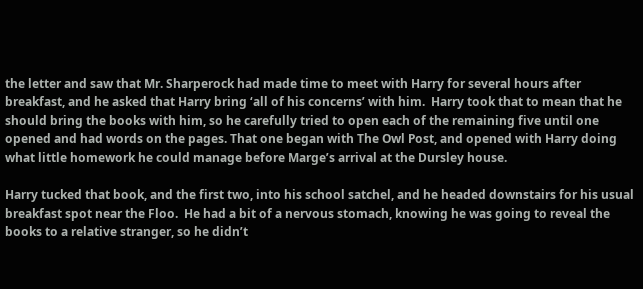the letter and saw that Mr. Sharperock had made time to meet with Harry for several hours after breakfast, and he asked that Harry bring ‘all of his concerns’ with him.  Harry took that to mean that he should bring the books with him, so he carefully tried to open each of the remaining five until one opened and had words on the pages. That one began with The Owl Post, and opened with Harry doing what little homework he could manage before Marge’s arrival at the Dursley house.

Harry tucked that book, and the first two, into his school satchel, and he headed downstairs for his usual breakfast spot near the Floo.  He had a bit of a nervous stomach, knowing he was going to reveal the books to a relative stranger, so he didn’t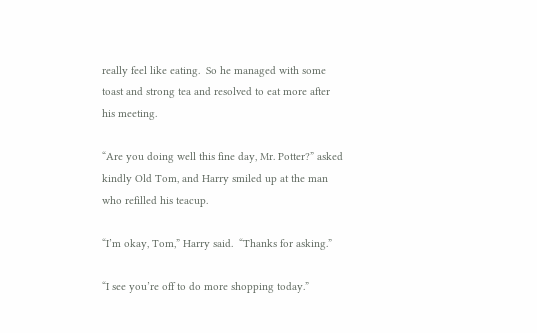really feel like eating.  So he managed with some toast and strong tea and resolved to eat more after his meeting.

“Are you doing well this fine day, Mr. Potter?” asked kindly Old Tom, and Harry smiled up at the man who refilled his teacup.

“I’m okay, Tom,” Harry said.  “Thanks for asking.”

“I see you’re off to do more shopping today.”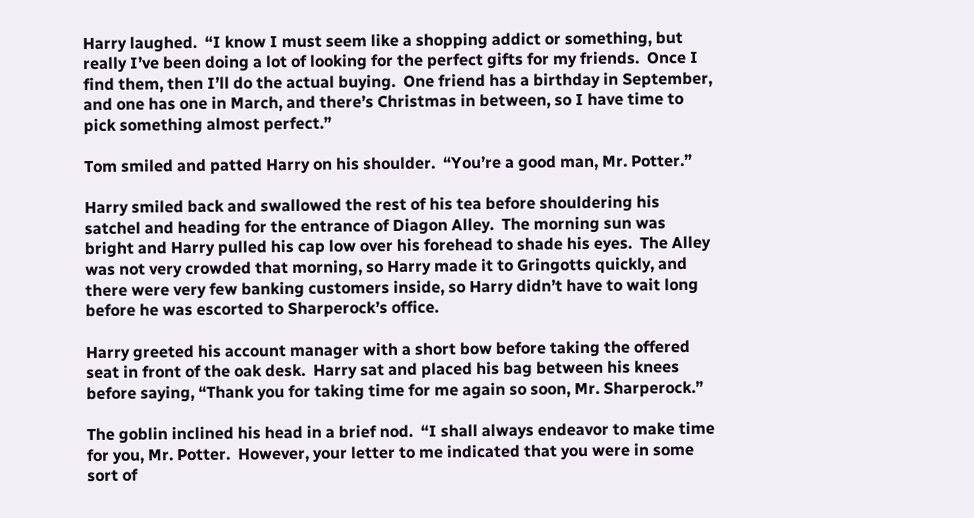Harry laughed.  “I know I must seem like a shopping addict or something, but really I’ve been doing a lot of looking for the perfect gifts for my friends.  Once I find them, then I’ll do the actual buying.  One friend has a birthday in September, and one has one in March, and there’s Christmas in between, so I have time to pick something almost perfect.”

Tom smiled and patted Harry on his shoulder.  “You’re a good man, Mr. Potter.”

Harry smiled back and swallowed the rest of his tea before shouldering his satchel and heading for the entrance of Diagon Alley.  The morning sun was bright and Harry pulled his cap low over his forehead to shade his eyes.  The Alley was not very crowded that morning, so Harry made it to Gringotts quickly, and there were very few banking customers inside, so Harry didn’t have to wait long before he was escorted to Sharperock’s office.

Harry greeted his account manager with a short bow before taking the offered seat in front of the oak desk.  Harry sat and placed his bag between his knees before saying, “Thank you for taking time for me again so soon, Mr. Sharperock.”

The goblin inclined his head in a brief nod.  “I shall always endeavor to make time for you, Mr. Potter.  However, your letter to me indicated that you were in some sort of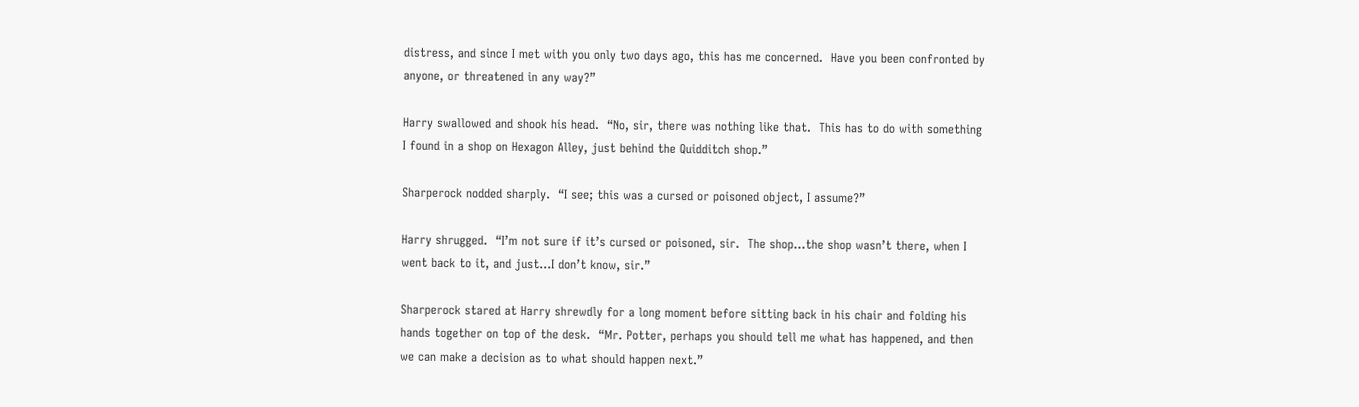distress, and since I met with you only two days ago, this has me concerned.  Have you been confronted by anyone, or threatened in any way?”

Harry swallowed and shook his head.  “No, sir, there was nothing like that.  This has to do with something I found in a shop on Hexagon Alley, just behind the Quidditch shop.”

Sharperock nodded sharply.  “I see; this was a cursed or poisoned object, I assume?”

Harry shrugged.  “I’m not sure if it’s cursed or poisoned, sir.  The shop…the shop wasn’t there, when I went back to it, and just…I don’t know, sir.”

Sharperock stared at Harry shrewdly for a long moment before sitting back in his chair and folding his hands together on top of the desk.  “Mr. Potter, perhaps you should tell me what has happened, and then we can make a decision as to what should happen next.”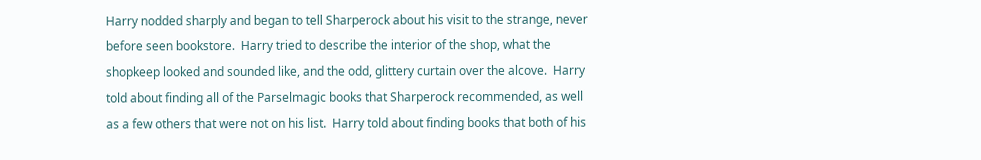Harry nodded sharply and began to tell Sharperock about his visit to the strange, never before seen bookstore.  Harry tried to describe the interior of the shop, what the shopkeep looked and sounded like, and the odd, glittery curtain over the alcove.  Harry told about finding all of the Parselmagic books that Sharperock recommended, as well as a few others that were not on his list.  Harry told about finding books that both of his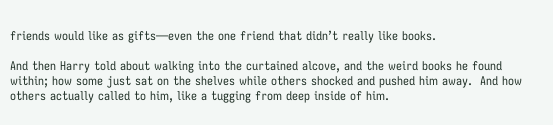friends would like as gifts—even the one friend that didn’t really like books.

And then Harry told about walking into the curtained alcove, and the weird books he found within; how some just sat on the shelves while others shocked and pushed him away.  And how others actually called to him, like a tugging from deep inside of him.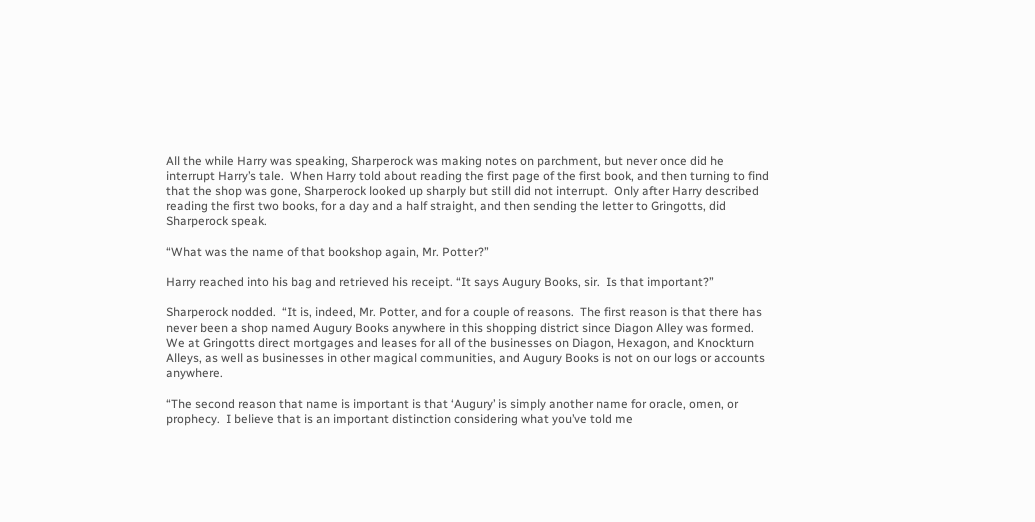All the while Harry was speaking, Sharperock was making notes on parchment, but never once did he interrupt Harry’s tale.  When Harry told about reading the first page of the first book, and then turning to find that the shop was gone, Sharperock looked up sharply but still did not interrupt.  Only after Harry described reading the first two books, for a day and a half straight, and then sending the letter to Gringotts, did Sharperock speak.

“What was the name of that bookshop again, Mr. Potter?”

Harry reached into his bag and retrieved his receipt. “It says Augury Books, sir.  Is that important?”

Sharperock nodded.  “It is, indeed, Mr. Potter, and for a couple of reasons.  The first reason is that there has never been a shop named Augury Books anywhere in this shopping district since Diagon Alley was formed.  We at Gringotts direct mortgages and leases for all of the businesses on Diagon, Hexagon, and Knockturn Alleys, as well as businesses in other magical communities, and Augury Books is not on our logs or accounts anywhere.

“The second reason that name is important is that ‘Augury’ is simply another name for oracle, omen, or prophecy.  I believe that is an important distinction considering what you’ve told me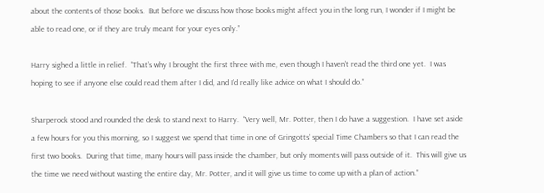about the contents of those books.  But before we discuss how those books might affect you in the long run, I wonder if I might be able to read one, or if they are truly meant for your eyes only.”

Harry sighed a little in relief.  “That’s why I brought the first three with me, even though I haven’t read the third one yet.  I was hoping to see if anyone else could read them after I did, and I’d really like advice on what I should do.”

Sharperock stood and rounded the desk to stand next to Harry.  “Very well, Mr. Potter, then I do have a suggestion.  I have set aside a few hours for you this morning, so I suggest we spend that time in one of Gringotts’ special Time Chambers so that I can read the first two books.  During that time, many hours will pass inside the chamber, but only moments will pass outside of it.  This will give us the time we need without wasting the entire day, Mr. Potter, and it will give us time to come up with a plan of action.”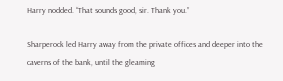Harry nodded. “That sounds good, sir. Thank you.”

Sharperock led Harry away from the private offices and deeper into the caverns of the bank, until the gleaming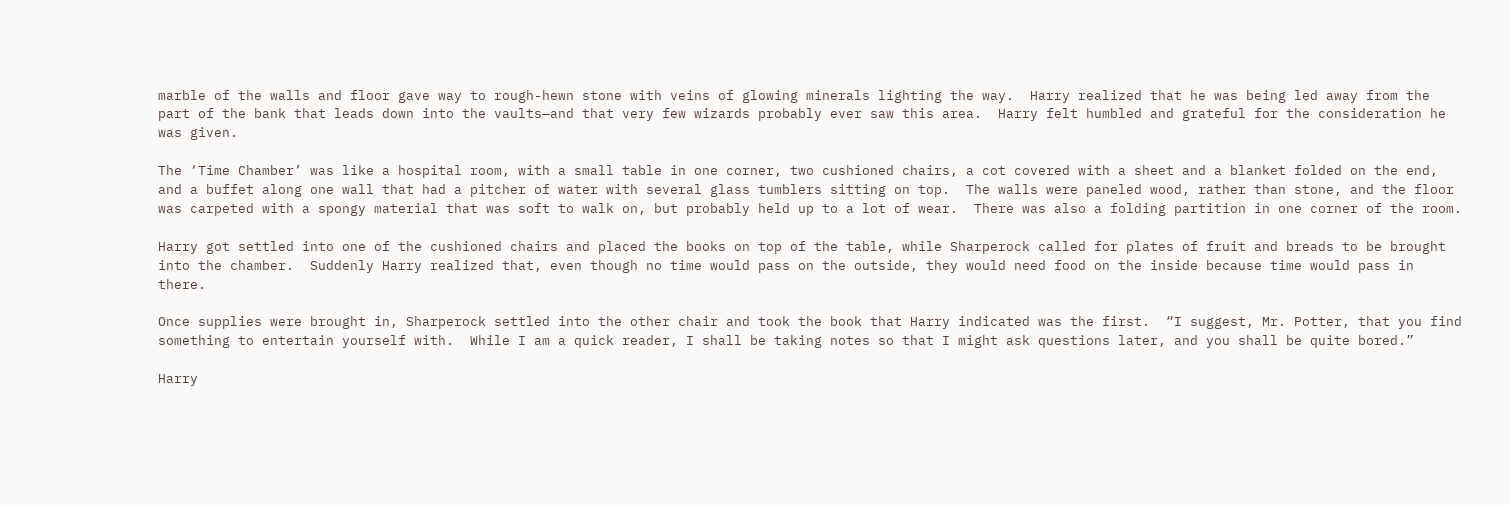marble of the walls and floor gave way to rough-hewn stone with veins of glowing minerals lighting the way.  Harry realized that he was being led away from the part of the bank that leads down into the vaults—and that very few wizards probably ever saw this area.  Harry felt humbled and grateful for the consideration he was given.

The ‘Time Chamber’ was like a hospital room, with a small table in one corner, two cushioned chairs, a cot covered with a sheet and a blanket folded on the end, and a buffet along one wall that had a pitcher of water with several glass tumblers sitting on top.  The walls were paneled wood, rather than stone, and the floor was carpeted with a spongy material that was soft to walk on, but probably held up to a lot of wear.  There was also a folding partition in one corner of the room.

Harry got settled into one of the cushioned chairs and placed the books on top of the table, while Sharperock called for plates of fruit and breads to be brought into the chamber.  Suddenly Harry realized that, even though no time would pass on the outside, they would need food on the inside because time would pass in there.

Once supplies were brought in, Sharperock settled into the other chair and took the book that Harry indicated was the first.  “I suggest, Mr. Potter, that you find something to entertain yourself with.  While I am a quick reader, I shall be taking notes so that I might ask questions later, and you shall be quite bored.”

Harry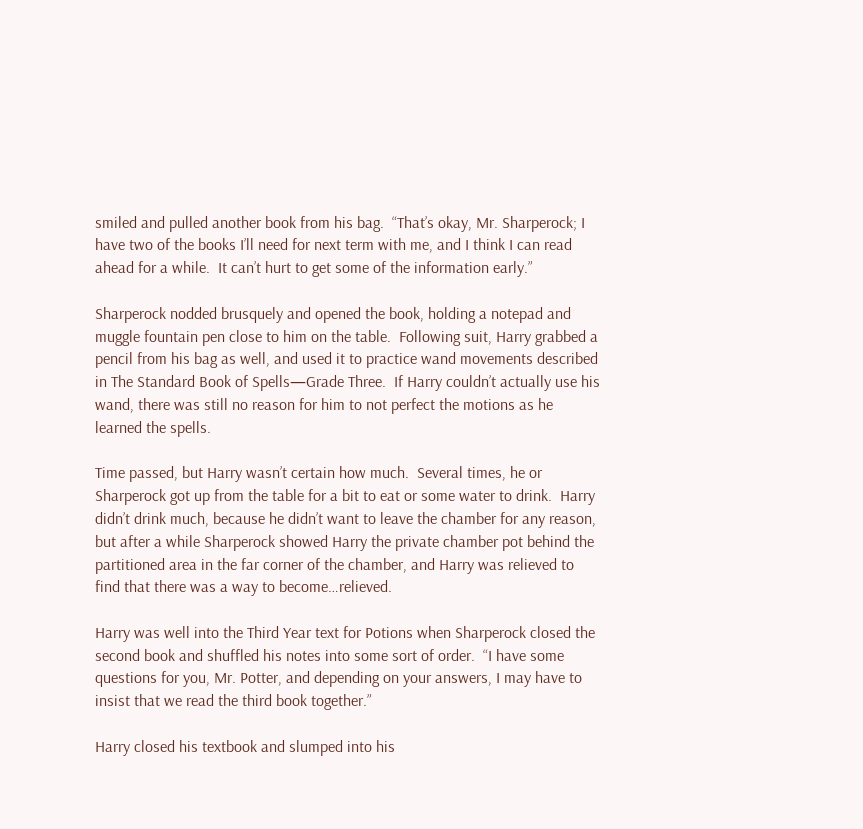smiled and pulled another book from his bag.  “That’s okay, Mr. Sharperock; I have two of the books I’ll need for next term with me, and I think I can read ahead for a while.  It can’t hurt to get some of the information early.”

Sharperock nodded brusquely and opened the book, holding a notepad and muggle fountain pen close to him on the table.  Following suit, Harry grabbed a pencil from his bag as well, and used it to practice wand movements described in The Standard Book of Spells—Grade Three.  If Harry couldn’t actually use his wand, there was still no reason for him to not perfect the motions as he learned the spells.

Time passed, but Harry wasn’t certain how much.  Several times, he or Sharperock got up from the table for a bit to eat or some water to drink.  Harry didn’t drink much, because he didn’t want to leave the chamber for any reason, but after a while Sharperock showed Harry the private chamber pot behind the partitioned area in the far corner of the chamber, and Harry was relieved to find that there was a way to become…relieved.

Harry was well into the Third Year text for Potions when Sharperock closed the second book and shuffled his notes into some sort of order.  “I have some questions for you, Mr. Potter, and depending on your answers, I may have to insist that we read the third book together.”

Harry closed his textbook and slumped into his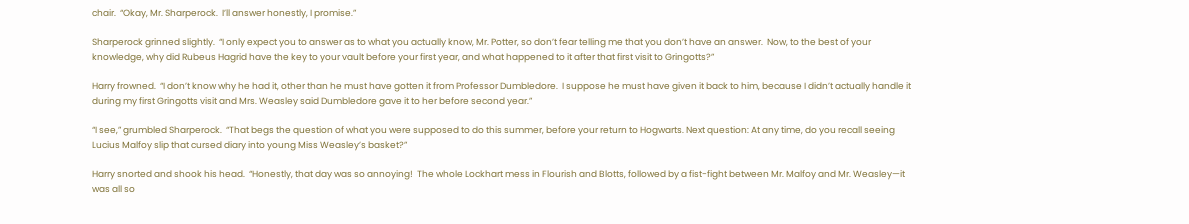chair.  “Okay, Mr. Sharperock.  I’ll answer honestly, I promise.”

Sharperock grinned slightly.  “I only expect you to answer as to what you actually know, Mr. Potter, so don’t fear telling me that you don’t have an answer.  Now, to the best of your knowledge, why did Rubeus Hagrid have the key to your vault before your first year, and what happened to it after that first visit to Gringotts?”

Harry frowned.  “I don’t know why he had it, other than he must have gotten it from Professor Dumbledore.  I suppose he must have given it back to him, because I didn’t actually handle it during my first Gringotts visit and Mrs. Weasley said Dumbledore gave it to her before second year.”

“I see,” grumbled Sharperock.  “That begs the question of what you were supposed to do this summer, before your return to Hogwarts. Next question: At any time, do you recall seeing Lucius Malfoy slip that cursed diary into young Miss Weasley’s basket?”

Harry snorted and shook his head.  “Honestly, that day was so annoying!  The whole Lockhart mess in Flourish and Blotts, followed by a fist-fight between Mr. Malfoy and Mr. Weasley—it was all so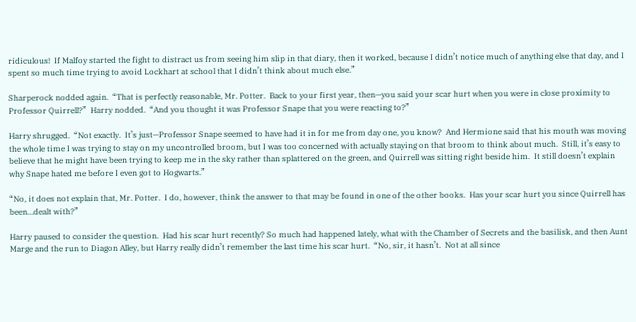ridiculous!  If Malfoy started the fight to distract us from seeing him slip in that diary, then it worked, because I didn’t notice much of anything else that day, and I spent so much time trying to avoid Lockhart at school that I didn’t think about much else.”

Sharperock nodded again.  “That is perfectly reasonable, Mr. Potter.  Back to your first year, then—you said your scar hurt when you were in close proximity to Professor Quirrell?”  Harry nodded.  “And you thought it was Professor Snape that you were reacting to?”

Harry shrugged.  “Not exactly.  It’s just—Professor Snape seemed to have had it in for me from day one, you know?  And Hermione said that his mouth was moving the whole time I was trying to stay on my uncontrolled broom, but I was too concerned with actually staying on that broom to think about much.  Still, it’s easy to believe that he might have been trying to keep me in the sky rather than splattered on the green, and Quirrell was sitting right beside him.  It still doesn’t explain why Snape hated me before I even got to Hogwarts.”

“No, it does not explain that, Mr. Potter.  I do, however, think the answer to that may be found in one of the other books.  Has your scar hurt you since Quirrell has been…dealt with?”

Harry paused to consider the question.  Had his scar hurt recently? So much had happened lately, what with the Chamber of Secrets and the basilisk, and then Aunt Marge and the run to Diagon Alley, but Harry really didn’t remember the last time his scar hurt.  “No, sir, it hasn’t.  Not at all since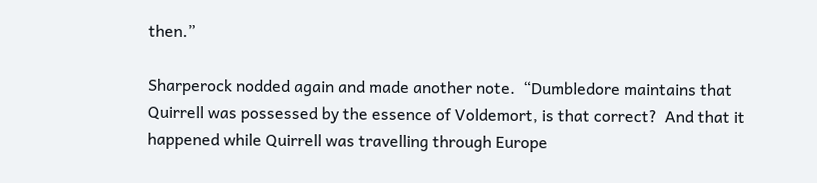then.”

Sharperock nodded again and made another note.  “Dumbledore maintains that Quirrell was possessed by the essence of Voldemort, is that correct?  And that it happened while Quirrell was travelling through Europe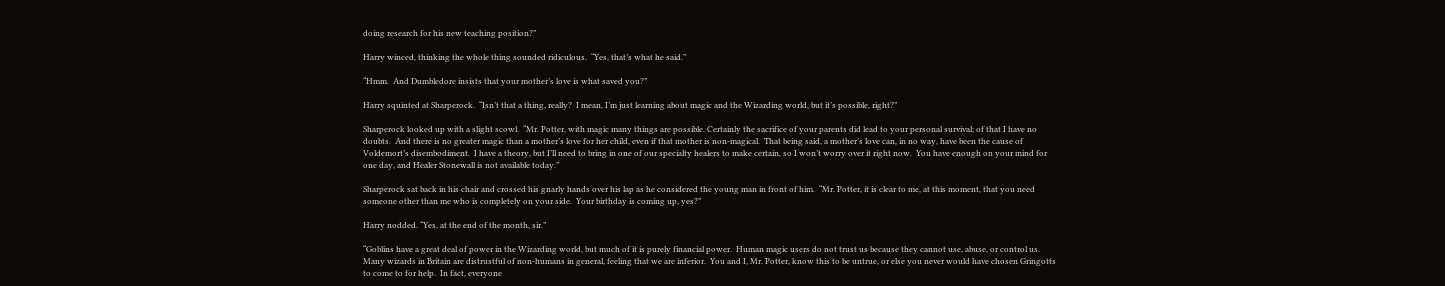doing research for his new teaching position?”

Harry winced, thinking the whole thing sounded ridiculous.  “Yes, that’s what he said.”

“Hmm.  And Dumbledore insists that your mother’s love is what saved you?”

Harry squinted at Sharperock.  “Isn’t that a thing, really?  I mean, I’m just learning about magic and the Wizarding world, but it’s possible, right?”

Sharperock looked up with a slight scowl.  “Mr. Potter, with magic many things are possible. Certainly the sacrifice of your parents did lead to your personal survival; of that I have no doubts.  And there is no greater magic than a mother’s love for her child, even if that mother is non-magical.  That being said, a mother’s love can, in no way, have been the cause of Voldemort’s disembodiment.  I have a theory, but I’ll need to bring in one of our specialty healers to make certain, so I won’t worry over it right now.  You have enough on your mind for one day, and Healer Stonewall is not available today.”

Sharperock sat back in his chair and crossed his gnarly hands over his lap as he considered the young man in front of him.  “Mr. Potter, it is clear to me, at this moment, that you need someone other than me who is completely on your side.  Your birthday is coming up, yes?”

Harry nodded. “Yes, at the end of the month, sir.”

“Goblins have a great deal of power in the Wizarding world, but much of it is purely financial power.  Human magic users do not trust us because they cannot use, abuse, or control us.  Many wizards in Britain are distrustful of non-humans in general, feeling that we are inferior.  You and I, Mr. Potter, know this to be untrue, or else you never would have chosen Gringotts to come to for help.  In fact, everyone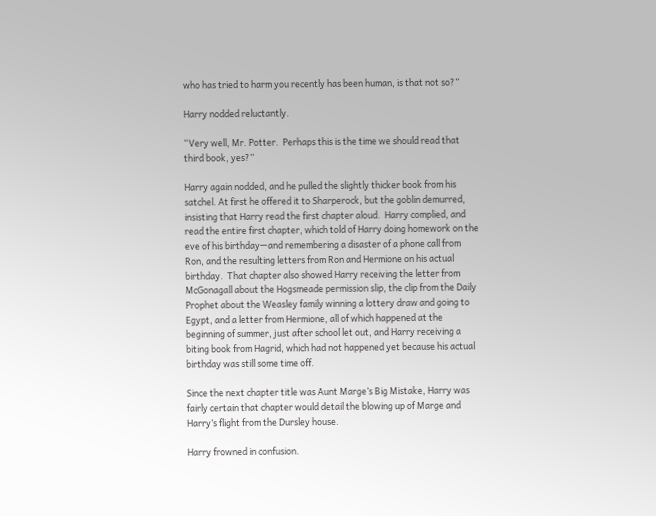who has tried to harm you recently has been human, is that not so?”

Harry nodded reluctantly.

“Very well, Mr. Potter.  Perhaps this is the time we should read that third book, yes?”

Harry again nodded, and he pulled the slightly thicker book from his satchel. At first he offered it to Sharperock, but the goblin demurred, insisting that Harry read the first chapter aloud.  Harry complied, and read the entire first chapter, which told of Harry doing homework on the eve of his birthday—and remembering a disaster of a phone call from Ron, and the resulting letters from Ron and Hermione on his actual birthday.  That chapter also showed Harry receiving the letter from McGonagall about the Hogsmeade permission slip, the clip from the Daily Prophet about the Weasley family winning a lottery draw and going to Egypt, and a letter from Hermione, all of which happened at the beginning of summer, just after school let out, and Harry receiving a biting book from Hagrid, which had not happened yet because his actual birthday was still some time off.

Since the next chapter title was Aunt Marge’s Big Mistake, Harry was fairly certain that chapter would detail the blowing up of Marge and Harry’s flight from the Dursley house.

Harry frowned in confusion.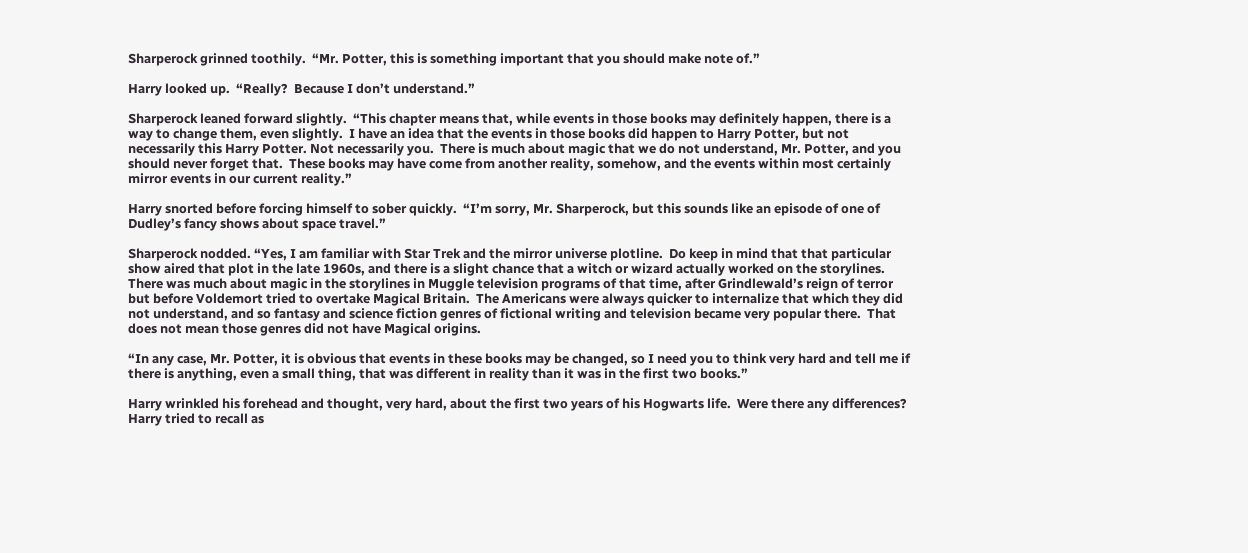Sharperock grinned toothily.  “Mr. Potter, this is something important that you should make note of.”

Harry looked up.  “Really?  Because I don’t understand.”

Sharperock leaned forward slightly.  “This chapter means that, while events in those books may definitely happen, there is a way to change them, even slightly.  I have an idea that the events in those books did happen to Harry Potter, but not necessarily this Harry Potter. Not necessarily you.  There is much about magic that we do not understand, Mr. Potter, and you should never forget that.  These books may have come from another reality, somehow, and the events within most certainly mirror events in our current reality.”

Harry snorted before forcing himself to sober quickly.  “I’m sorry, Mr. Sharperock, but this sounds like an episode of one of Dudley’s fancy shows about space travel.”

Sharperock nodded. “Yes, I am familiar with Star Trek and the mirror universe plotline.  Do keep in mind that that particular show aired that plot in the late 1960s, and there is a slight chance that a witch or wizard actually worked on the storylines.  There was much about magic in the storylines in Muggle television programs of that time, after Grindlewald’s reign of terror but before Voldemort tried to overtake Magical Britain.  The Americans were always quicker to internalize that which they did not understand, and so fantasy and science fiction genres of fictional writing and television became very popular there.  That does not mean those genres did not have Magical origins.

“In any case, Mr. Potter, it is obvious that events in these books may be changed, so I need you to think very hard and tell me if there is anything, even a small thing, that was different in reality than it was in the first two books.”

Harry wrinkled his forehead and thought, very hard, about the first two years of his Hogwarts life.  Were there any differences?  Harry tried to recall as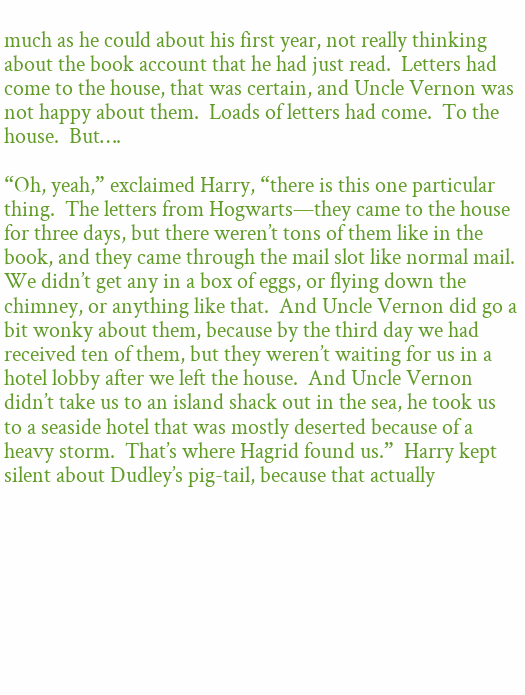much as he could about his first year, not really thinking about the book account that he had just read.  Letters had come to the house, that was certain, and Uncle Vernon was not happy about them.  Loads of letters had come.  To the house.  But….

“Oh, yeah,” exclaimed Harry, “there is this one particular thing.  The letters from Hogwarts—they came to the house for three days, but there weren’t tons of them like in the book, and they came through the mail slot like normal mail.  We didn’t get any in a box of eggs, or flying down the chimney, or anything like that.  And Uncle Vernon did go a bit wonky about them, because by the third day we had received ten of them, but they weren’t waiting for us in a hotel lobby after we left the house.  And Uncle Vernon didn’t take us to an island shack out in the sea, he took us to a seaside hotel that was mostly deserted because of a heavy storm.  That’s where Hagrid found us.”  Harry kept silent about Dudley’s pig-tail, because that actually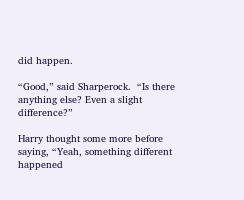did happen.

“Good,” said Sharperock.  “Is there anything else? Even a slight difference?”

Harry thought some more before saying, “Yeah, something different happened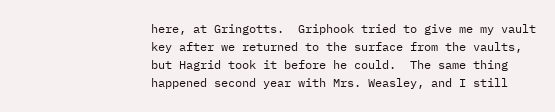here, at Gringotts.  Griphook tried to give me my vault key after we returned to the surface from the vaults, but Hagrid took it before he could.  The same thing happened second year with Mrs. Weasley, and I still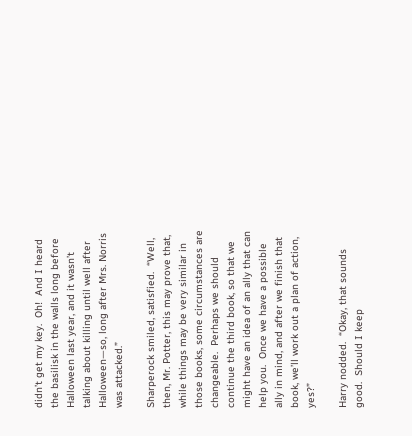didn’t get my key.  Oh!  And I heard the basilisk in the walls long before Halloween last year, and it wasn’t talking about killing until well after Halloween—so, long after Mrs. Norris was attacked.”

Sharperock smiled, satisfied.  “Well, then, Mr. Potter, this may prove that, while things may be very similar in those books, some circumstances are changeable.  Perhaps we should continue the third book, so that we might have an idea of an ally that can help you.  Once we have a possible ally in mind, and after we finish that book, we’ll work out a plan of action, yes?”

Harry nodded.  “Okay, that sounds good.  Should I keep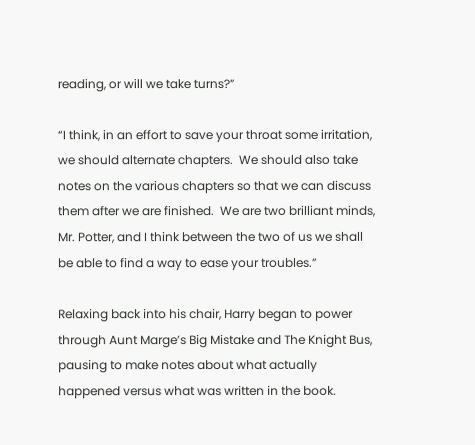reading, or will we take turns?”

“I think, in an effort to save your throat some irritation, we should alternate chapters.  We should also take notes on the various chapters so that we can discuss them after we are finished.  We are two brilliant minds, Mr. Potter, and I think between the two of us we shall be able to find a way to ease your troubles.”

Relaxing back into his chair, Harry began to power through Aunt Marge’s Big Mistake and The Knight Bus, pausing to make notes about what actually happened versus what was written in the book.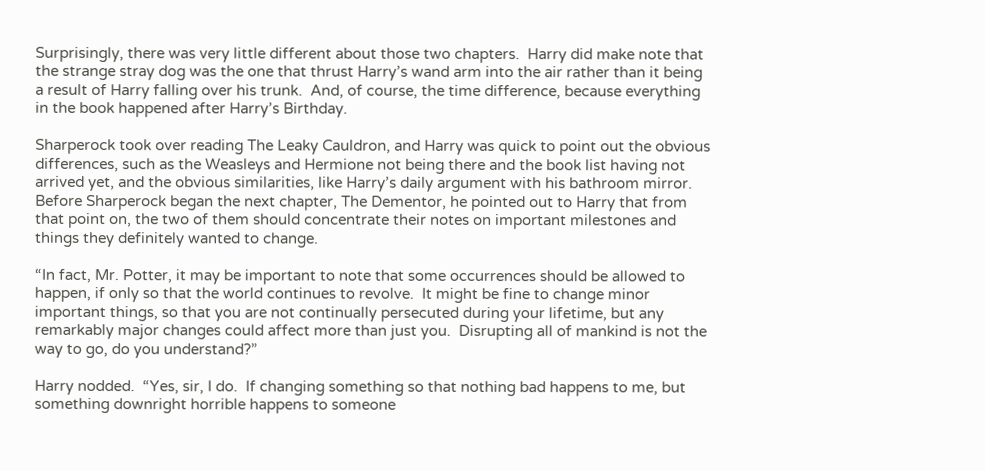Surprisingly, there was very little different about those two chapters.  Harry did make note that the strange stray dog was the one that thrust Harry’s wand arm into the air rather than it being a result of Harry falling over his trunk.  And, of course, the time difference, because everything in the book happened after Harry’s Birthday.

Sharperock took over reading The Leaky Cauldron, and Harry was quick to point out the obvious differences, such as the Weasleys and Hermione not being there and the book list having not arrived yet, and the obvious similarities, like Harry’s daily argument with his bathroom mirror.  Before Sharperock began the next chapter, The Dementor, he pointed out to Harry that from that point on, the two of them should concentrate their notes on important milestones and things they definitely wanted to change.

“In fact, Mr. Potter, it may be important to note that some occurrences should be allowed to happen, if only so that the world continues to revolve.  It might be fine to change minor important things, so that you are not continually persecuted during your lifetime, but any remarkably major changes could affect more than just you.  Disrupting all of mankind is not the way to go, do you understand?”

Harry nodded.  “Yes, sir, I do.  If changing something so that nothing bad happens to me, but something downright horrible happens to someone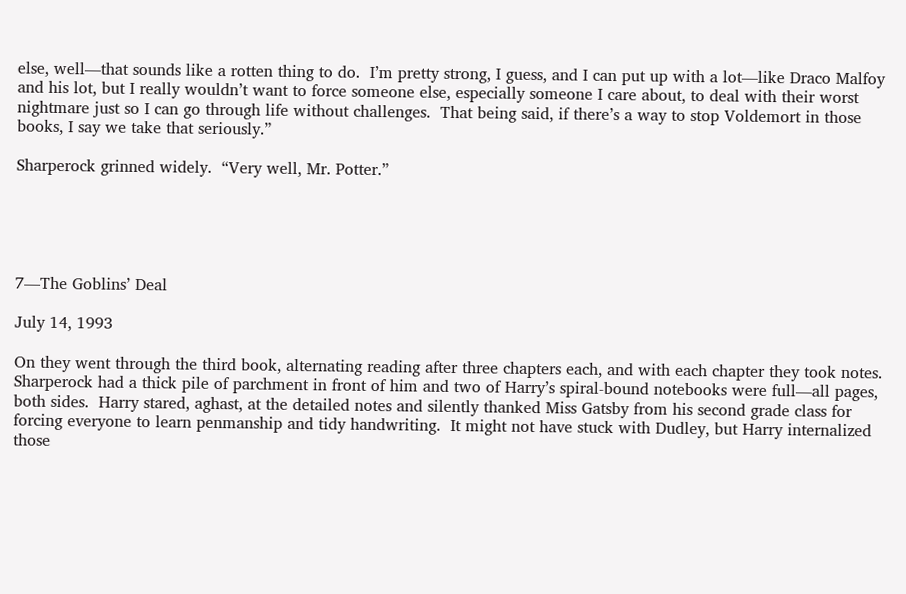else, well—that sounds like a rotten thing to do.  I’m pretty strong, I guess, and I can put up with a lot—like Draco Malfoy and his lot, but I really wouldn’t want to force someone else, especially someone I care about, to deal with their worst nightmare just so I can go through life without challenges.  That being said, if there’s a way to stop Voldemort in those books, I say we take that seriously.”

Sharperock grinned widely.  “Very well, Mr. Potter.”





7—The Goblins’ Deal

July 14, 1993

On they went through the third book, alternating reading after three chapters each, and with each chapter they took notes.  Sharperock had a thick pile of parchment in front of him and two of Harry’s spiral-bound notebooks were full—all pages, both sides.  Harry stared, aghast, at the detailed notes and silently thanked Miss Gatsby from his second grade class for forcing everyone to learn penmanship and tidy handwriting.  It might not have stuck with Dudley, but Harry internalized those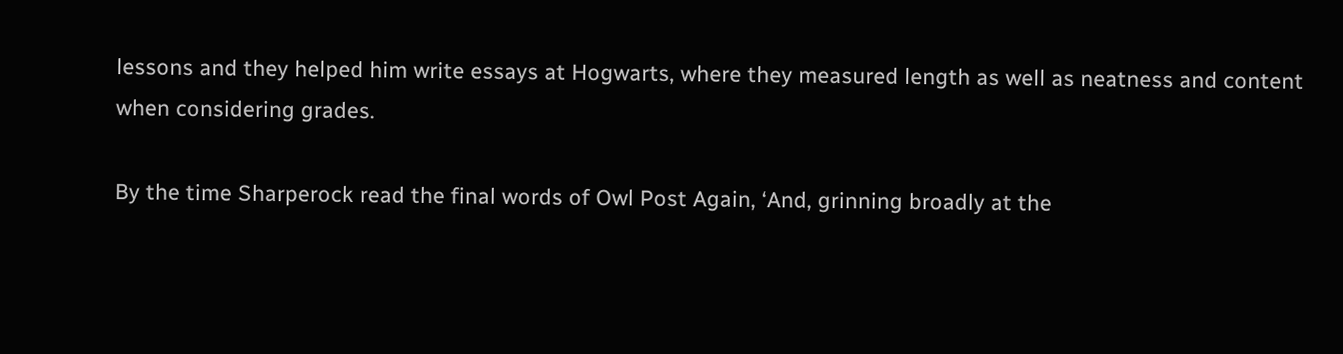lessons and they helped him write essays at Hogwarts, where they measured length as well as neatness and content when considering grades.

By the time Sharperock read the final words of Owl Post Again, ‘And, grinning broadly at the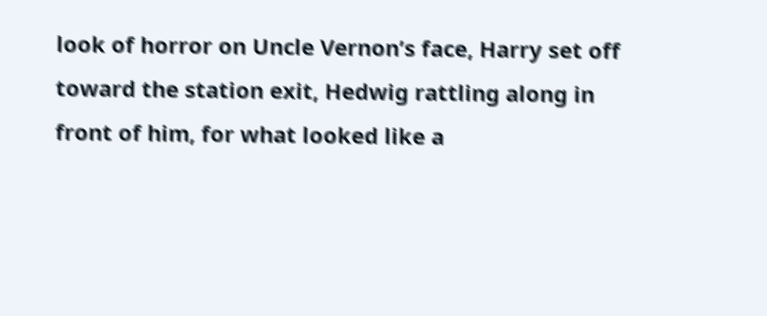look of horror on Uncle Vernon’s face, Harry set off toward the station exit, Hedwig rattling along in front of him, for what looked like a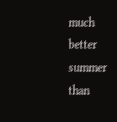much better summer than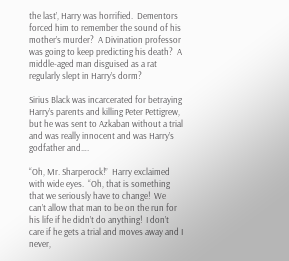the last’, Harry was horrified.  Dementors forced him to remember the sound of his mother’s murder?  A Divination professor was going to keep predicting his death?  A middle-aged man disguised as a rat regularly slept in Harry’s dorm?

Sirius Black was incarcerated for betraying Harry’s parents and killing Peter Pettigrew, but he was sent to Azkaban without a trial and was really innocent and was Harry’s godfather and….

“Oh, Mr. Sharperock!”  Harry exclaimed with wide eyes.  “Oh, that is something that we seriously have to change!  We can’t allow that man to be on the run for his life if he didn’t do anything!  I don’t care if he gets a trial and moves away and I never,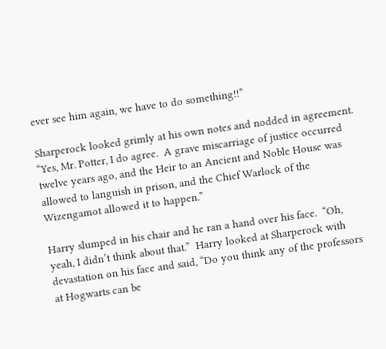ever see him again, we have to do something!!”

Sharperock looked grimly at his own notes and nodded in agreement.  “Yes, Mr. Potter, I do agree.  A grave miscarriage of justice occurred twelve years ago, and the Heir to an Ancient and Noble House was allowed to languish in prison, and the Chief Warlock of the Wizengamot allowed it to happen.”

Harry slumped in his chair and he ran a hand over his face.  “Oh, yeah, I didn’t think about that.”  Harry looked at Sharperock with devastation on his face and said, “Do you think any of the professors at Hogwarts can be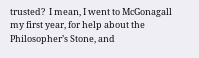trusted?  I mean, I went to McGonagall my first year, for help about the Philosopher’s Stone, and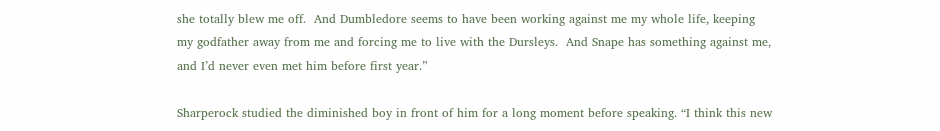she totally blew me off.  And Dumbledore seems to have been working against me my whole life, keeping my godfather away from me and forcing me to live with the Dursleys.  And Snape has something against me, and I’d never even met him before first year.”

Sharperock studied the diminished boy in front of him for a long moment before speaking. “I think this new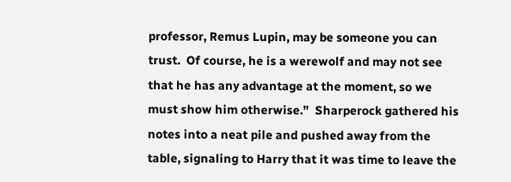professor, Remus Lupin, may be someone you can trust.  Of course, he is a werewolf and may not see that he has any advantage at the moment, so we must show him otherwise.”  Sharperock gathered his notes into a neat pile and pushed away from the table, signaling to Harry that it was time to leave the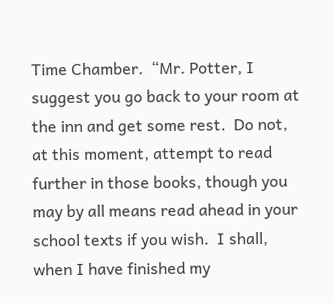Time Chamber.  “Mr. Potter, I suggest you go back to your room at the inn and get some rest.  Do not, at this moment, attempt to read further in those books, though you may by all means read ahead in your school texts if you wish.  I shall, when I have finished my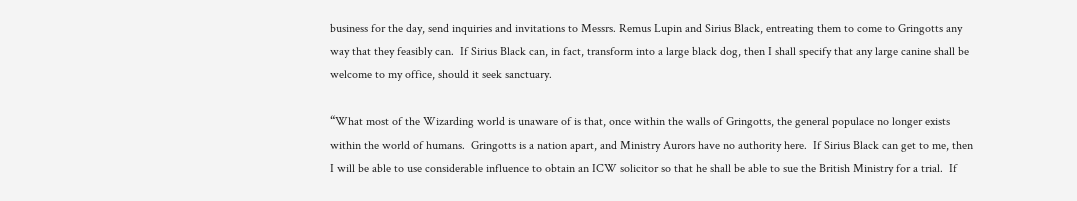business for the day, send inquiries and invitations to Messrs. Remus Lupin and Sirius Black, entreating them to come to Gringotts any way that they feasibly can.  If Sirius Black can, in fact, transform into a large black dog, then I shall specify that any large canine shall be welcome to my office, should it seek sanctuary.

“What most of the Wizarding world is unaware of is that, once within the walls of Gringotts, the general populace no longer exists within the world of humans.  Gringotts is a nation apart, and Ministry Aurors have no authority here.  If Sirius Black can get to me, then I will be able to use considerable influence to obtain an ICW solicitor so that he shall be able to sue the British Ministry for a trial.  If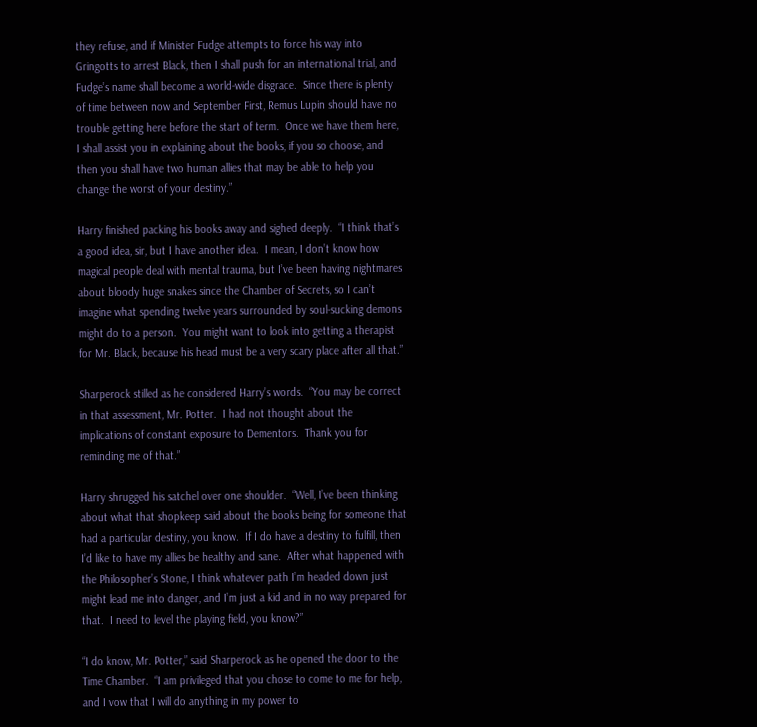they refuse, and if Minister Fudge attempts to force his way into Gringotts to arrest Black, then I shall push for an international trial, and Fudge’s name shall become a world-wide disgrace.  Since there is plenty of time between now and September First, Remus Lupin should have no trouble getting here before the start of term.  Once we have them here, I shall assist you in explaining about the books, if you so choose, and then you shall have two human allies that may be able to help you change the worst of your destiny.”

Harry finished packing his books away and sighed deeply.  “I think that’s a good idea, sir, but I have another idea.  I mean, I don’t know how magical people deal with mental trauma, but I’ve been having nightmares about bloody huge snakes since the Chamber of Secrets, so I can’t imagine what spending twelve years surrounded by soul-sucking demons might do to a person.  You might want to look into getting a therapist for Mr. Black, because his head must be a very scary place after all that.”

Sharperock stilled as he considered Harry’s words.  “You may be correct in that assessment, Mr. Potter.  I had not thought about the implications of constant exposure to Dementors.  Thank you for reminding me of that.”

Harry shrugged his satchel over one shoulder.  “Well, I’ve been thinking about what that shopkeep said about the books being for someone that had a particular destiny, you know.  If I do have a destiny to fulfill, then I’d like to have my allies be healthy and sane.  After what happened with the Philosopher’s Stone, I think whatever path I’m headed down just might lead me into danger, and I’m just a kid and in no way prepared for that.  I need to level the playing field, you know?”

“I do know, Mr. Potter,” said Sharperock as he opened the door to the Time Chamber.  “I am privileged that you chose to come to me for help, and I vow that I will do anything in my power to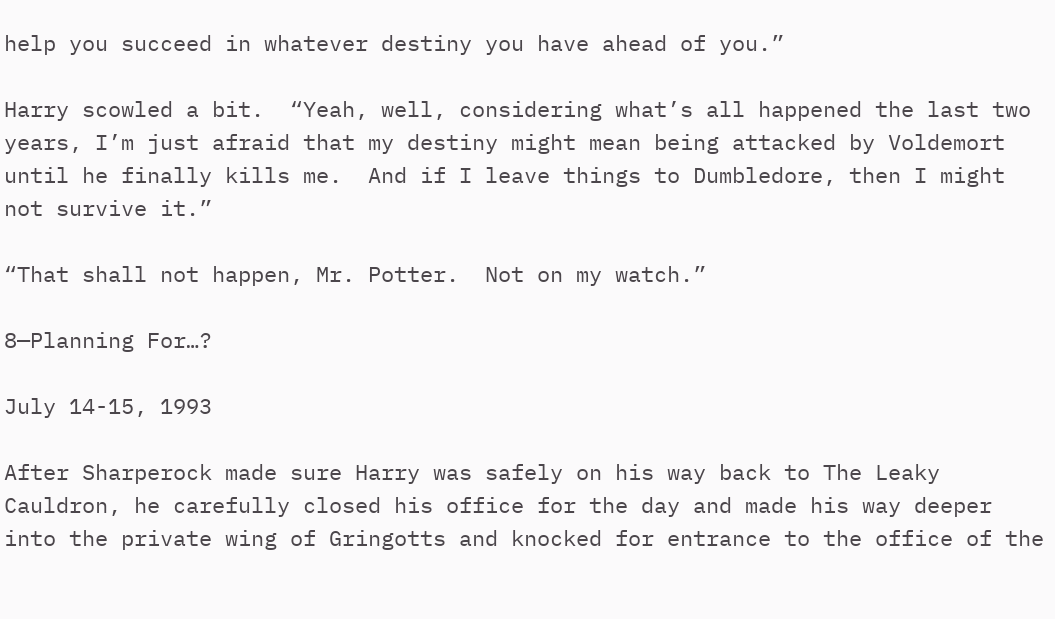help you succeed in whatever destiny you have ahead of you.”

Harry scowled a bit.  “Yeah, well, considering what’s all happened the last two years, I’m just afraid that my destiny might mean being attacked by Voldemort until he finally kills me.  And if I leave things to Dumbledore, then I might not survive it.”

“That shall not happen, Mr. Potter.  Not on my watch.”

8—Planning For…?

July 14-15, 1993

After Sharperock made sure Harry was safely on his way back to The Leaky Cauldron, he carefully closed his office for the day and made his way deeper into the private wing of Gringotts and knocked for entrance to the office of the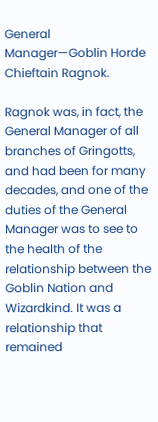General Manager—Goblin Horde Chieftain Ragnok.

Ragnok was, in fact, the General Manager of all branches of Gringotts, and had been for many decades, and one of the duties of the General Manager was to see to the health of the relationship between the Goblin Nation and Wizardkind. It was a relationship that remained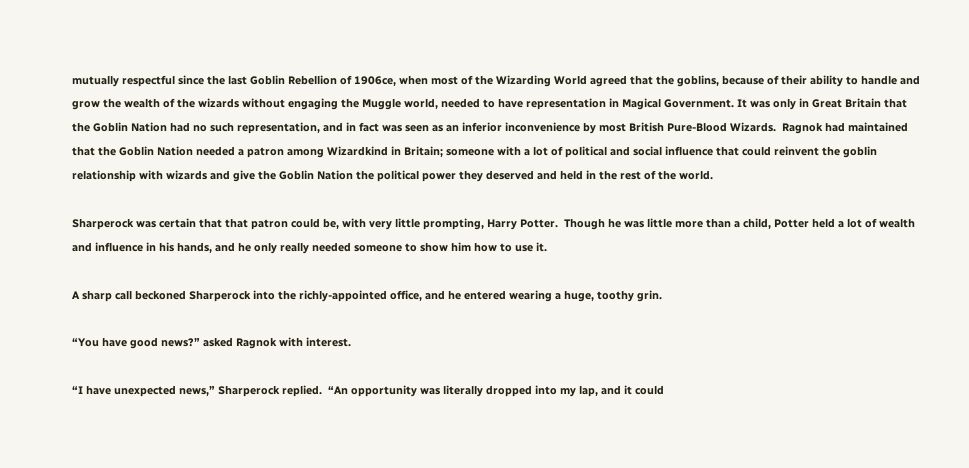mutually respectful since the last Goblin Rebellion of 1906ce, when most of the Wizarding World agreed that the goblins, because of their ability to handle and grow the wealth of the wizards without engaging the Muggle world, needed to have representation in Magical Government. It was only in Great Britain that the Goblin Nation had no such representation, and in fact was seen as an inferior inconvenience by most British Pure-Blood Wizards.  Ragnok had maintained that the Goblin Nation needed a patron among Wizardkind in Britain; someone with a lot of political and social influence that could reinvent the goblin relationship with wizards and give the Goblin Nation the political power they deserved and held in the rest of the world.

Sharperock was certain that that patron could be, with very little prompting, Harry Potter.  Though he was little more than a child, Potter held a lot of wealth and influence in his hands, and he only really needed someone to show him how to use it.

A sharp call beckoned Sharperock into the richly-appointed office, and he entered wearing a huge, toothy grin.

“You have good news?” asked Ragnok with interest.

“I have unexpected news,” Sharperock replied.  “An opportunity was literally dropped into my lap, and it could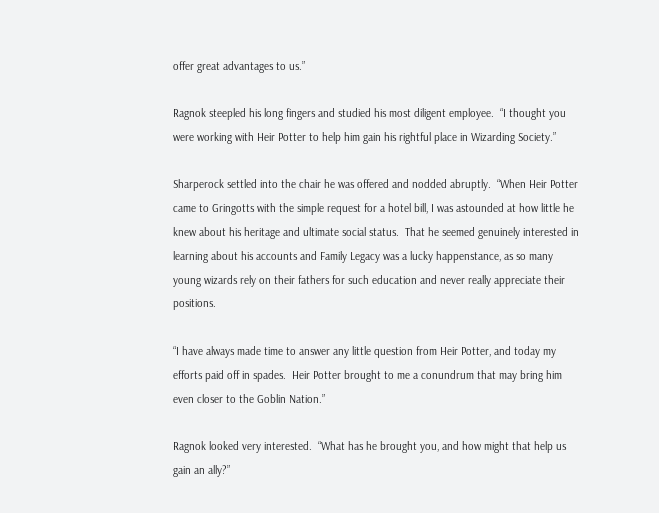offer great advantages to us.”

Ragnok steepled his long fingers and studied his most diligent employee.  “I thought you were working with Heir Potter to help him gain his rightful place in Wizarding Society.”

Sharperock settled into the chair he was offered and nodded abruptly.  “When Heir Potter came to Gringotts with the simple request for a hotel bill, I was astounded at how little he knew about his heritage and ultimate social status.  That he seemed genuinely interested in learning about his accounts and Family Legacy was a lucky happenstance, as so many young wizards rely on their fathers for such education and never really appreciate their positions.

“I have always made time to answer any little question from Heir Potter, and today my efforts paid off in spades.  Heir Potter brought to me a conundrum that may bring him even closer to the Goblin Nation.”

Ragnok looked very interested.  “What has he brought you, and how might that help us gain an ally?”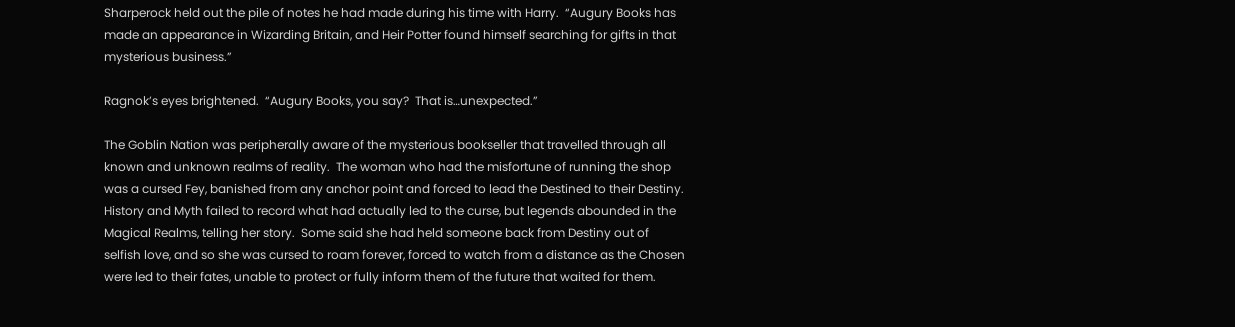Sharperock held out the pile of notes he had made during his time with Harry.  “Augury Books has made an appearance in Wizarding Britain, and Heir Potter found himself searching for gifts in that mysterious business.”

Ragnok’s eyes brightened.  “Augury Books, you say?  That is…unexpected.”

The Goblin Nation was peripherally aware of the mysterious bookseller that travelled through all known and unknown realms of reality.  The woman who had the misfortune of running the shop was a cursed Fey, banished from any anchor point and forced to lead the Destined to their Destiny.  History and Myth failed to record what had actually led to the curse, but legends abounded in the Magical Realms, telling her story.  Some said she had held someone back from Destiny out of selfish love, and so she was cursed to roam forever, forced to watch from a distance as the Chosen were led to their fates, unable to protect or fully inform them of the future that waited for them.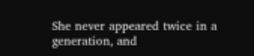She never appeared twice in a generation, and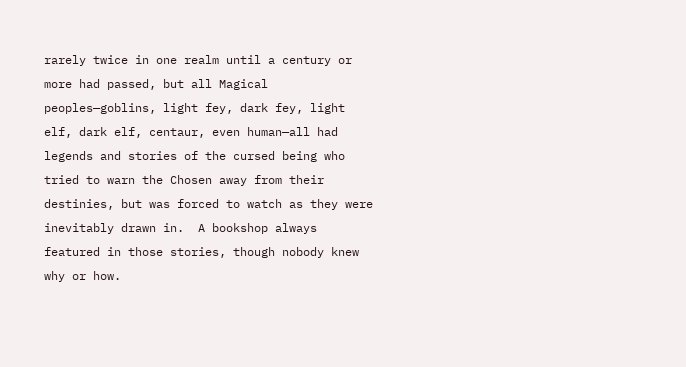rarely twice in one realm until a century or more had passed, but all Magical peoples—goblins, light fey, dark fey, light elf, dark elf, centaur, even human—all had legends and stories of the cursed being who tried to warn the Chosen away from their destinies, but was forced to watch as they were inevitably drawn in.  A bookshop always featured in those stories, though nobody knew why or how.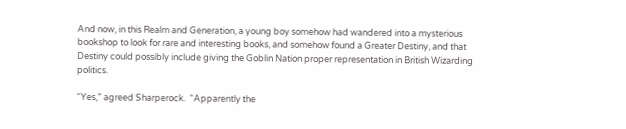And now, in this Realm and Generation, a young boy somehow had wandered into a mysterious bookshop to look for rare and interesting books, and somehow found a Greater Destiny, and that Destiny could possibly include giving the Goblin Nation proper representation in British Wizarding politics.

“Yes,” agreed Sharperock.  “Apparently the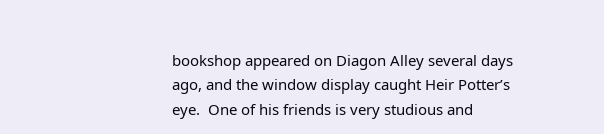bookshop appeared on Diagon Alley several days ago, and the window display caught Heir Potter’s eye.  One of his friends is very studious and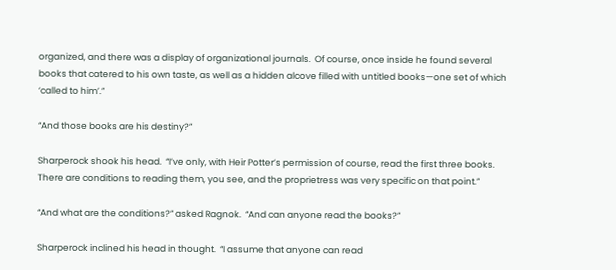organized, and there was a display of organizational journals.  Of course, once inside he found several books that catered to his own taste, as well as a hidden alcove filled with untitled books—one set of which ‘called to him’.”

“And those books are his destiny?”

Sharperock shook his head.  “I’ve only, with Heir Potter’s permission of course, read the first three books.  There are conditions to reading them, you see, and the proprietress was very specific on that point.”

“And what are the conditions?” asked Ragnok.  “And can anyone read the books?”

Sharperock inclined his head in thought.  “I assume that anyone can read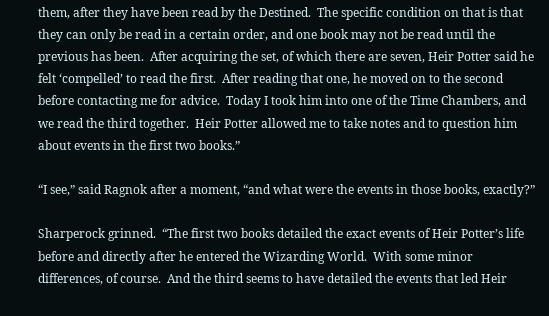them, after they have been read by the Destined.  The specific condition on that is that they can only be read in a certain order, and one book may not be read until the previous has been.  After acquiring the set, of which there are seven, Heir Potter said he felt ‘compelled’ to read the first.  After reading that one, he moved on to the second before contacting me for advice.  Today I took him into one of the Time Chambers, and we read the third together.  Heir Potter allowed me to take notes and to question him about events in the first two books.”

“I see,” said Ragnok after a moment, “and what were the events in those books, exactly?”

Sharperock grinned.  “The first two books detailed the exact events of Heir Potter’s life before and directly after he entered the Wizarding World.  With some minor differences, of course.  And the third seems to have detailed the events that led Heir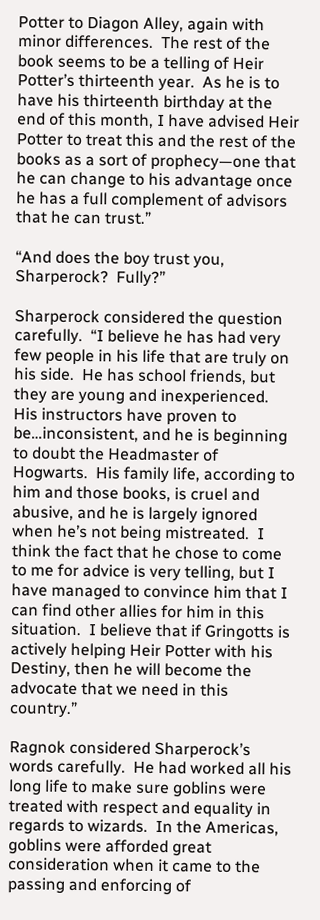Potter to Diagon Alley, again with minor differences.  The rest of the book seems to be a telling of Heir Potter’s thirteenth year.  As he is to have his thirteenth birthday at the end of this month, I have advised Heir Potter to treat this and the rest of the books as a sort of prophecy—one that he can change to his advantage once he has a full complement of advisors that he can trust.”

“And does the boy trust you, Sharperock?  Fully?”

Sharperock considered the question carefully.  “I believe he has had very few people in his life that are truly on his side.  He has school friends, but they are young and inexperienced.  His instructors have proven to be…inconsistent, and he is beginning to doubt the Headmaster of Hogwarts.  His family life, according to him and those books, is cruel and abusive, and he is largely ignored when he’s not being mistreated.  I think the fact that he chose to come to me for advice is very telling, but I have managed to convince him that I can find other allies for him in this situation.  I believe that if Gringotts is actively helping Heir Potter with his Destiny, then he will become the advocate that we need in this country.”

Ragnok considered Sharperock’s words carefully.  He had worked all his long life to make sure goblins were treated with respect and equality in regards to wizards.  In the Americas, goblins were afforded great consideration when it came to the passing and enforcing of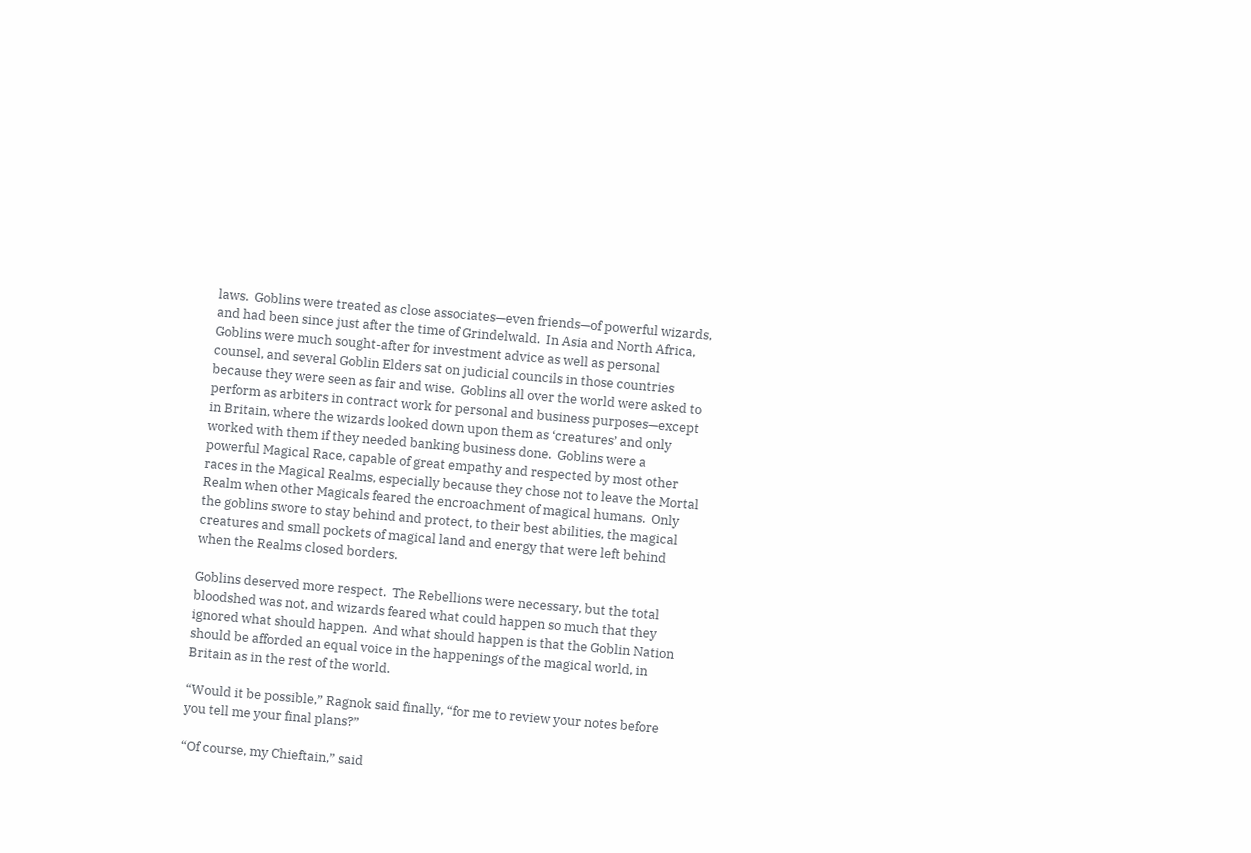laws.  Goblins were treated as close associates—even friends—of powerful wizards, and had been since just after the time of Grindelwald.  In Asia and North Africa, Goblins were much sought-after for investment advice as well as personal counsel, and several Goblin Elders sat on judicial councils in those countries because they were seen as fair and wise.  Goblins all over the world were asked to perform as arbiters in contract work for personal and business purposes—except in Britain, where the wizards looked down upon them as ‘creatures’ and only worked with them if they needed banking business done.  Goblins were a powerful Magical Race, capable of great empathy and respected by most other races in the Magical Realms, especially because they chose not to leave the Mortal Realm when other Magicals feared the encroachment of magical humans.  Only the goblins swore to stay behind and protect, to their best abilities, the magical creatures and small pockets of magical land and energy that were left behind when the Realms closed borders.

Goblins deserved more respect.  The Rebellions were necessary, but the total bloodshed was not, and wizards feared what could happen so much that they ignored what should happen.  And what should happen is that the Goblin Nation should be afforded an equal voice in the happenings of the magical world, in Britain as in the rest of the world.

“Would it be possible,” Ragnok said finally, “for me to review your notes before you tell me your final plans?”

“Of course, my Chieftain,” said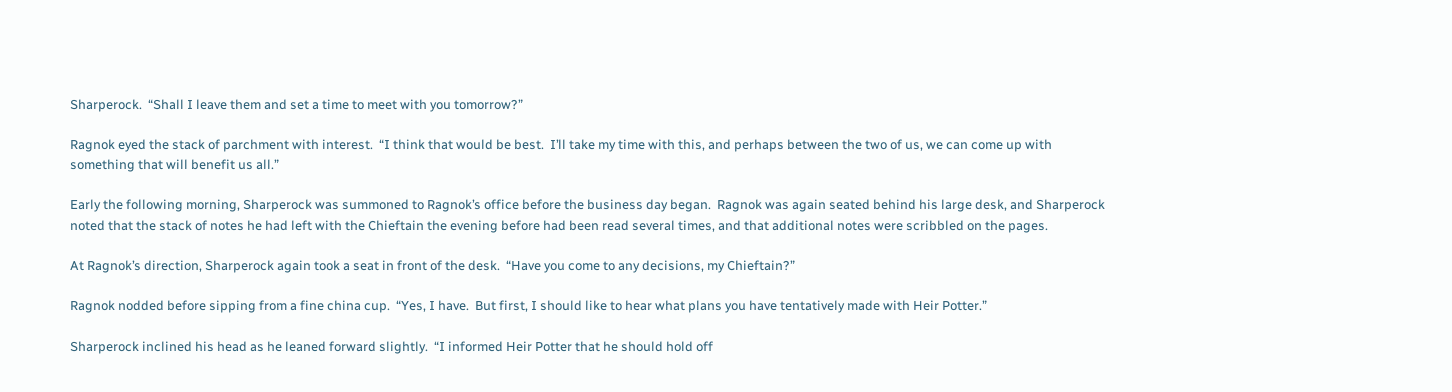Sharperock.  “Shall I leave them and set a time to meet with you tomorrow?”

Ragnok eyed the stack of parchment with interest.  “I think that would be best.  I’ll take my time with this, and perhaps between the two of us, we can come up with something that will benefit us all.”

Early the following morning, Sharperock was summoned to Ragnok’s office before the business day began.  Ragnok was again seated behind his large desk, and Sharperock noted that the stack of notes he had left with the Chieftain the evening before had been read several times, and that additional notes were scribbled on the pages.

At Ragnok’s direction, Sharperock again took a seat in front of the desk.  “Have you come to any decisions, my Chieftain?”

Ragnok nodded before sipping from a fine china cup.  “Yes, I have.  But first, I should like to hear what plans you have tentatively made with Heir Potter.”

Sharperock inclined his head as he leaned forward slightly.  “I informed Heir Potter that he should hold off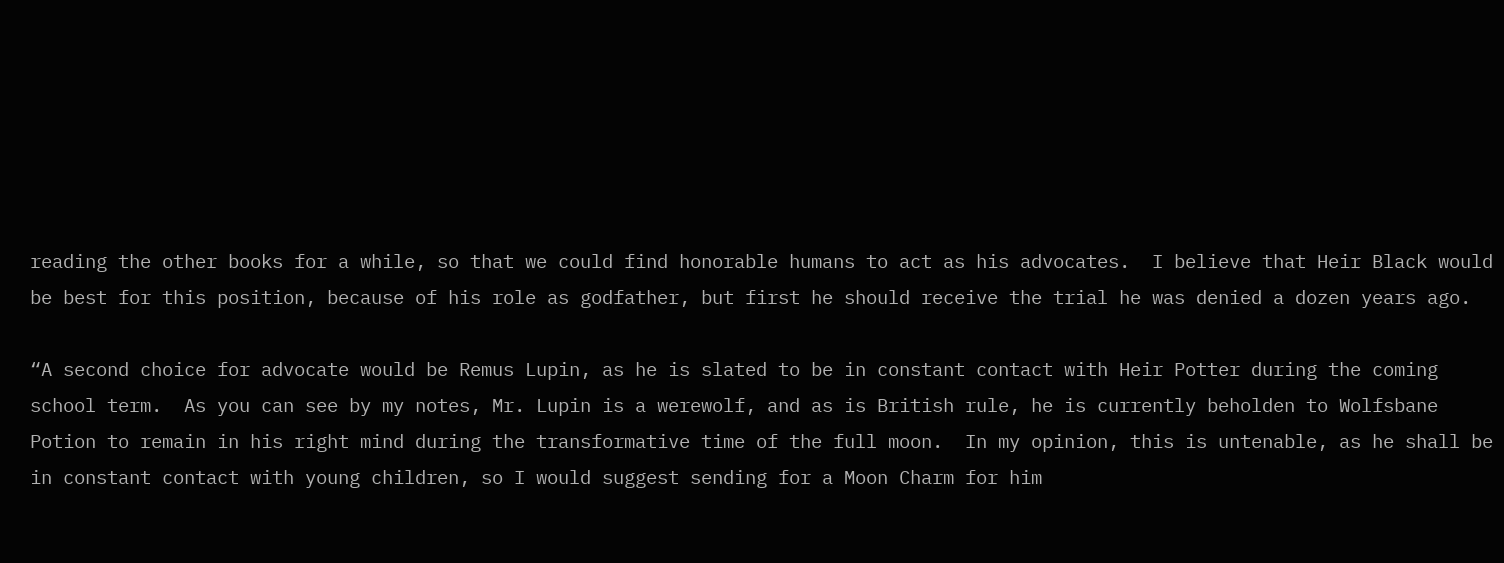reading the other books for a while, so that we could find honorable humans to act as his advocates.  I believe that Heir Black would be best for this position, because of his role as godfather, but first he should receive the trial he was denied a dozen years ago.

“A second choice for advocate would be Remus Lupin, as he is slated to be in constant contact with Heir Potter during the coming school term.  As you can see by my notes, Mr. Lupin is a werewolf, and as is British rule, he is currently beholden to Wolfsbane Potion to remain in his right mind during the transformative time of the full moon.  In my opinion, this is untenable, as he shall be in constant contact with young children, so I would suggest sending for a Moon Charm for him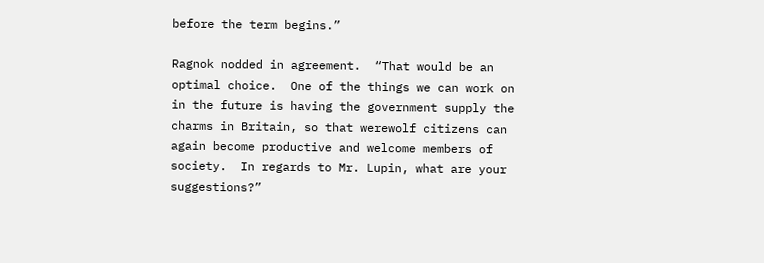before the term begins.”

Ragnok nodded in agreement.  “That would be an optimal choice.  One of the things we can work on in the future is having the government supply the charms in Britain, so that werewolf citizens can again become productive and welcome members of society.  In regards to Mr. Lupin, what are your suggestions?”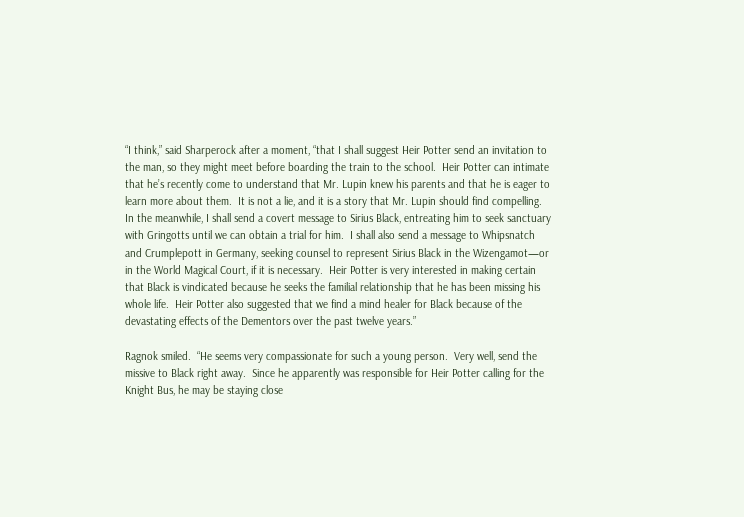“I think,” said Sharperock after a moment, “that I shall suggest Heir Potter send an invitation to the man, so they might meet before boarding the train to the school.  Heir Potter can intimate that he’s recently come to understand that Mr. Lupin knew his parents and that he is eager to learn more about them.  It is not a lie, and it is a story that Mr. Lupin should find compelling.  In the meanwhile, I shall send a covert message to Sirius Black, entreating him to seek sanctuary with Gringotts until we can obtain a trial for him.  I shall also send a message to Whipsnatch and Crumplepott in Germany, seeking counsel to represent Sirius Black in the Wizengamot—or in the World Magical Court, if it is necessary.  Heir Potter is very interested in making certain that Black is vindicated because he seeks the familial relationship that he has been missing his whole life.  Heir Potter also suggested that we find a mind healer for Black because of the devastating effects of the Dementors over the past twelve years.”

Ragnok smiled.  “He seems very compassionate for such a young person.  Very well, send the missive to Black right away.  Since he apparently was responsible for Heir Potter calling for the Knight Bus, he may be staying close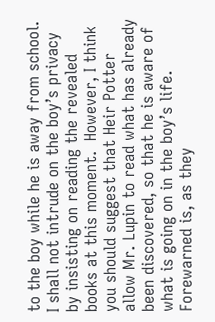to the boy while he is away from school.  I shall not intrude on the boy’s privacy by insisting on reading the revealed books at this moment.  However, I think you should suggest that Heir Potter allow Mr. Lupin to read what has already been discovered, so that he is aware of what is going on in the boy’s life.  Forewarned is, as they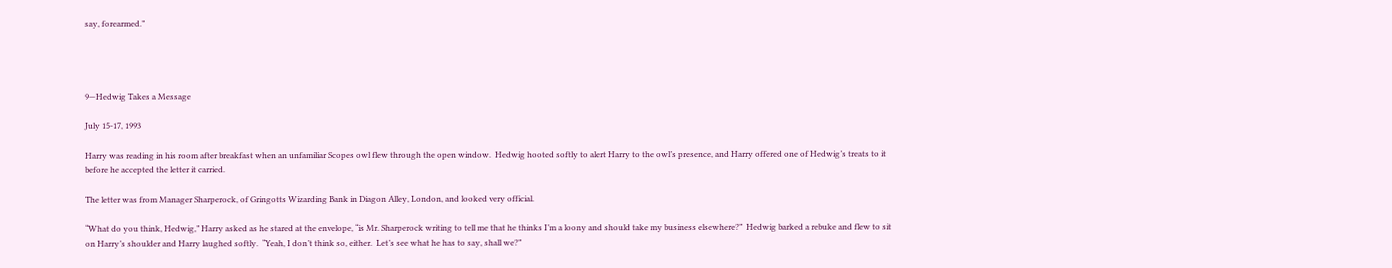say, forearmed.”




9—Hedwig Takes a Message

July 15-17, 1993

Harry was reading in his room after breakfast when an unfamiliar Scopes owl flew through the open window.  Hedwig hooted softly to alert Harry to the owl’s presence, and Harry offered one of Hedwig’s treats to it before he accepted the letter it carried.

The letter was from Manager Sharperock, of Gringotts Wizarding Bank in Diagon Alley, London, and looked very official.

“What do you think, Hedwig,” Harry asked as he stared at the envelope, “is Mr. Sharperock writing to tell me that he thinks I’m a loony and should take my business elsewhere?”  Hedwig barked a rebuke and flew to sit on Harry’s shoulder and Harry laughed softly.  “Yeah, I don’t think so, either.  Let’s see what he has to say, shall we?”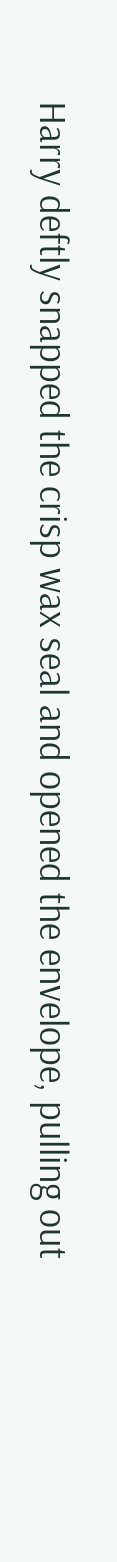Harry deftly snapped the crisp wax seal and opened the envelope, pulling out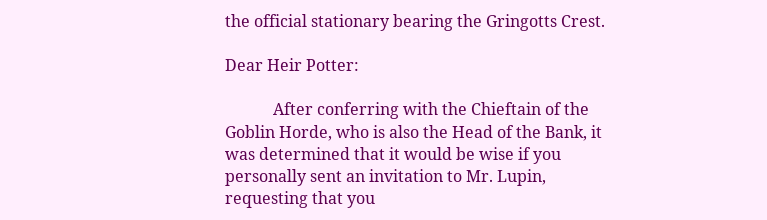the official stationary bearing the Gringotts Crest.

Dear Heir Potter:

            After conferring with the Chieftain of the Goblin Horde, who is also the Head of the Bank, it was determined that it would be wise if you personally sent an invitation to Mr. Lupin, requesting that you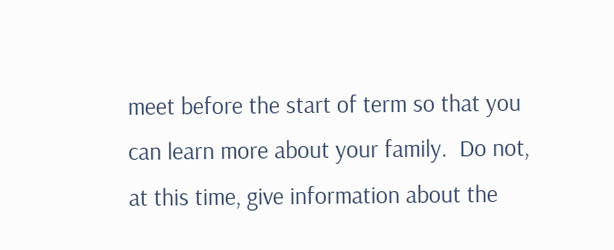meet before the start of term so that you can learn more about your family.  Do not, at this time, give information about the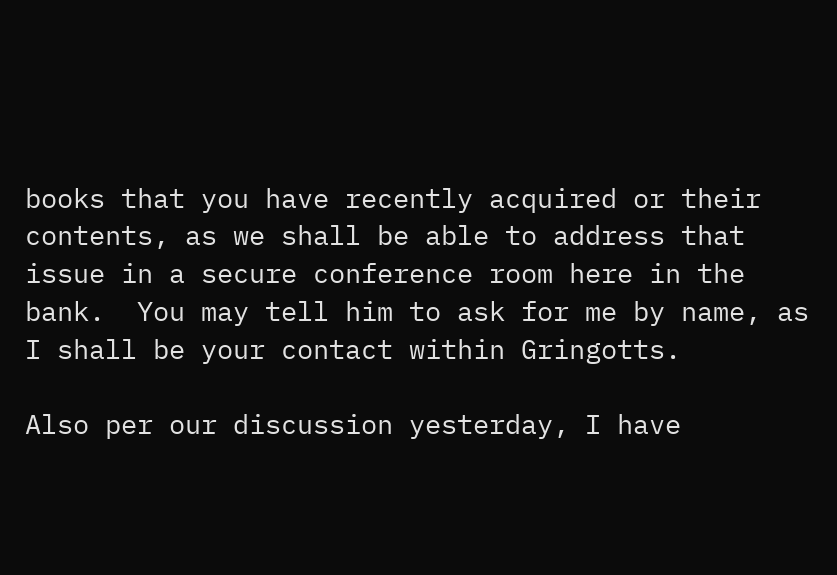books that you have recently acquired or their contents, as we shall be able to address that issue in a secure conference room here in the bank.  You may tell him to ask for me by name, as I shall be your contact within Gringotts.

Also per our discussion yesterday, I have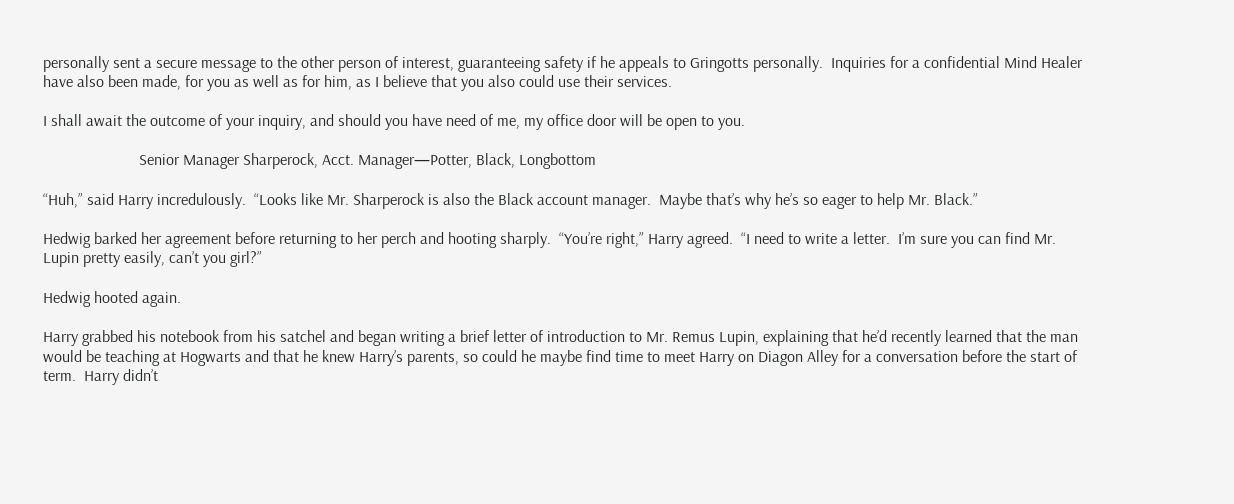personally sent a secure message to the other person of interest, guaranteeing safety if he appeals to Gringotts personally.  Inquiries for a confidential Mind Healer have also been made, for you as well as for him, as I believe that you also could use their services.

I shall await the outcome of your inquiry, and should you have need of me, my office door will be open to you.

                        Senior Manager Sharperock, Acct. Manager—Potter, Black, Longbottom

“Huh,” said Harry incredulously.  “Looks like Mr. Sharperock is also the Black account manager.  Maybe that’s why he’s so eager to help Mr. Black.”

Hedwig barked her agreement before returning to her perch and hooting sharply.  “You’re right,” Harry agreed.  “I need to write a letter.  I’m sure you can find Mr. Lupin pretty easily, can’t you girl?”

Hedwig hooted again.

Harry grabbed his notebook from his satchel and began writing a brief letter of introduction to Mr. Remus Lupin, explaining that he’d recently learned that the man would be teaching at Hogwarts and that he knew Harry’s parents, so could he maybe find time to meet Harry on Diagon Alley for a conversation before the start of term.  Harry didn’t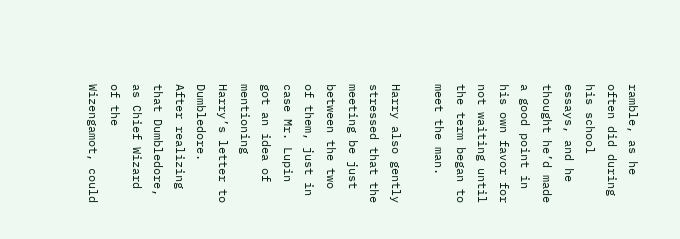ramble, as he often did during his school essays, and he thought he’d made a good point in his own favor for not waiting until the term began to meet the man.

Harry also gently stressed that the meeting be just between the two of them, just in case Mr. Lupin got an idea of mentioning Harry’s letter to Dumbledore.  After realizing that Dumbledore, as Chief Wizard of the Wizengamot, could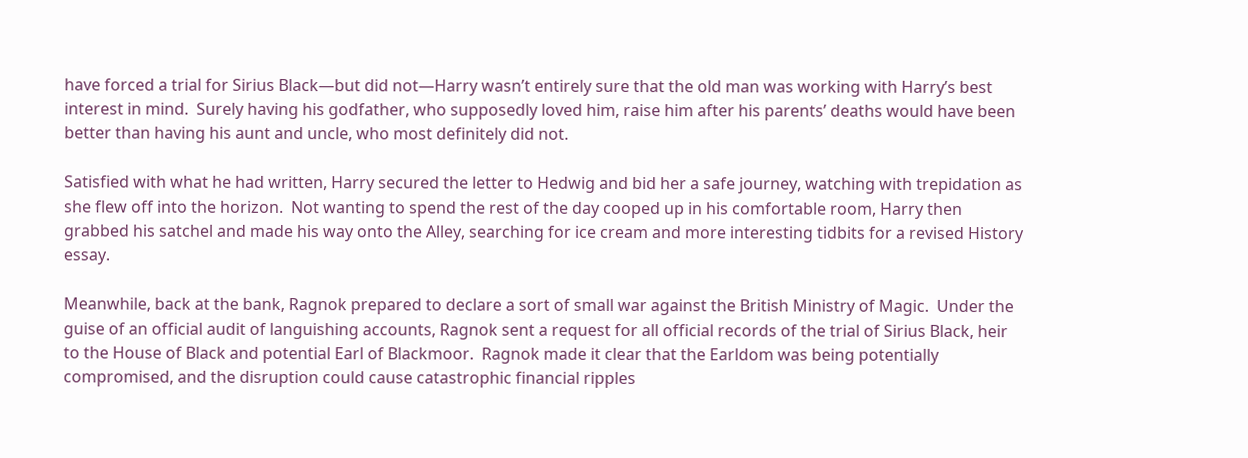have forced a trial for Sirius Black—but did not—Harry wasn’t entirely sure that the old man was working with Harry’s best interest in mind.  Surely having his godfather, who supposedly loved him, raise him after his parents’ deaths would have been better than having his aunt and uncle, who most definitely did not.

Satisfied with what he had written, Harry secured the letter to Hedwig and bid her a safe journey, watching with trepidation as she flew off into the horizon.  Not wanting to spend the rest of the day cooped up in his comfortable room, Harry then grabbed his satchel and made his way onto the Alley, searching for ice cream and more interesting tidbits for a revised History essay.

Meanwhile, back at the bank, Ragnok prepared to declare a sort of small war against the British Ministry of Magic.  Under the guise of an official audit of languishing accounts, Ragnok sent a request for all official records of the trial of Sirius Black, heir to the House of Black and potential Earl of Blackmoor.  Ragnok made it clear that the Earldom was being potentially compromised, and the disruption could cause catastrophic financial ripples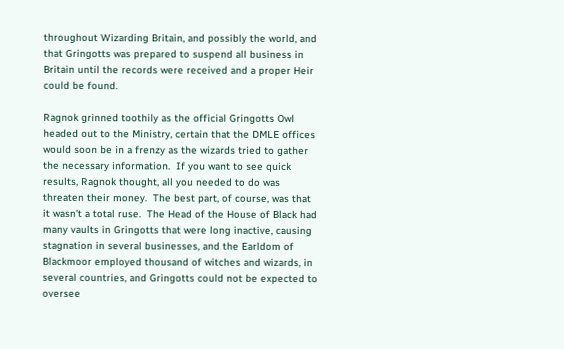throughout Wizarding Britain, and possibly the world, and that Gringotts was prepared to suspend all business in Britain until the records were received and a proper Heir could be found.

Ragnok grinned toothily as the official Gringotts Owl headed out to the Ministry, certain that the DMLE offices would soon be in a frenzy as the wizards tried to gather the necessary information.  If you want to see quick results, Ragnok thought, all you needed to do was threaten their money.  The best part, of course, was that it wasn’t a total ruse.  The Head of the House of Black had many vaults in Gringotts that were long inactive, causing stagnation in several businesses, and the Earldom of Blackmoor employed thousand of witches and wizards, in several countries, and Gringotts could not be expected to oversee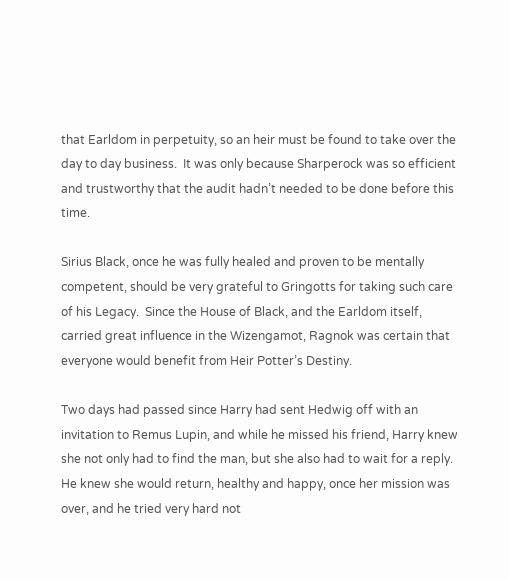that Earldom in perpetuity, so an heir must be found to take over the day to day business.  It was only because Sharperock was so efficient and trustworthy that the audit hadn’t needed to be done before this time.

Sirius Black, once he was fully healed and proven to be mentally competent, should be very grateful to Gringotts for taking such care of his Legacy.  Since the House of Black, and the Earldom itself, carried great influence in the Wizengamot, Ragnok was certain that everyone would benefit from Heir Potter’s Destiny.

Two days had passed since Harry had sent Hedwig off with an invitation to Remus Lupin, and while he missed his friend, Harry knew she not only had to find the man, but she also had to wait for a reply.  He knew she would return, healthy and happy, once her mission was over, and he tried very hard not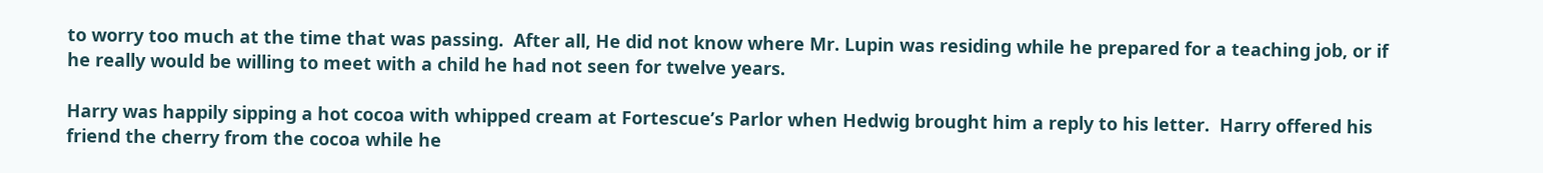to worry too much at the time that was passing.  After all, He did not know where Mr. Lupin was residing while he prepared for a teaching job, or if he really would be willing to meet with a child he had not seen for twelve years.

Harry was happily sipping a hot cocoa with whipped cream at Fortescue’s Parlor when Hedwig brought him a reply to his letter.  Harry offered his friend the cherry from the cocoa while he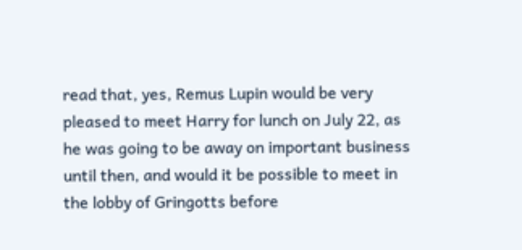read that, yes, Remus Lupin would be very pleased to meet Harry for lunch on July 22, as he was going to be away on important business until then, and would it be possible to meet in the lobby of Gringotts before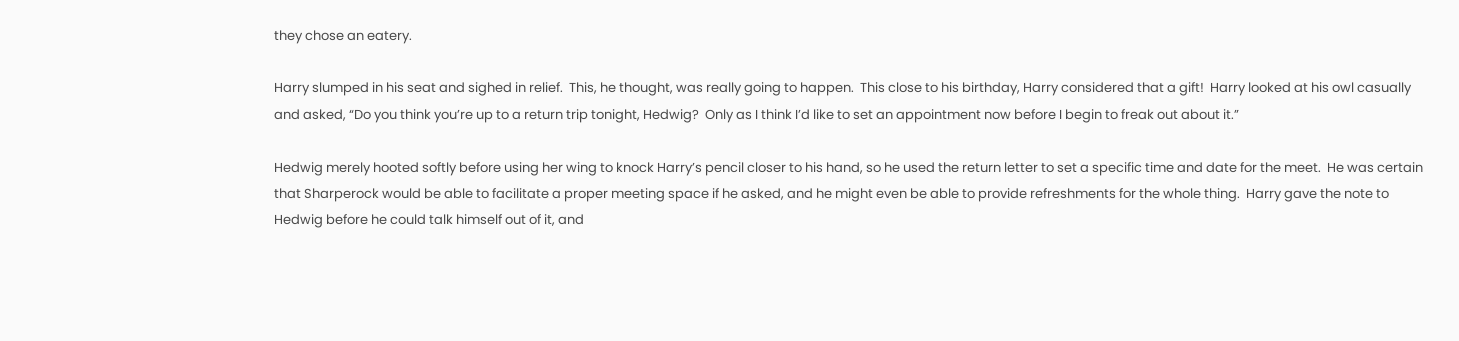they chose an eatery.

Harry slumped in his seat and sighed in relief.  This, he thought, was really going to happen.  This close to his birthday, Harry considered that a gift!  Harry looked at his owl casually and asked, “Do you think you’re up to a return trip tonight, Hedwig?  Only as I think I’d like to set an appointment now before I begin to freak out about it.”

Hedwig merely hooted softly before using her wing to knock Harry’s pencil closer to his hand, so he used the return letter to set a specific time and date for the meet.  He was certain that Sharperock would be able to facilitate a proper meeting space if he asked, and he might even be able to provide refreshments for the whole thing.  Harry gave the note to Hedwig before he could talk himself out of it, and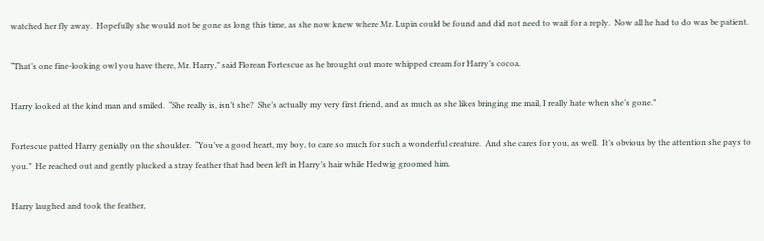watched her fly away.  Hopefully she would not be gone as long this time, as she now knew where Mr. Lupin could be found and did not need to wait for a reply.  Now all he had to do was be patient.

“That’s one fine-looking owl you have there, Mr. Harry,” said Florean Fortescue as he brought out more whipped cream for Harry’s cocoa.

Harry looked at the kind man and smiled.  “She really is, isn’t she?  She’s actually my very first friend, and as much as she likes bringing me mail, I really hate when she’s gone.”

Fortescue patted Harry genially on the shoulder.  “You’ve a good heart, my boy, to care so much for such a wonderful creature.  And she cares for you, as well.  It’s obvious by the attention she pays to you.”  He reached out and gently plucked a stray feather that had been left in Harry’s hair while Hedwig groomed him.

Harry laughed and took the feather,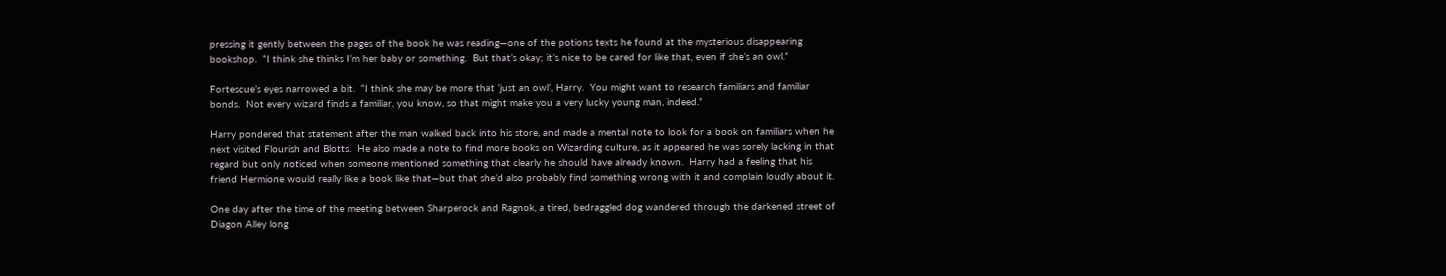pressing it gently between the pages of the book he was reading—one of the potions texts he found at the mysterious disappearing bookshop.  “I think she thinks I’m her baby or something.  But that’s okay; it’s nice to be cared for like that, even if she’s an owl.”

Fortescue’s eyes narrowed a bit.  “I think she may be more that ‘just an owl’, Harry.  You might want to research familiars and familiar bonds.  Not every wizard finds a familiar, you know, so that might make you a very lucky young man, indeed.”

Harry pondered that statement after the man walked back into his store, and made a mental note to look for a book on familiars when he next visited Flourish and Blotts.  He also made a note to find more books on Wizarding culture, as it appeared he was sorely lacking in that regard but only noticed when someone mentioned something that clearly he should have already known.  Harry had a feeling that his friend Hermione would really like a book like that—but that she’d also probably find something wrong with it and complain loudly about it.

One day after the time of the meeting between Sharperock and Ragnok, a tired, bedraggled dog wandered through the darkened street of Diagon Alley long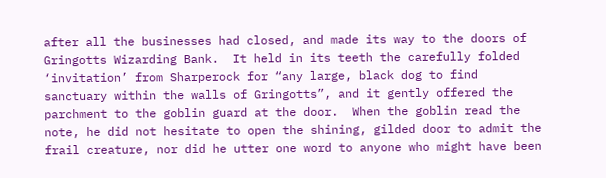after all the businesses had closed, and made its way to the doors of Gringotts Wizarding Bank.  It held in its teeth the carefully folded ‘invitation’ from Sharperock for “any large, black dog to find sanctuary within the walls of Gringotts”, and it gently offered the parchment to the goblin guard at the door.  When the goblin read the note, he did not hesitate to open the shining, gilded door to admit the frail creature, nor did he utter one word to anyone who might have been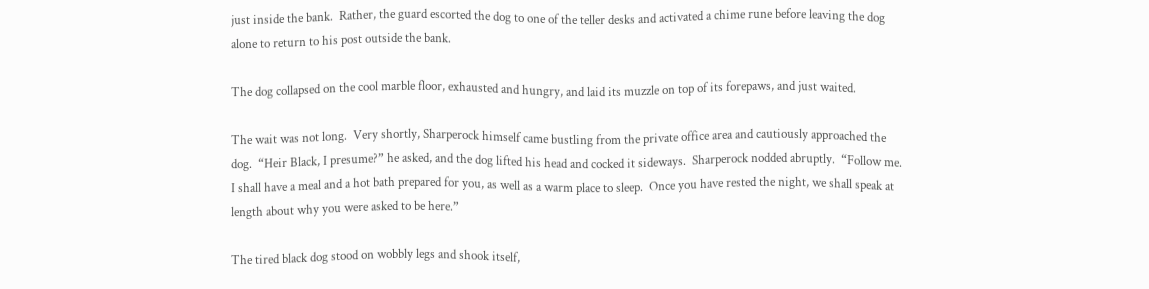just inside the bank.  Rather, the guard escorted the dog to one of the teller desks and activated a chime rune before leaving the dog alone to return to his post outside the bank.

The dog collapsed on the cool marble floor, exhausted and hungry, and laid its muzzle on top of its forepaws, and just waited.

The wait was not long.  Very shortly, Sharperock himself came bustling from the private office area and cautiously approached the dog.  “Heir Black, I presume?” he asked, and the dog lifted his head and cocked it sideways.  Sharperock nodded abruptly.  “Follow me.  I shall have a meal and a hot bath prepared for you, as well as a warm place to sleep.  Once you have rested the night, we shall speak at length about why you were asked to be here.”

The tired black dog stood on wobbly legs and shook itself,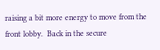raising a bit more energy to move from the front lobby.  Back in the secure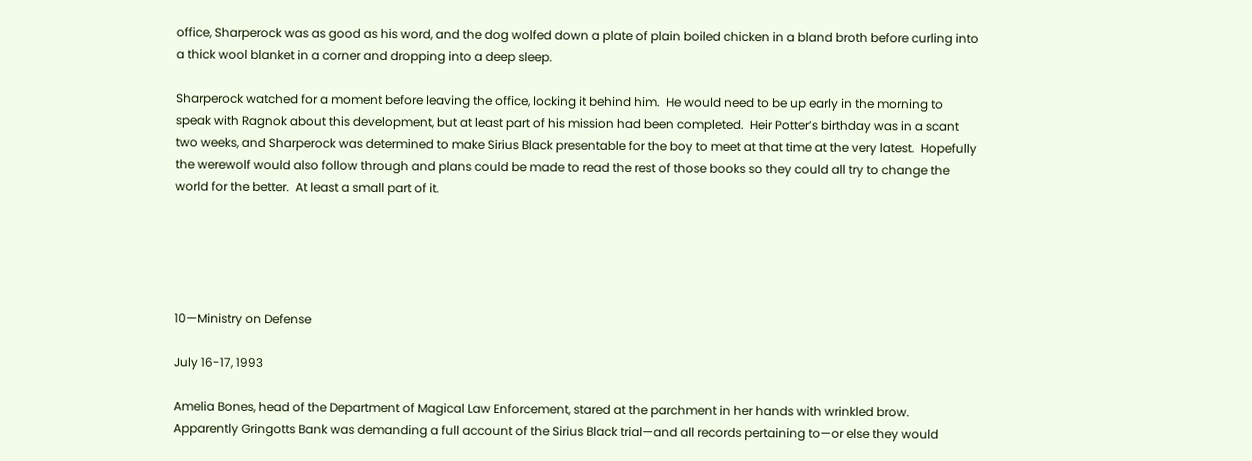office, Sharperock was as good as his word, and the dog wolfed down a plate of plain boiled chicken in a bland broth before curling into a thick wool blanket in a corner and dropping into a deep sleep.

Sharperock watched for a moment before leaving the office, locking it behind him.  He would need to be up early in the morning to speak with Ragnok about this development, but at least part of his mission had been completed.  Heir Potter’s birthday was in a scant two weeks, and Sharperock was determined to make Sirius Black presentable for the boy to meet at that time at the very latest.  Hopefully the werewolf would also follow through and plans could be made to read the rest of those books so they could all try to change the world for the better.  At least a small part of it.





10—Ministry on Defense

July 16-17, 1993

Amelia Bones, head of the Department of Magical Law Enforcement, stared at the parchment in her hands with wrinkled brow.  Apparently Gringotts Bank was demanding a full account of the Sirius Black trial—and all records pertaining to—or else they would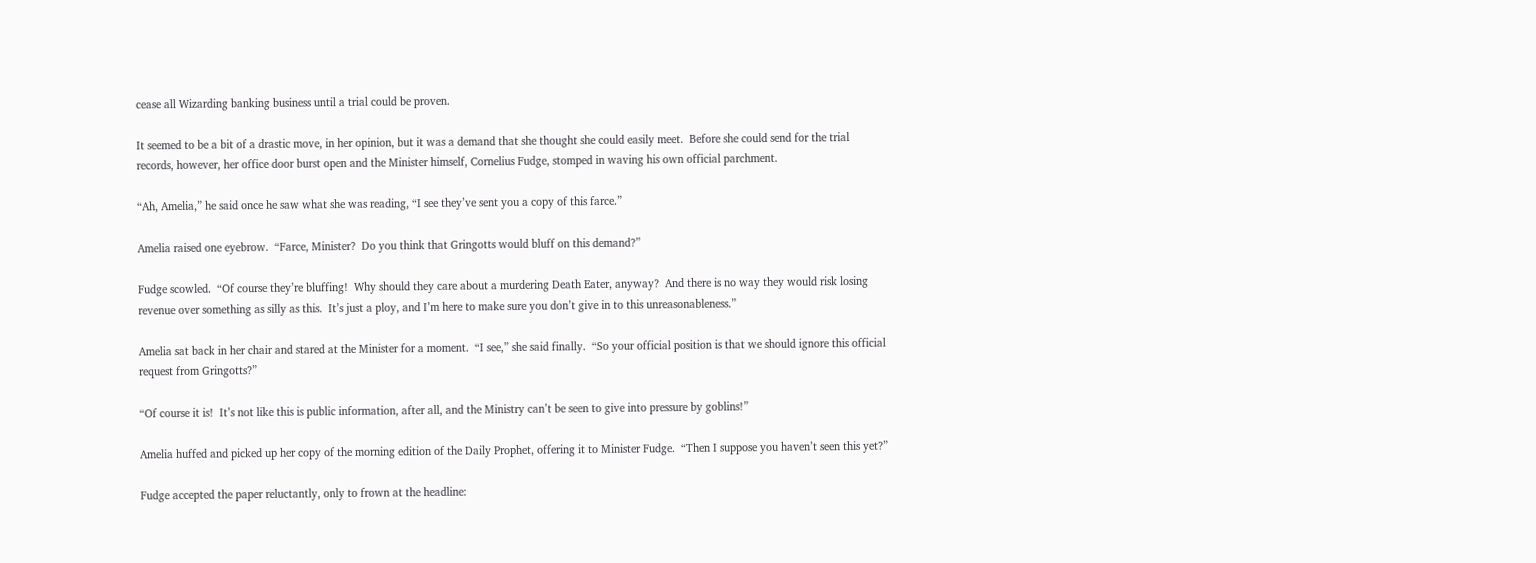cease all Wizarding banking business until a trial could be proven.

It seemed to be a bit of a drastic move, in her opinion, but it was a demand that she thought she could easily meet.  Before she could send for the trial records, however, her office door burst open and the Minister himself, Cornelius Fudge, stomped in waving his own official parchment.

“Ah, Amelia,” he said once he saw what she was reading, “I see they’ve sent you a copy of this farce.”

Amelia raised one eyebrow.  “Farce, Minister?  Do you think that Gringotts would bluff on this demand?”

Fudge scowled.  “Of course they’re bluffing!  Why should they care about a murdering Death Eater, anyway?  And there is no way they would risk losing revenue over something as silly as this.  It’s just a ploy, and I’m here to make sure you don’t give in to this unreasonableness.”

Amelia sat back in her chair and stared at the Minister for a moment.  “I see,” she said finally.  “So your official position is that we should ignore this official request from Gringotts?”

“Of course it is!  It’s not like this is public information, after all, and the Ministry can’t be seen to give into pressure by goblins!”

Amelia huffed and picked up her copy of the morning edition of the Daily Prophet, offering it to Minister Fudge.  “Then I suppose you haven’t seen this yet?”

Fudge accepted the paper reluctantly, only to frown at the headline: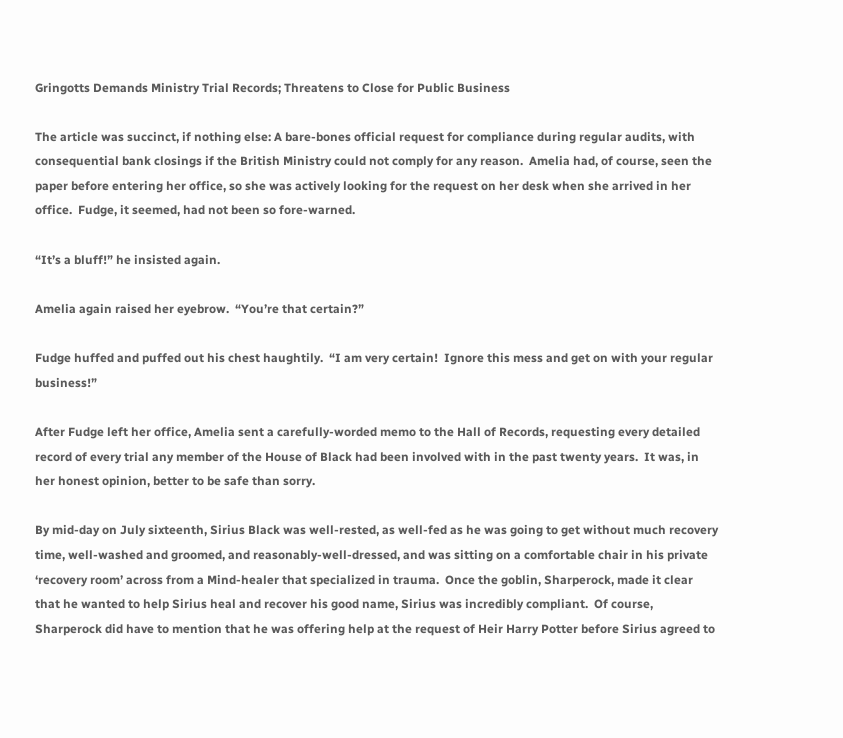Gringotts Demands Ministry Trial Records; Threatens to Close for Public Business

The article was succinct, if nothing else: A bare-bones official request for compliance during regular audits, with consequential bank closings if the British Ministry could not comply for any reason.  Amelia had, of course, seen the paper before entering her office, so she was actively looking for the request on her desk when she arrived in her office.  Fudge, it seemed, had not been so fore-warned.

“It’s a bluff!” he insisted again.

Amelia again raised her eyebrow.  “You’re that certain?”

Fudge huffed and puffed out his chest haughtily.  “I am very certain!  Ignore this mess and get on with your regular business!”

After Fudge left her office, Amelia sent a carefully-worded memo to the Hall of Records, requesting every detailed record of every trial any member of the House of Black had been involved with in the past twenty years.  It was, in her honest opinion, better to be safe than sorry.

By mid-day on July sixteenth, Sirius Black was well-rested, as well-fed as he was going to get without much recovery time, well-washed and groomed, and reasonably-well-dressed, and was sitting on a comfortable chair in his private ‘recovery room’ across from a Mind-healer that specialized in trauma.  Once the goblin, Sharperock, made it clear that he wanted to help Sirius heal and recover his good name, Sirius was incredibly compliant.  Of course, Sharperock did have to mention that he was offering help at the request of Heir Harry Potter before Sirius agreed to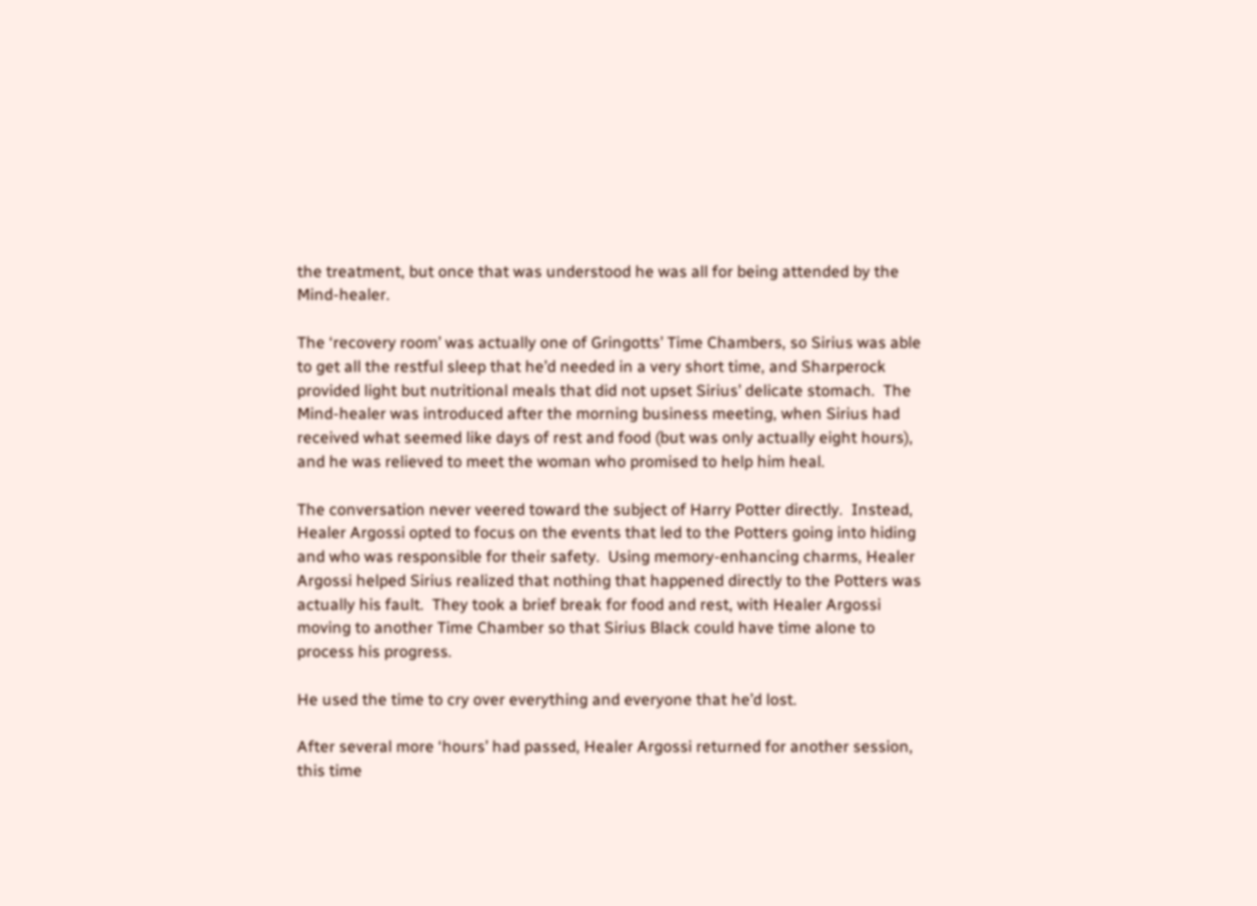the treatment, but once that was understood he was all for being attended by the Mind-healer.

The ‘recovery room’ was actually one of Gringotts’ Time Chambers, so Sirius was able to get all the restful sleep that he’d needed in a very short time, and Sharperock provided light but nutritional meals that did not upset Sirius’ delicate stomach.  The Mind-healer was introduced after the morning business meeting, when Sirius had received what seemed like days of rest and food (but was only actually eight hours), and he was relieved to meet the woman who promised to help him heal.

The conversation never veered toward the subject of Harry Potter directly.  Instead, Healer Argossi opted to focus on the events that led to the Potters going into hiding and who was responsible for their safety.  Using memory-enhancing charms, Healer Argossi helped Sirius realized that nothing that happened directly to the Potters was actually his fault.  They took a brief break for food and rest, with Healer Argossi moving to another Time Chamber so that Sirius Black could have time alone to process his progress.

He used the time to cry over everything and everyone that he’d lost.

After several more ‘hours’ had passed, Healer Argossi returned for another session, this time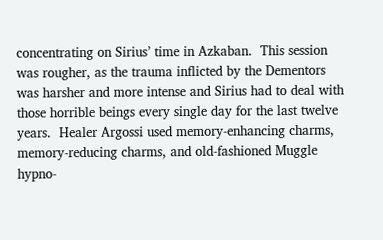concentrating on Sirius’ time in Azkaban.  This session was rougher, as the trauma inflicted by the Dementors was harsher and more intense and Sirius had to deal with those horrible beings every single day for the last twelve years.  Healer Argossi used memory-enhancing charms, memory-reducing charms, and old-fashioned Muggle hypno-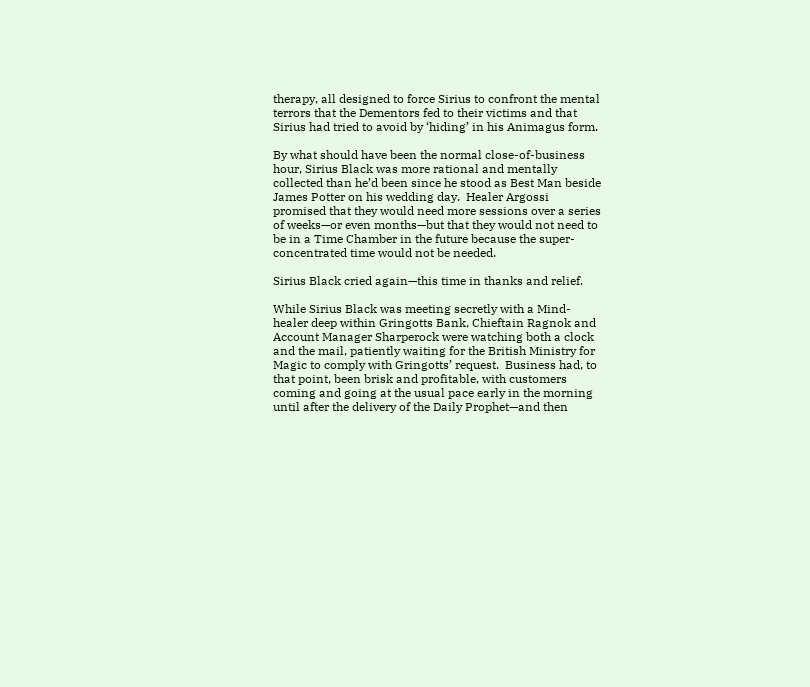therapy, all designed to force Sirius to confront the mental terrors that the Dementors fed to their victims and that Sirius had tried to avoid by ‘hiding’ in his Animagus form.

By what should have been the normal close-of-business hour, Sirius Black was more rational and mentally collected than he’d been since he stood as Best Man beside James Potter on his wedding day.  Healer Argossi promised that they would need more sessions over a series of weeks—or even months—but that they would not need to be in a Time Chamber in the future because the super-concentrated time would not be needed.

Sirius Black cried again—this time in thanks and relief.

While Sirius Black was meeting secretly with a Mind-healer deep within Gringotts Bank, Chieftain Ragnok and Account Manager Sharperock were watching both a clock and the mail, patiently waiting for the British Ministry for Magic to comply with Gringotts’ request.  Business had, to that point, been brisk and profitable, with customers coming and going at the usual pace early in the morning until after the delivery of the Daily Prophet—and then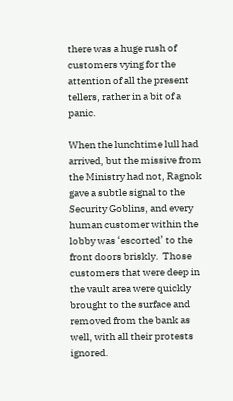there was a huge rush of customers vying for the attention of all the present tellers, rather in a bit of a panic.

When the lunchtime lull had arrived, but the missive from the Ministry had not, Ragnok gave a subtle signal to the Security Goblins, and every human customer within the lobby was ‘escorted’ to the front doors briskly.  Those customers that were deep in the vault area were quickly brought to the surface and removed from the bank as well, with all their protests ignored.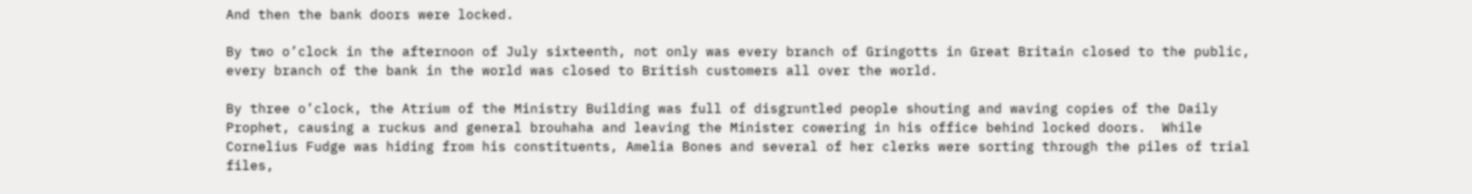And then the bank doors were locked.

By two o’clock in the afternoon of July sixteenth, not only was every branch of Gringotts in Great Britain closed to the public, every branch of the bank in the world was closed to British customers all over the world.

By three o’clock, the Atrium of the Ministry Building was full of disgruntled people shouting and waving copies of the Daily Prophet, causing a ruckus and general brouhaha and leaving the Minister cowering in his office behind locked doors.  While Cornelius Fudge was hiding from his constituents, Amelia Bones and several of her clerks were sorting through the piles of trial files,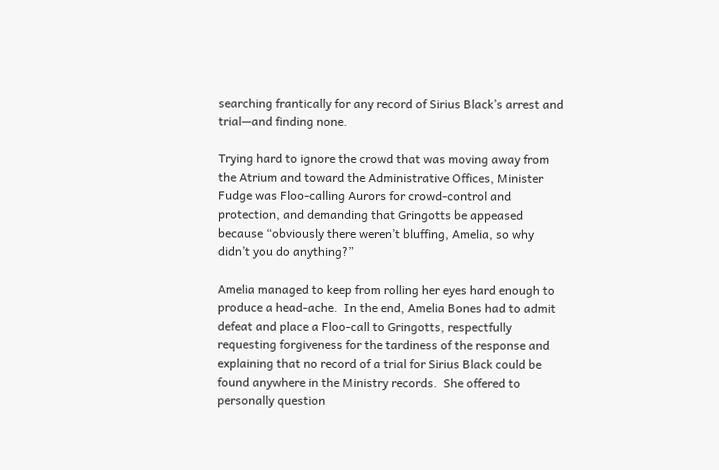searching frantically for any record of Sirius Black’s arrest and trial—and finding none.

Trying hard to ignore the crowd that was moving away from the Atrium and toward the Administrative Offices, Minister Fudge was Floo-calling Aurors for crowd-control and protection, and demanding that Gringotts be appeased because “obviously there weren’t bluffing, Amelia, so why didn’t you do anything?”

Amelia managed to keep from rolling her eyes hard enough to produce a head-ache.  In the end, Amelia Bones had to admit defeat and place a Floo-call to Gringotts, respectfully requesting forgiveness for the tardiness of the response and explaining that no record of a trial for Sirius Black could be found anywhere in the Ministry records.  She offered to personally question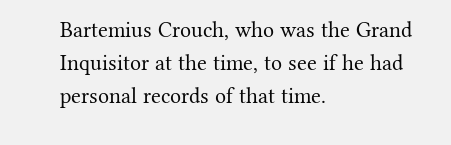Bartemius Crouch, who was the Grand Inquisitor at the time, to see if he had personal records of that time.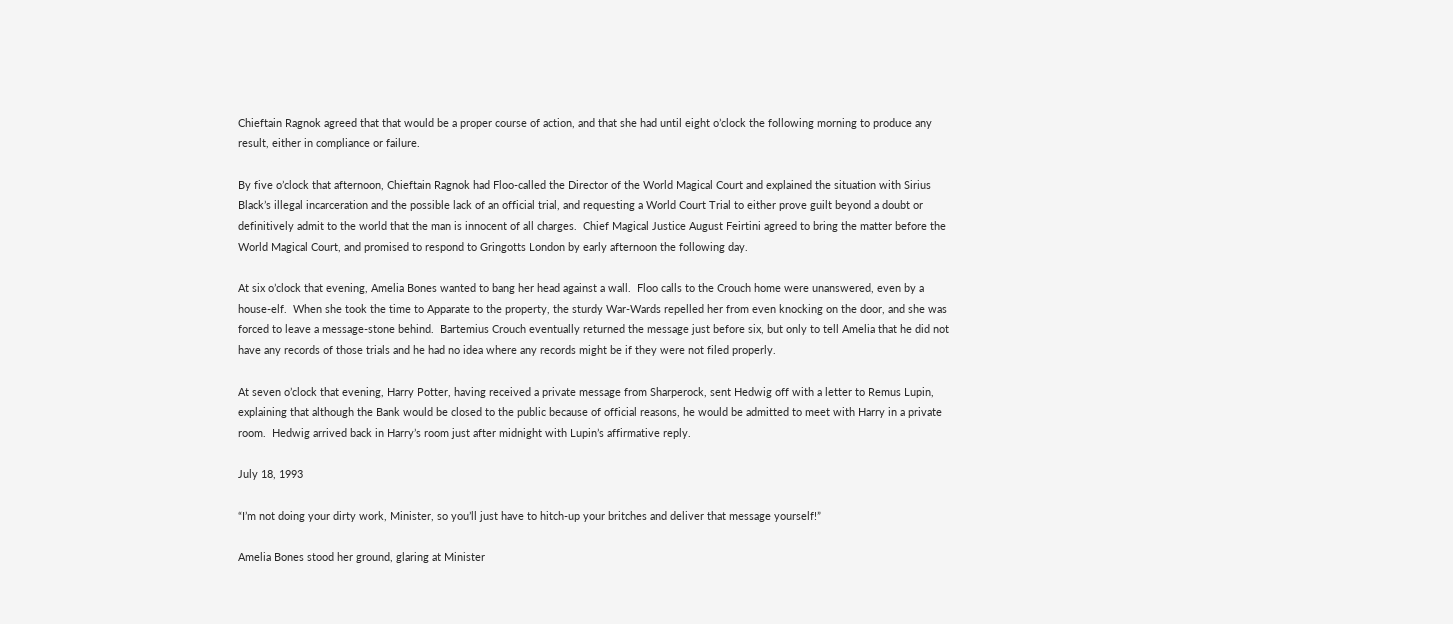Chieftain Ragnok agreed that that would be a proper course of action, and that she had until eight o’clock the following morning to produce any result, either in compliance or failure.

By five o’clock that afternoon, Chieftain Ragnok had Floo-called the Director of the World Magical Court and explained the situation with Sirius Black’s illegal incarceration and the possible lack of an official trial, and requesting a World Court Trial to either prove guilt beyond a doubt or definitively admit to the world that the man is innocent of all charges.  Chief Magical Justice August Feirtini agreed to bring the matter before the World Magical Court, and promised to respond to Gringotts London by early afternoon the following day.

At six o’clock that evening, Amelia Bones wanted to bang her head against a wall.  Floo calls to the Crouch home were unanswered, even by a house-elf.  When she took the time to Apparate to the property, the sturdy War-Wards repelled her from even knocking on the door, and she was forced to leave a message-stone behind.  Bartemius Crouch eventually returned the message just before six, but only to tell Amelia that he did not have any records of those trials and he had no idea where any records might be if they were not filed properly.

At seven o’clock that evening, Harry Potter, having received a private message from Sharperock, sent Hedwig off with a letter to Remus Lupin, explaining that although the Bank would be closed to the public because of official reasons, he would be admitted to meet with Harry in a private room.  Hedwig arrived back in Harry’s room just after midnight with Lupin’s affirmative reply.

July 18, 1993

“I’m not doing your dirty work, Minister, so you’ll just have to hitch-up your britches and deliver that message yourself!”

Amelia Bones stood her ground, glaring at Minister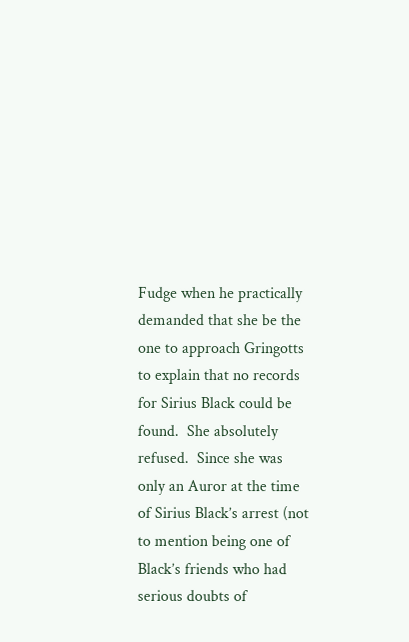Fudge when he practically demanded that she be the one to approach Gringotts to explain that no records for Sirius Black could be found.  She absolutely refused.  Since she was only an Auror at the time of Sirius Black’s arrest (not to mention being one of Black’s friends who had serious doubts of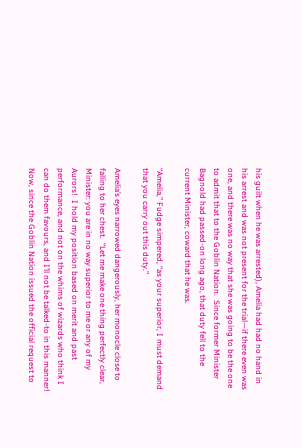his guilt when he was arrested), Amelia had had no hand in his arrest and was not present for the trial—if there even was one, and there was no way that she was going to be the one to admit that to the Goblin Nation.  Since former Minister Bagnold had passed-on long ago, that duty fell to the current Minister, coward that he was.

“Amelia,” Fudge simpered, “as your superior, I must demand that you carry out this duty.”

Amelia’s eyes narrowed dangerously, her monocle close to falling to her chest.  “Let me make one thing perfectly clear, Minister: you are in no way superior to me or any of my Aurors!  I hold my position based on merit and past performance, and not on the whims of wizards who think I can do them favours, and I’ll not be talked-to in this manner!  Now, since the Goblin Nation issued the official request to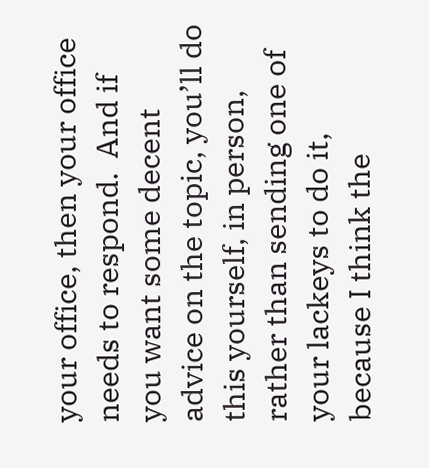your office, then your office needs to respond.  And if you want some decent advice on the topic, you’ll do this yourself, in person, rather than sending one of your lackeys to do it, because I think the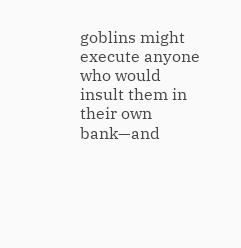goblins might execute anyone who would insult them in their own bank—and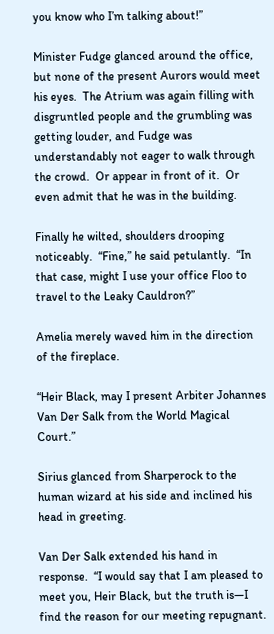you know who I’m talking about!”

Minister Fudge glanced around the office, but none of the present Aurors would meet his eyes.  The Atrium was again filling with disgruntled people and the grumbling was getting louder, and Fudge was understandably not eager to walk through the crowd.  Or appear in front of it.  Or even admit that he was in the building.

Finally he wilted, shoulders drooping noticeably.  “Fine,” he said petulantly.  “In that case, might I use your office Floo to travel to the Leaky Cauldron?”

Amelia merely waved him in the direction of the fireplace.

“Heir Black, may I present Arbiter Johannes Van Der Salk from the World Magical Court.”

Sirius glanced from Sharperock to the human wizard at his side and inclined his head in greeting.

Van Der Salk extended his hand in response.  “I would say that I am pleased to meet you, Heir Black, but the truth is—I find the reason for our meeting repugnant.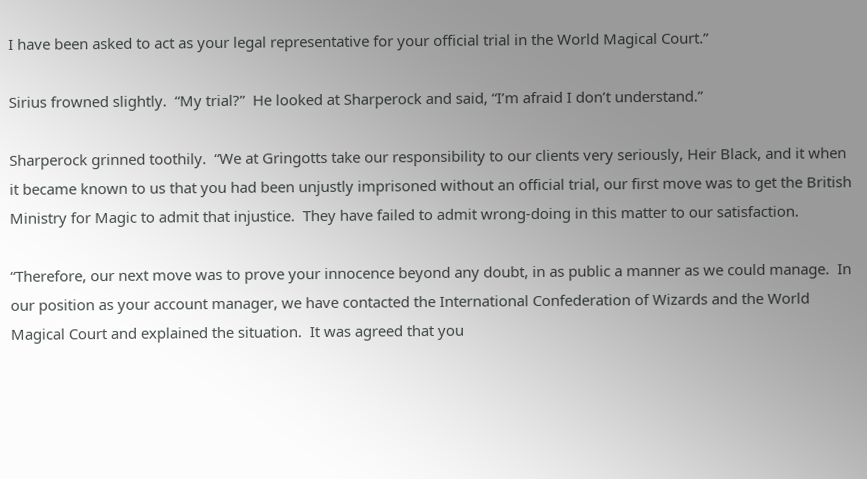I have been asked to act as your legal representative for your official trial in the World Magical Court.”

Sirius frowned slightly.  “My trial?”  He looked at Sharperock and said, “I’m afraid I don’t understand.”

Sharperock grinned toothily.  “We at Gringotts take our responsibility to our clients very seriously, Heir Black, and it when it became known to us that you had been unjustly imprisoned without an official trial, our first move was to get the British Ministry for Magic to admit that injustice.  They have failed to admit wrong-doing in this matter to our satisfaction.

“Therefore, our next move was to prove your innocence beyond any doubt, in as public a manner as we could manage.  In our position as your account manager, we have contacted the International Confederation of Wizards and the World Magical Court and explained the situation.  It was agreed that you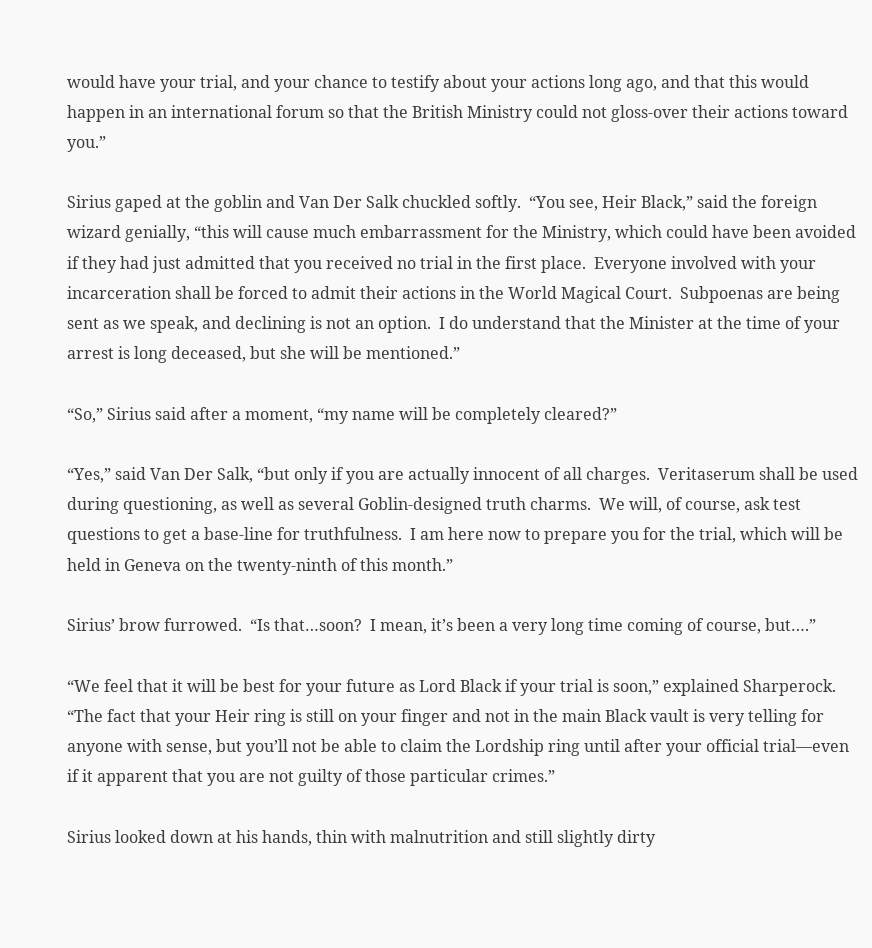would have your trial, and your chance to testify about your actions long ago, and that this would happen in an international forum so that the British Ministry could not gloss-over their actions toward you.”

Sirius gaped at the goblin and Van Der Salk chuckled softly.  “You see, Heir Black,” said the foreign wizard genially, “this will cause much embarrassment for the Ministry, which could have been avoided if they had just admitted that you received no trial in the first place.  Everyone involved with your incarceration shall be forced to admit their actions in the World Magical Court.  Subpoenas are being sent as we speak, and declining is not an option.  I do understand that the Minister at the time of your arrest is long deceased, but she will be mentioned.”

“So,” Sirius said after a moment, “my name will be completely cleared?”

“Yes,” said Van Der Salk, “but only if you are actually innocent of all charges.  Veritaserum shall be used during questioning, as well as several Goblin-designed truth charms.  We will, of course, ask test questions to get a base-line for truthfulness.  I am here now to prepare you for the trial, which will be held in Geneva on the twenty-ninth of this month.”

Sirius’ brow furrowed.  “Is that…soon?  I mean, it’s been a very long time coming of course, but….”

“We feel that it will be best for your future as Lord Black if your trial is soon,” explained Sharperock.  “The fact that your Heir ring is still on your finger and not in the main Black vault is very telling for anyone with sense, but you’ll not be able to claim the Lordship ring until after your official trial—even if it apparent that you are not guilty of those particular crimes.”

Sirius looked down at his hands, thin with malnutrition and still slightly dirty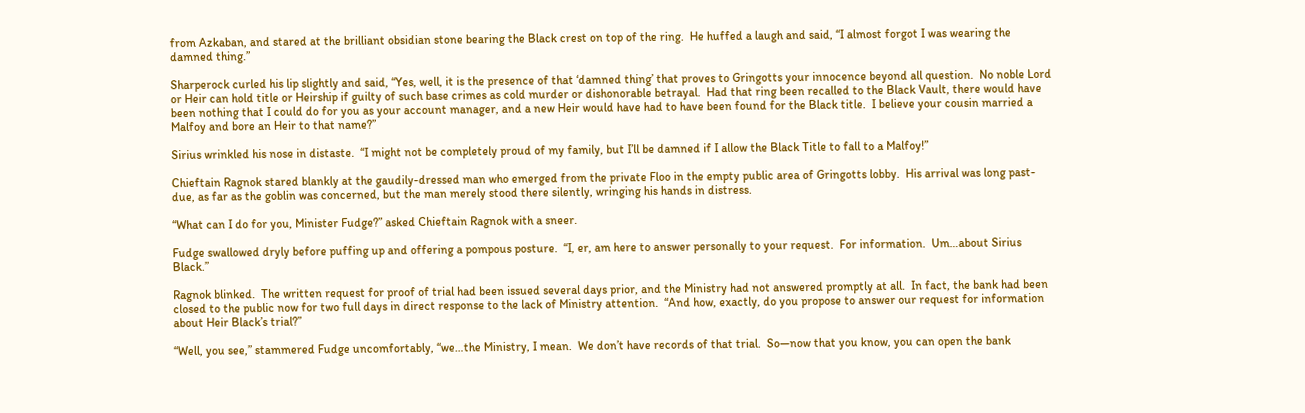from Azkaban, and stared at the brilliant obsidian stone bearing the Black crest on top of the ring.  He huffed a laugh and said, “I almost forgot I was wearing the damned thing.”

Sharperock curled his lip slightly and said, “Yes, well, it is the presence of that ‘damned thing’ that proves to Gringotts your innocence beyond all question.  No noble Lord or Heir can hold title or Heirship if guilty of such base crimes as cold murder or dishonorable betrayal.  Had that ring been recalled to the Black Vault, there would have been nothing that I could do for you as your account manager, and a new Heir would have had to have been found for the Black title.  I believe your cousin married a Malfoy and bore an Heir to that name?”

Sirius wrinkled his nose in distaste.  “I might not be completely proud of my family, but I’ll be damned if I allow the Black Title to fall to a Malfoy!”

Chieftain Ragnok stared blankly at the gaudily-dressed man who emerged from the private Floo in the empty public area of Gringotts lobby.  His arrival was long past-due, as far as the goblin was concerned, but the man merely stood there silently, wringing his hands in distress.

“What can I do for you, Minister Fudge?” asked Chieftain Ragnok with a sneer.

Fudge swallowed dryly before puffing up and offering a pompous posture.  “I, er, am here to answer personally to your request.  For information.  Um…about Sirius Black.”

Ragnok blinked.  The written request for proof of trial had been issued several days prior, and the Ministry had not answered promptly at all.  In fact, the bank had been closed to the public now for two full days in direct response to the lack of Ministry attention.  “And how, exactly, do you propose to answer our request for information about Heir Black’s trial?”

“Well, you see,” stammered Fudge uncomfortably, “we…the Ministry, I mean.  We don’t have records of that trial.  So—now that you know, you can open the bank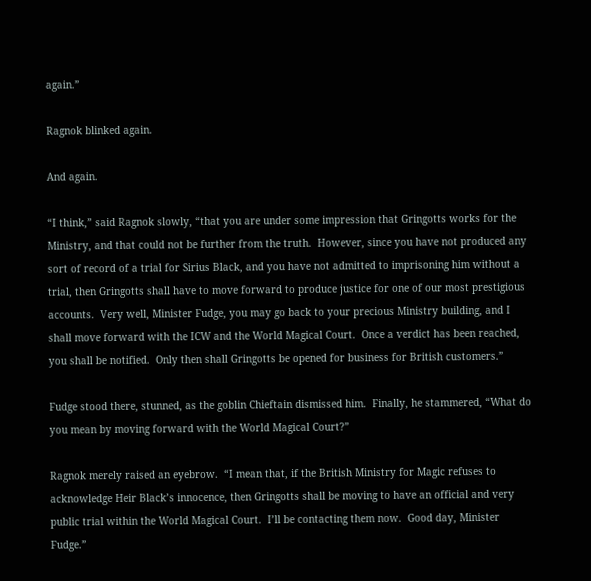again.”

Ragnok blinked again.

And again.

“I think,” said Ragnok slowly, “that you are under some impression that Gringotts works for the Ministry, and that could not be further from the truth.  However, since you have not produced any sort of record of a trial for Sirius Black, and you have not admitted to imprisoning him without a trial, then Gringotts shall have to move forward to produce justice for one of our most prestigious accounts.  Very well, Minister Fudge, you may go back to your precious Ministry building, and I shall move forward with the ICW and the World Magical Court.  Once a verdict has been reached, you shall be notified.  Only then shall Gringotts be opened for business for British customers.”

Fudge stood there, stunned, as the goblin Chieftain dismissed him.  Finally, he stammered, “What do you mean by moving forward with the World Magical Court?”

Ragnok merely raised an eyebrow.  “I mean that, if the British Ministry for Magic refuses to acknowledge Heir Black’s innocence, then Gringotts shall be moving to have an official and very public trial within the World Magical Court.  I’ll be contacting them now.  Good day, Minister Fudge.”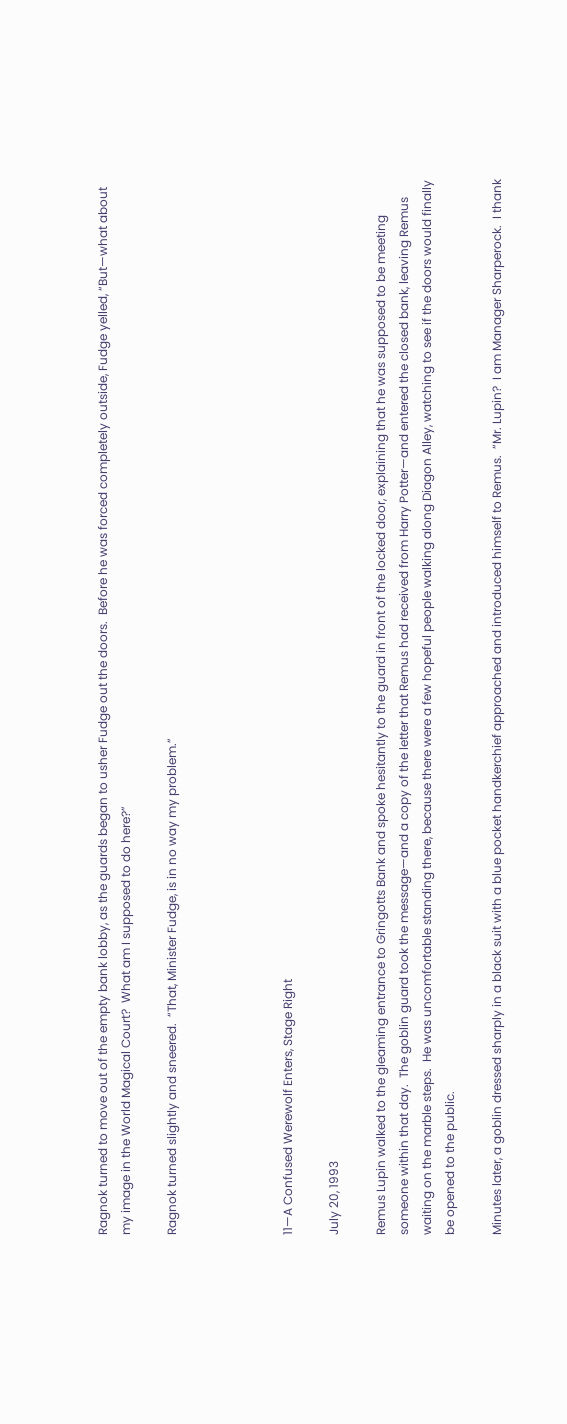Ragnok turned to move out of the empty bank lobby, as the guards began to usher Fudge out the doors.  Before he was forced completely outside, Fudge yelled, “But—what about my image in the World Magical Court?  What am I supposed to do here?”

Ragnok turned slightly and sneered.  “That, Minister Fudge, is in no way my problem.”




11—A Confused Werewolf Enters, Stage Right

July 20, 1993

Remus Lupin walked to the gleaming entrance to Gringotts Bank and spoke hesitantly to the guard in front of the locked door, explaining that he was supposed to be meeting someone within that day.  The goblin guard took the message—and a copy of the letter that Remus had received from Harry Potter—and entered the closed bank, leaving Remus waiting on the marble steps.  He was uncomfortable standing there, because there were a few hopeful people walking along Diagon Alley, watching to see if the doors would finally be opened to the public.

Minutes later, a goblin dressed sharply in a black suit with a blue pocket handkerchief approached and introduced himself to Remus.  “Mr. Lupin?  I am Manager Sharperock.  I thank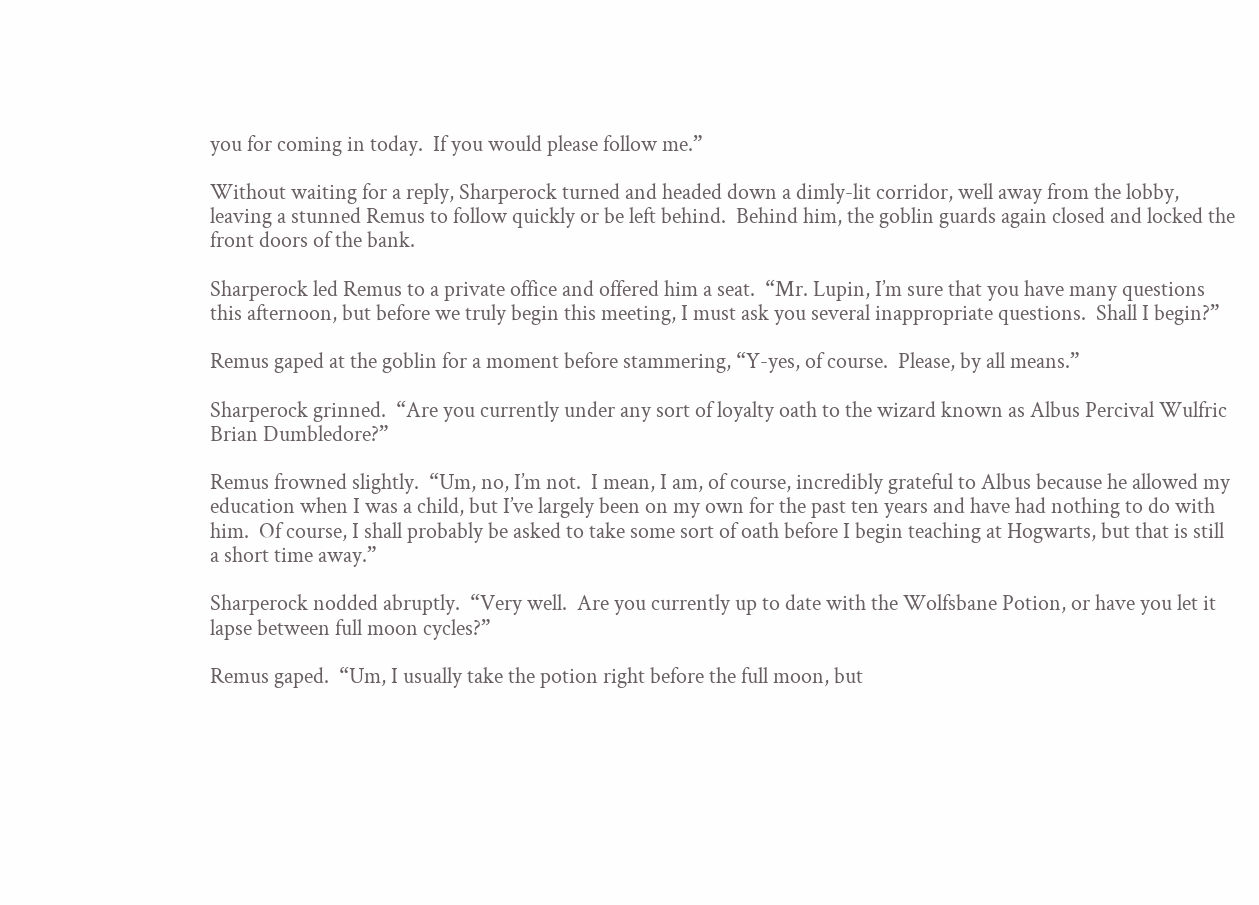you for coming in today.  If you would please follow me.”

Without waiting for a reply, Sharperock turned and headed down a dimly-lit corridor, well away from the lobby, leaving a stunned Remus to follow quickly or be left behind.  Behind him, the goblin guards again closed and locked the front doors of the bank.

Sharperock led Remus to a private office and offered him a seat.  “Mr. Lupin, I’m sure that you have many questions this afternoon, but before we truly begin this meeting, I must ask you several inappropriate questions.  Shall I begin?”

Remus gaped at the goblin for a moment before stammering, “Y-yes, of course.  Please, by all means.”

Sharperock grinned.  “Are you currently under any sort of loyalty oath to the wizard known as Albus Percival Wulfric Brian Dumbledore?”

Remus frowned slightly.  “Um, no, I’m not.  I mean, I am, of course, incredibly grateful to Albus because he allowed my education when I was a child, but I’ve largely been on my own for the past ten years and have had nothing to do with him.  Of course, I shall probably be asked to take some sort of oath before I begin teaching at Hogwarts, but that is still a short time away.”

Sharperock nodded abruptly.  “Very well.  Are you currently up to date with the Wolfsbane Potion, or have you let it lapse between full moon cycles?”

Remus gaped.  “Um, I usually take the potion right before the full moon, but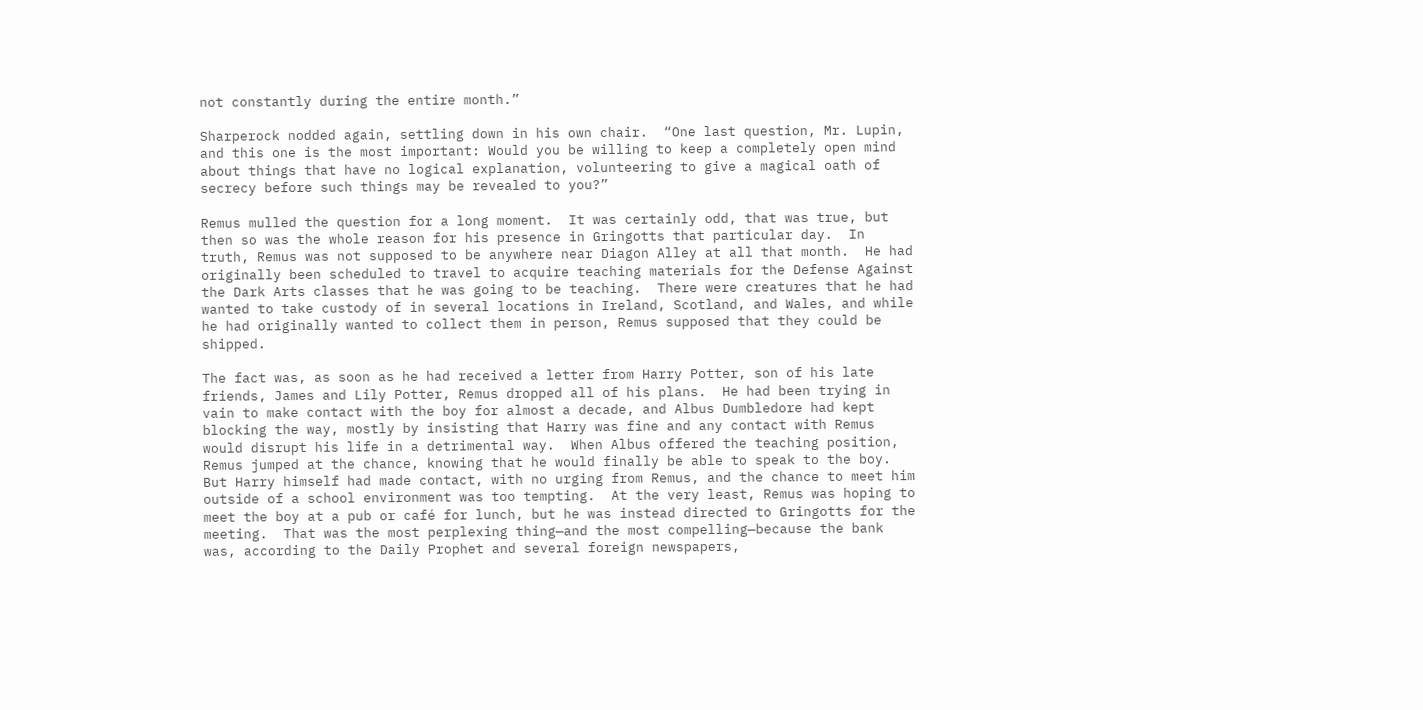not constantly during the entire month.”

Sharperock nodded again, settling down in his own chair.  “One last question, Mr. Lupin, and this one is the most important: Would you be willing to keep a completely open mind about things that have no logical explanation, volunteering to give a magical oath of secrecy before such things may be revealed to you?”

Remus mulled the question for a long moment.  It was certainly odd, that was true, but then so was the whole reason for his presence in Gringotts that particular day.  In truth, Remus was not supposed to be anywhere near Diagon Alley at all that month.  He had originally been scheduled to travel to acquire teaching materials for the Defense Against the Dark Arts classes that he was going to be teaching.  There were creatures that he had wanted to take custody of in several locations in Ireland, Scotland, and Wales, and while he had originally wanted to collect them in person, Remus supposed that they could be shipped.

The fact was, as soon as he had received a letter from Harry Potter, son of his late friends, James and Lily Potter, Remus dropped all of his plans.  He had been trying in vain to make contact with the boy for almost a decade, and Albus Dumbledore had kept blocking the way, mostly by insisting that Harry was fine and any contact with Remus would disrupt his life in a detrimental way.  When Albus offered the teaching position, Remus jumped at the chance, knowing that he would finally be able to speak to the boy.  But Harry himself had made contact, with no urging from Remus, and the chance to meet him outside of a school environment was too tempting.  At the very least, Remus was hoping to meet the boy at a pub or café for lunch, but he was instead directed to Gringotts for the meeting.  That was the most perplexing thing—and the most compelling—because the bank was, according to the Daily Prophet and several foreign newspapers,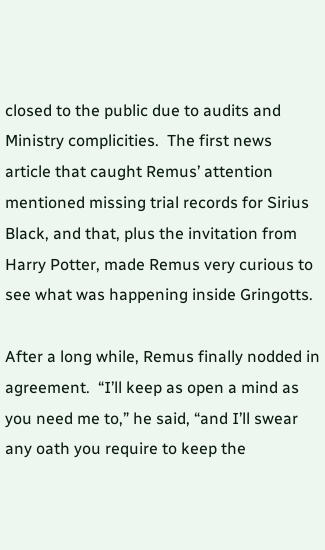closed to the public due to audits and Ministry complicities.  The first news article that caught Remus’ attention mentioned missing trial records for Sirius Black, and that, plus the invitation from Harry Potter, made Remus very curious to see what was happening inside Gringotts.

After a long while, Remus finally nodded in agreement.  “I’ll keep as open a mind as you need me to,” he said, “and I’ll swear any oath you require to keep the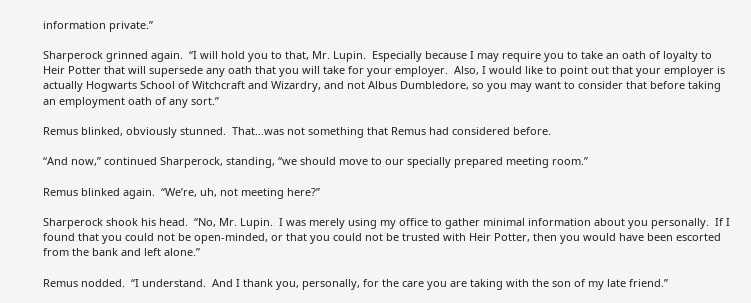information private.”

Sharperock grinned again.  “I will hold you to that, Mr. Lupin.  Especially because I may require you to take an oath of loyalty to Heir Potter that will supersede any oath that you will take for your employer.  Also, I would like to point out that your employer is actually Hogwarts School of Witchcraft and Wizardry, and not Albus Dumbledore, so you may want to consider that before taking an employment oath of any sort.”

Remus blinked, obviously stunned.  That…was not something that Remus had considered before.

“And now,” continued Sharperock, standing, “we should move to our specially prepared meeting room.”

Remus blinked again.  “We’re, uh, not meeting here?”

Sharperock shook his head.  “No, Mr. Lupin.  I was merely using my office to gather minimal information about you personally.  If I found that you could not be open-minded, or that you could not be trusted with Heir Potter, then you would have been escorted from the bank and left alone.”

Remus nodded.  “I understand.  And I thank you, personally, for the care you are taking with the son of my late friend.”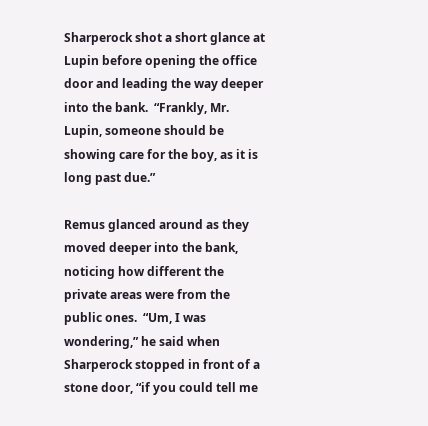Sharperock shot a short glance at Lupin before opening the office door and leading the way deeper into the bank.  “Frankly, Mr. Lupin, someone should be showing care for the boy, as it is long past due.”

Remus glanced around as they moved deeper into the bank, noticing how different the private areas were from the public ones.  “Um, I was wondering,” he said when Sharperock stopped in front of a stone door, “if you could tell me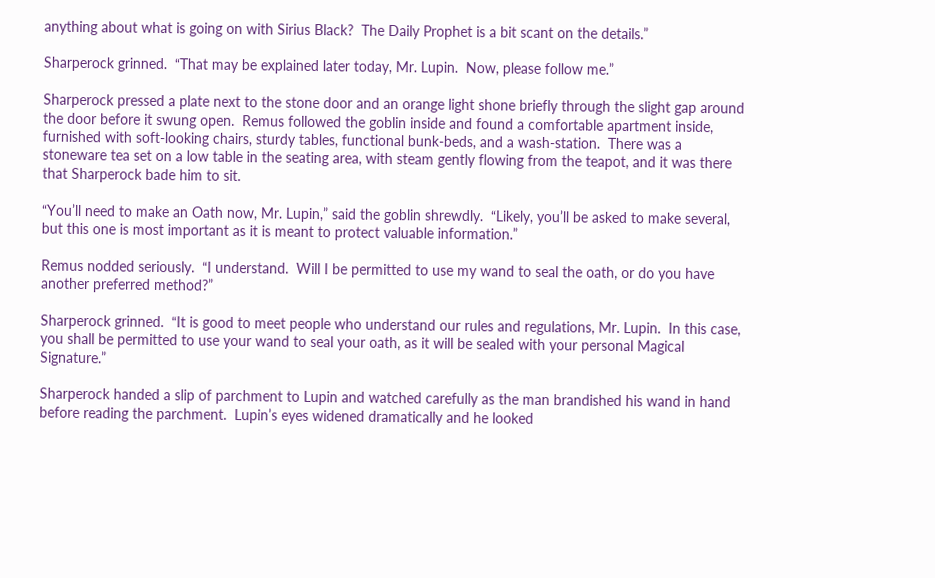anything about what is going on with Sirius Black?  The Daily Prophet is a bit scant on the details.”

Sharperock grinned.  “That may be explained later today, Mr. Lupin.  Now, please follow me.”

Sharperock pressed a plate next to the stone door and an orange light shone briefly through the slight gap around the door before it swung open.  Remus followed the goblin inside and found a comfortable apartment inside, furnished with soft-looking chairs, sturdy tables, functional bunk-beds, and a wash-station.  There was a stoneware tea set on a low table in the seating area, with steam gently flowing from the teapot, and it was there that Sharperock bade him to sit.

“You’ll need to make an Oath now, Mr. Lupin,” said the goblin shrewdly.  “Likely, you’ll be asked to make several, but this one is most important as it is meant to protect valuable information.”

Remus nodded seriously.  “I understand.  Will I be permitted to use my wand to seal the oath, or do you have another preferred method?”

Sharperock grinned.  “It is good to meet people who understand our rules and regulations, Mr. Lupin.  In this case, you shall be permitted to use your wand to seal your oath, as it will be sealed with your personal Magical Signature.”

Sharperock handed a slip of parchment to Lupin and watched carefully as the man brandished his wand in hand before reading the parchment.  Lupin’s eyes widened dramatically and he looked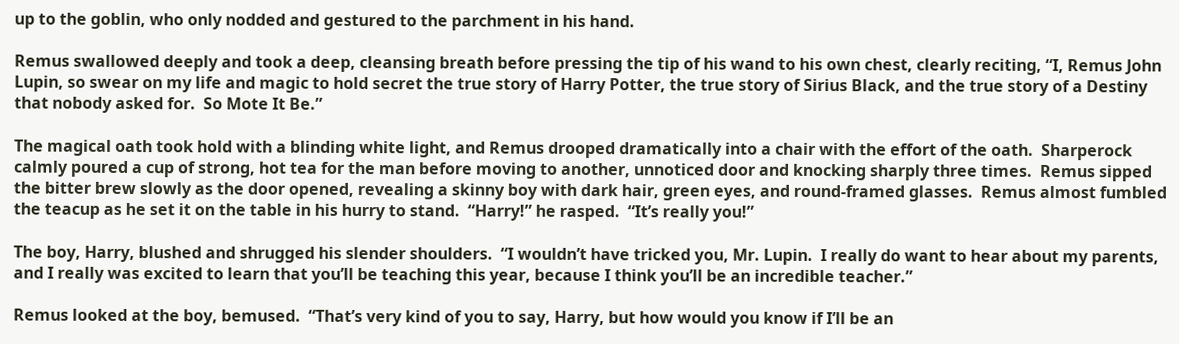up to the goblin, who only nodded and gestured to the parchment in his hand.

Remus swallowed deeply and took a deep, cleansing breath before pressing the tip of his wand to his own chest, clearly reciting, “I, Remus John Lupin, so swear on my life and magic to hold secret the true story of Harry Potter, the true story of Sirius Black, and the true story of a Destiny that nobody asked for.  So Mote It Be.”

The magical oath took hold with a blinding white light, and Remus drooped dramatically into a chair with the effort of the oath.  Sharperock calmly poured a cup of strong, hot tea for the man before moving to another, unnoticed door and knocking sharply three times.  Remus sipped the bitter brew slowly as the door opened, revealing a skinny boy with dark hair, green eyes, and round-framed glasses.  Remus almost fumbled the teacup as he set it on the table in his hurry to stand.  “Harry!” he rasped.  “It’s really you!”

The boy, Harry, blushed and shrugged his slender shoulders.  “I wouldn’t have tricked you, Mr. Lupin.  I really do want to hear about my parents, and I really was excited to learn that you’ll be teaching this year, because I think you’ll be an incredible teacher.”

Remus looked at the boy, bemused.  “That’s very kind of you to say, Harry, but how would you know if I’ll be an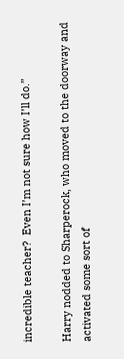incredible teacher?  Even I’m not sure how I’ll do.”

Harry nodded to Sharperock, who moved to the doorway and activated some sort of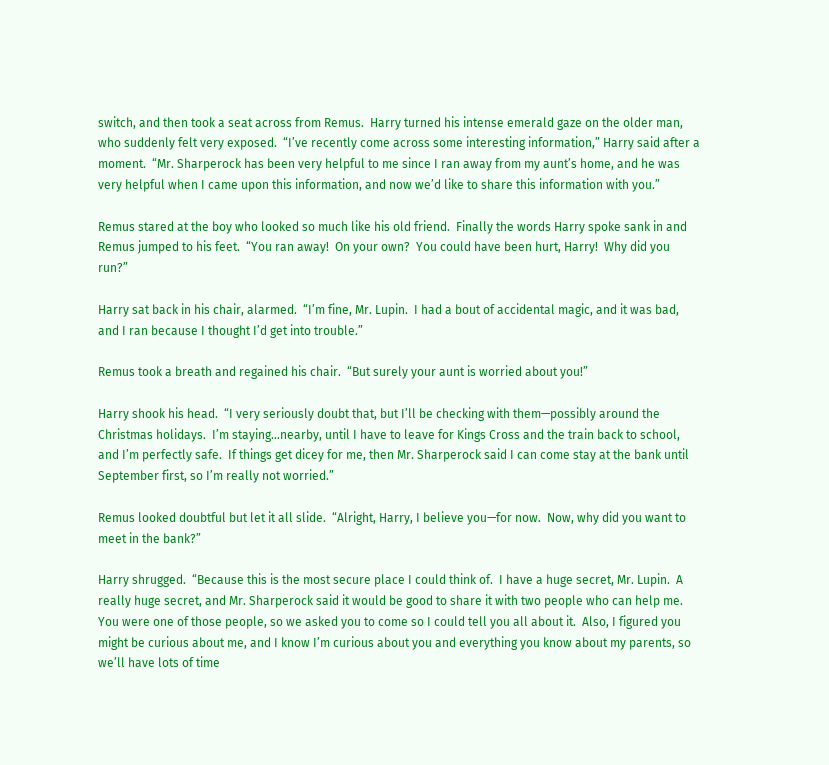switch, and then took a seat across from Remus.  Harry turned his intense emerald gaze on the older man, who suddenly felt very exposed.  “I’ve recently come across some interesting information,” Harry said after a moment.  “Mr. Sharperock has been very helpful to me since I ran away from my aunt’s home, and he was very helpful when I came upon this information, and now we’d like to share this information with you.”

Remus stared at the boy who looked so much like his old friend.  Finally the words Harry spoke sank in and Remus jumped to his feet.  “You ran away!  On your own?  You could have been hurt, Harry!  Why did you run?”

Harry sat back in his chair, alarmed.  “I’m fine, Mr. Lupin.  I had a bout of accidental magic, and it was bad, and I ran because I thought I’d get into trouble.”

Remus took a breath and regained his chair.  “But surely your aunt is worried about you!”

Harry shook his head.  “I very seriously doubt that, but I’ll be checking with them—possibly around the Christmas holidays.  I’m staying…nearby, until I have to leave for Kings Cross and the train back to school, and I’m perfectly safe.  If things get dicey for me, then Mr. Sharperock said I can come stay at the bank until September first, so I’m really not worried.”

Remus looked doubtful but let it all slide.  “Alright, Harry, I believe you—for now.  Now, why did you want to meet in the bank?”

Harry shrugged.  “Because this is the most secure place I could think of.  I have a huge secret, Mr. Lupin.  A really huge secret, and Mr. Sharperock said it would be good to share it with two people who can help me.  You were one of those people, so we asked you to come so I could tell you all about it.  Also, I figured you might be curious about me, and I know I’m curious about you and everything you know about my parents, so we’ll have lots of time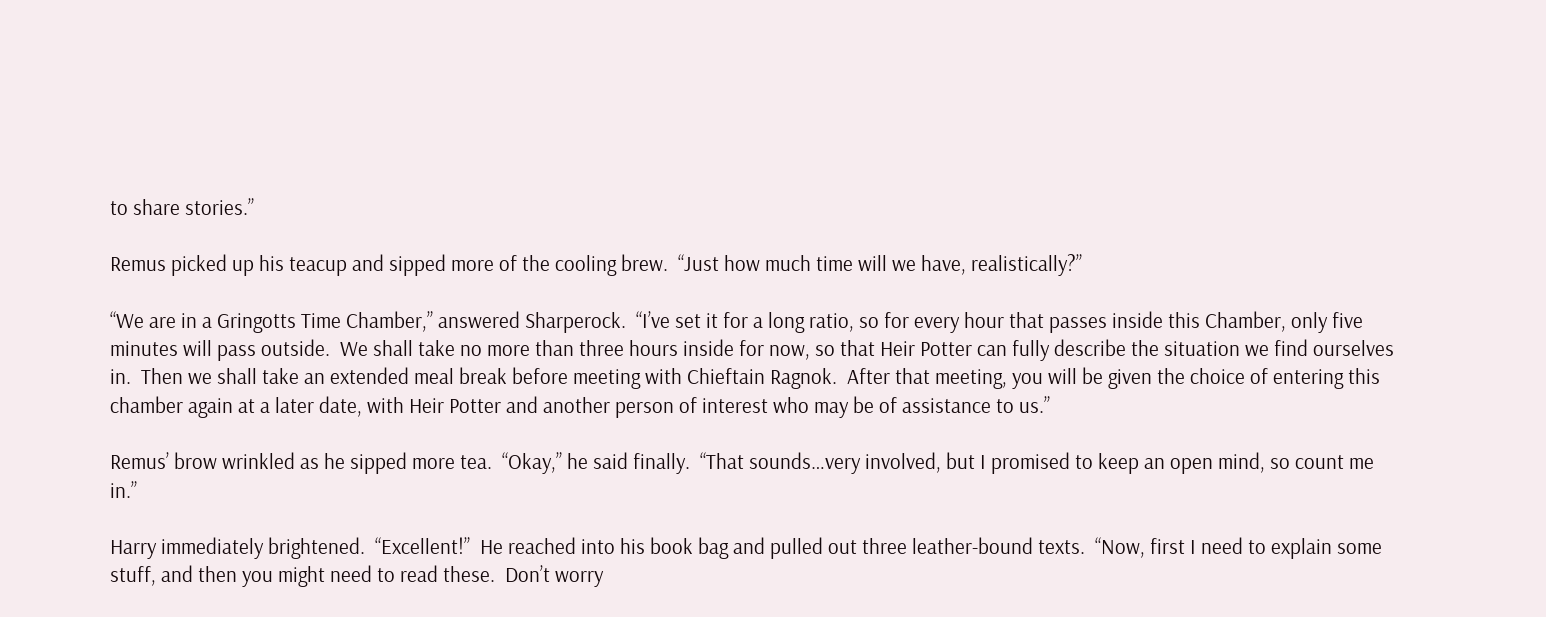to share stories.”

Remus picked up his teacup and sipped more of the cooling brew.  “Just how much time will we have, realistically?”

“We are in a Gringotts Time Chamber,” answered Sharperock.  “I’ve set it for a long ratio, so for every hour that passes inside this Chamber, only five minutes will pass outside.  We shall take no more than three hours inside for now, so that Heir Potter can fully describe the situation we find ourselves in.  Then we shall take an extended meal break before meeting with Chieftain Ragnok.  After that meeting, you will be given the choice of entering this chamber again at a later date, with Heir Potter and another person of interest who may be of assistance to us.”

Remus’ brow wrinkled as he sipped more tea.  “Okay,” he said finally.  “That sounds…very involved, but I promised to keep an open mind, so count me in.”

Harry immediately brightened.  “Excellent!”  He reached into his book bag and pulled out three leather-bound texts.  “Now, first I need to explain some stuff, and then you might need to read these.  Don’t worry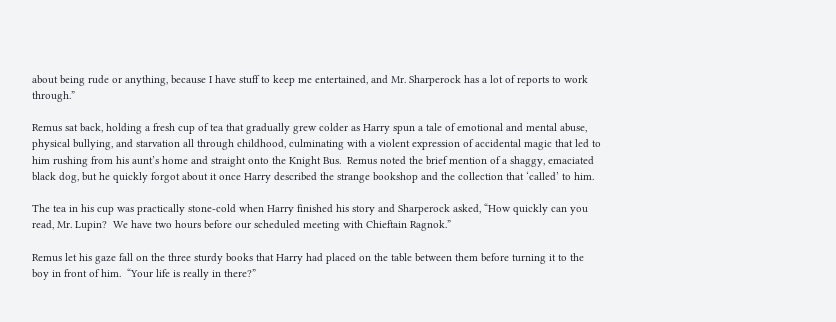about being rude or anything, because I have stuff to keep me entertained, and Mr. Sharperock has a lot of reports to work through.”

Remus sat back, holding a fresh cup of tea that gradually grew colder as Harry spun a tale of emotional and mental abuse, physical bullying, and starvation all through childhood, culminating with a violent expression of accidental magic that led to him rushing from his aunt’s home and straight onto the Knight Bus.  Remus noted the brief mention of a shaggy, emaciated black dog, but he quickly forgot about it once Harry described the strange bookshop and the collection that ‘called’ to him.

The tea in his cup was practically stone-cold when Harry finished his story and Sharperock asked, “How quickly can you read, Mr. Lupin?  We have two hours before our scheduled meeting with Chieftain Ragnok.”

Remus let his gaze fall on the three sturdy books that Harry had placed on the table between them before turning it to the boy in front of him.  “Your life is really in there?”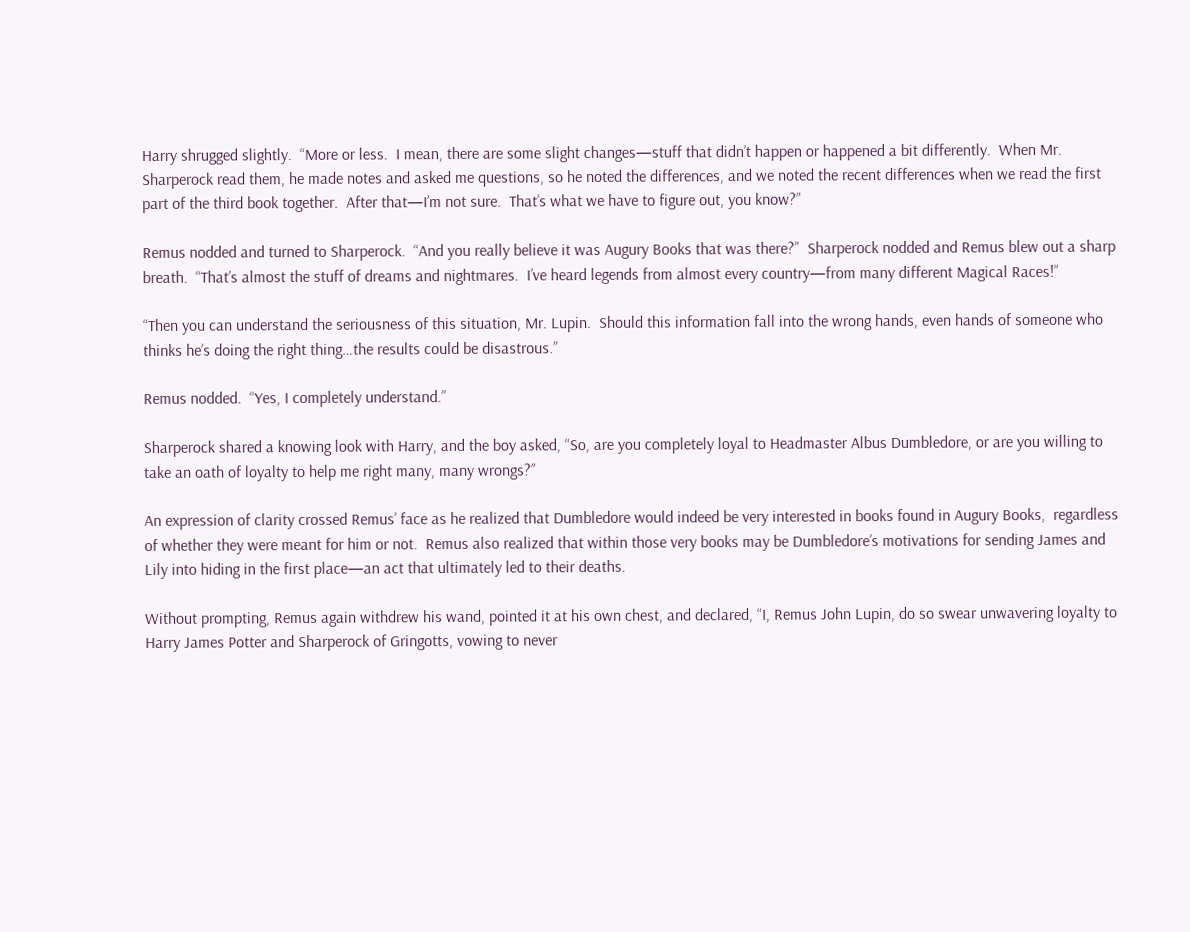Harry shrugged slightly.  “More or less.  I mean, there are some slight changes—stuff that didn’t happen or happened a bit differently.  When Mr. Sharperock read them, he made notes and asked me questions, so he noted the differences, and we noted the recent differences when we read the first part of the third book together.  After that—I’m not sure.  That’s what we have to figure out, you know?”

Remus nodded and turned to Sharperock.  “And you really believe it was Augury Books that was there?”  Sharperock nodded and Remus blew out a sharp breath.  “That’s almost the stuff of dreams and nightmares.  I’ve heard legends from almost every country—from many different Magical Races!”

“Then you can understand the seriousness of this situation, Mr. Lupin.  Should this information fall into the wrong hands, even hands of someone who thinks he’s doing the right thing…the results could be disastrous.”

Remus nodded.  “Yes, I completely understand.”

Sharperock shared a knowing look with Harry, and the boy asked, “So, are you completely loyal to Headmaster Albus Dumbledore, or are you willing to take an oath of loyalty to help me right many, many wrongs?”

An expression of clarity crossed Remus’ face as he realized that Dumbledore would indeed be very interested in books found in Augury Books,  regardless of whether they were meant for him or not.  Remus also realized that within those very books may be Dumbledore’s motivations for sending James and Lily into hiding in the first place—an act that ultimately led to their deaths.

Without prompting, Remus again withdrew his wand, pointed it at his own chest, and declared, “I, Remus John Lupin, do so swear unwavering loyalty to Harry James Potter and Sharperock of Gringotts, vowing to never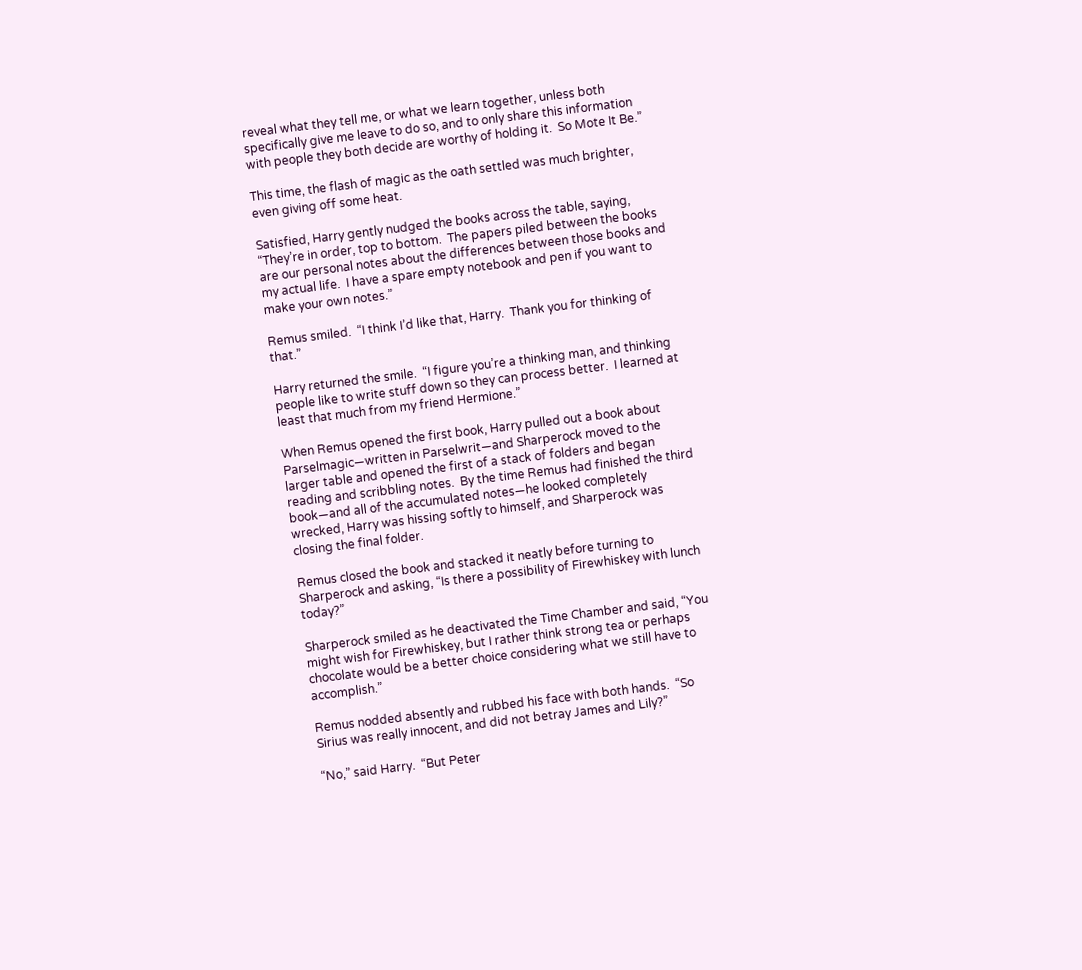reveal what they tell me, or what we learn together, unless both specifically give me leave to do so, and to only share this information with people they both decide are worthy of holding it.  So Mote It Be.”

This time, the flash of magic as the oath settled was much brighter, even giving off some heat.

Satisfied, Harry gently nudged the books across the table, saying, “They’re in order, top to bottom.  The papers piled between the books are our personal notes about the differences between those books and my actual life.  I have a spare empty notebook and pen if you want to make your own notes.”

Remus smiled.  “I think I’d like that, Harry.  Thank you for thinking of that.”

Harry returned the smile.  “I figure you’re a thinking man, and thinking people like to write stuff down so they can process better.  I learned at least that much from my friend Hermione.”

When Remus opened the first book, Harry pulled out a book about Parselmagic—written in Parselwrit—and Sharperock moved to the larger table and opened the first of a stack of folders and began reading and scribbling notes.  By the time Remus had finished the third book—and all of the accumulated notes—he looked completely wrecked, Harry was hissing softly to himself, and Sharperock was closing the final folder.

Remus closed the book and stacked it neatly before turning to Sharperock and asking, “Is there a possibility of Firewhiskey with lunch today?”

Sharperock smiled as he deactivated the Time Chamber and said, “You might wish for Firewhiskey, but I rather think strong tea or perhaps chocolate would be a better choice considering what we still have to accomplish.”

Remus nodded absently and rubbed his face with both hands.  “So Sirius was really innocent, and did not betray James and Lily?”

“No,” said Harry.  “But Peter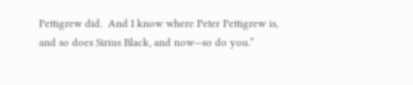Pettigrew did.  And I know where Peter Pettigrew is, and so does Sirius Black, and now—so do you.”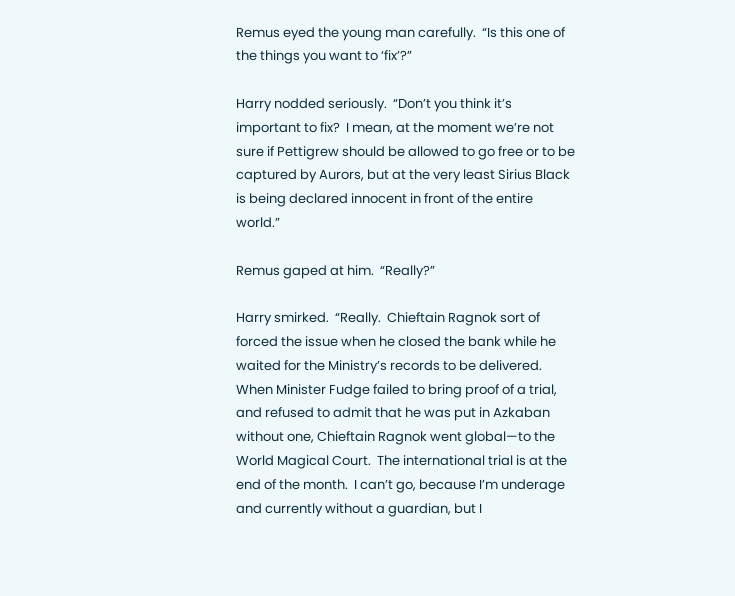Remus eyed the young man carefully.  “Is this one of the things you want to ‘fix’?”

Harry nodded seriously.  “Don’t you think it’s important to fix?  I mean, at the moment we’re not sure if Pettigrew should be allowed to go free or to be captured by Aurors, but at the very least Sirius Black is being declared innocent in front of the entire world.”

Remus gaped at him.  “Really?”

Harry smirked.  “Really.  Chieftain Ragnok sort of forced the issue when he closed the bank while he waited for the Ministry’s records to be delivered.  When Minister Fudge failed to bring proof of a trial, and refused to admit that he was put in Azkaban without one, Chieftain Ragnok went global—to the World Magical Court.  The international trial is at the end of the month.  I can’t go, because I’m underage and currently without a guardian, but I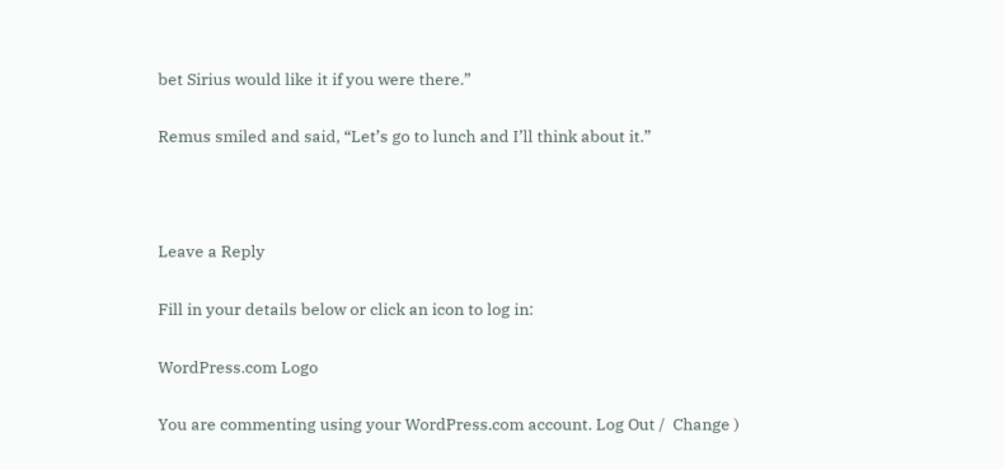bet Sirius would like it if you were there.”

Remus smiled and said, “Let’s go to lunch and I’ll think about it.”



Leave a Reply

Fill in your details below or click an icon to log in:

WordPress.com Logo

You are commenting using your WordPress.com account. Log Out /  Change )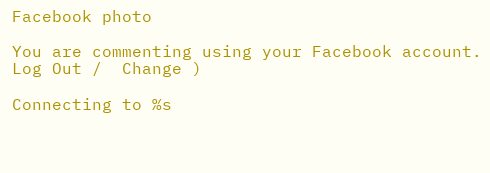Facebook photo

You are commenting using your Facebook account. Log Out /  Change )

Connecting to %s